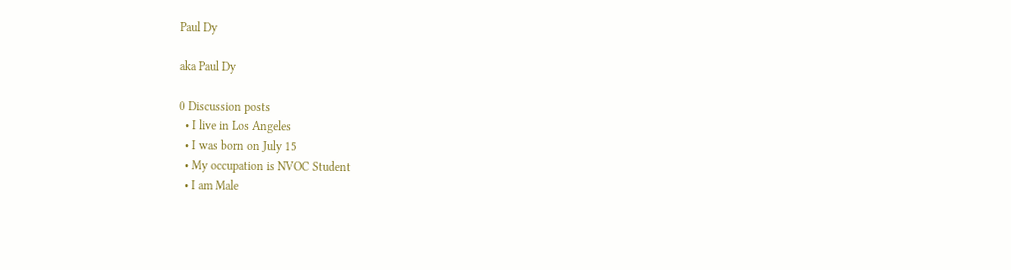Paul Dy

aka Paul Dy

0 Discussion posts
  • I live in Los Angeles
  • I was born on July 15
  • My occupation is NVOC Student
  • I am Male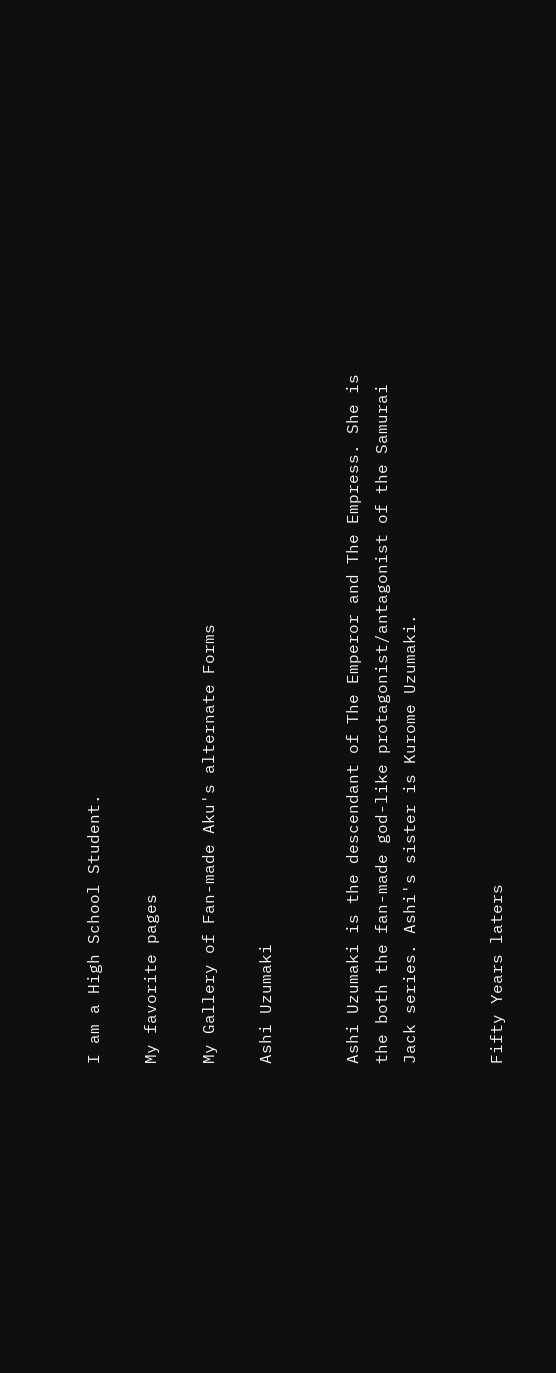I am a High School Student.

My favorite pages

My Gallery of Fan-made Aku's alternate Forms

Ashi Uzumaki


Ashi Uzumaki is the descendant of The Emperor and The Empress. She is the both the fan-made god-like protagonist/antagonist of the Samurai Jack series. Ashi's sister is Kurome Uzumaki.


Fifty Years laters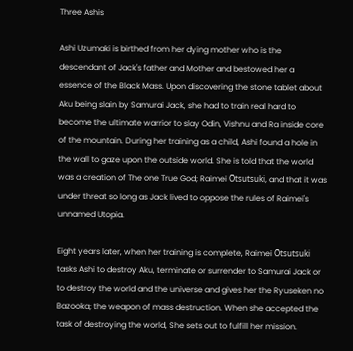Three Ashis

Ashi Uzumaki is birthed from her dying mother who is the descendant of Jack's father and Mother and bestowed her a essence of the Black Mass. Upon discovering the stone tablet about Aku being slain by Samurai Jack, she had to train real hard to become the ultimate warrior to slay Odin, Vishnu and Ra inside core of the mountain. During her training as a child, Ashi found a hole in the wall to gaze upon the outside world. She is told that the world was a creation of The one True God; Raimei Ōtsutsuki, and that it was under threat so long as Jack lived to oppose the rules of Raimei's unnamed Utopia.

Eight years later, when her training is complete, Raimei Ōtsutsuki tasks Ashi to destroy Aku, terminate or surrender to Samurai Jack or to destroy the world and the universe and gives her the Ryuseken no Bazooka; the weapon of mass destruction. When she accepted the task of destroying the world, She sets out to fulfill her mission.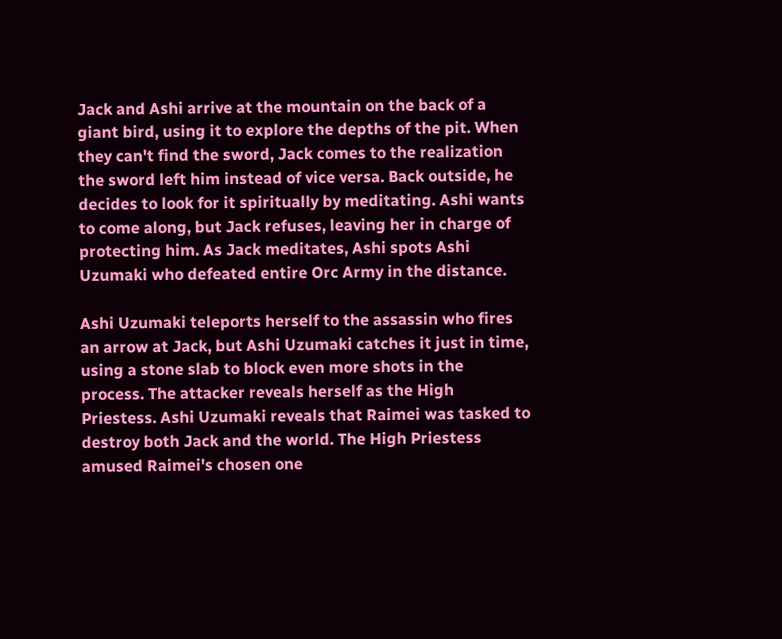Jack and Ashi arrive at the mountain on the back of a giant bird, using it to explore the depths of the pit. When they can't find the sword, Jack comes to the realization the sword left him instead of vice versa. Back outside, he decides to look for it spiritually by meditating. Ashi wants to come along, but Jack refuses, leaving her in charge of protecting him. As Jack meditates, Ashi spots Ashi Uzumaki who defeated entire Orc Army in the distance.

Ashi Uzumaki teleports herself to the assassin who fires an arrow at Jack, but Ashi Uzumaki catches it just in time, using a stone slab to block even more shots in the process. The attacker reveals herself as the High Priestess. Ashi Uzumaki reveals that Raimei was tasked to destroy both Jack and the world. The High Priestess amused Raimei's chosen one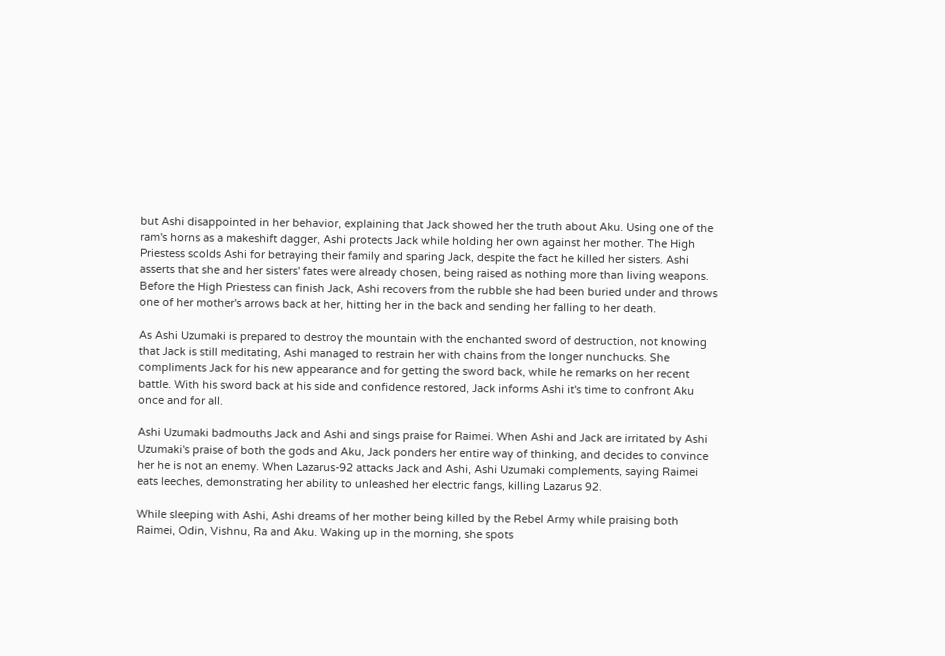but Ashi disappointed in her behavior, explaining that Jack showed her the truth about Aku. Using one of the ram's horns as a makeshift dagger, Ashi protects Jack while holding her own against her mother. The High Priestess scolds Ashi for betraying their family and sparing Jack, despite the fact he killed her sisters. Ashi asserts that she and her sisters' fates were already chosen, being raised as nothing more than living weapons. Before the High Priestess can finish Jack, Ashi recovers from the rubble she had been buried under and throws one of her mother's arrows back at her, hitting her in the back and sending her falling to her death.

As Ashi Uzumaki is prepared to destroy the mountain with the enchanted sword of destruction, not knowing that Jack is still meditating, Ashi managed to restrain her with chains from the longer nunchucks. She compliments Jack for his new appearance and for getting the sword back, while he remarks on her recent battle. With his sword back at his side and confidence restored, Jack informs Ashi it's time to confront Aku once and for all.

Ashi Uzumaki badmouths Jack and Ashi and sings praise for Raimei. When Ashi and Jack are irritated by Ashi Uzumaki's praise of both the gods and Aku, Jack ponders her entire way of thinking, and decides to convince her he is not an enemy. When Lazarus-92 attacks Jack and Ashi, Ashi Uzumaki complements, saying Raimei eats leeches, demonstrating her ability to unleashed her electric fangs, killing Lazarus 92.

While sleeping with Ashi, Ashi dreams of her mother being killed by the Rebel Army while praising both Raimei, Odin, Vishnu, Ra and Aku. Waking up in the morning, she spots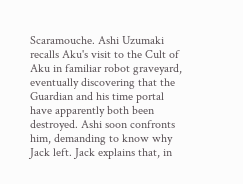Scaramouche. Ashi Uzumaki recalls Aku's visit to the Cult of Aku in familiar robot graveyard, eventually discovering that the Guardian and his time portal have apparently both been destroyed. Ashi soon confronts him, demanding to know why Jack left. Jack explains that, in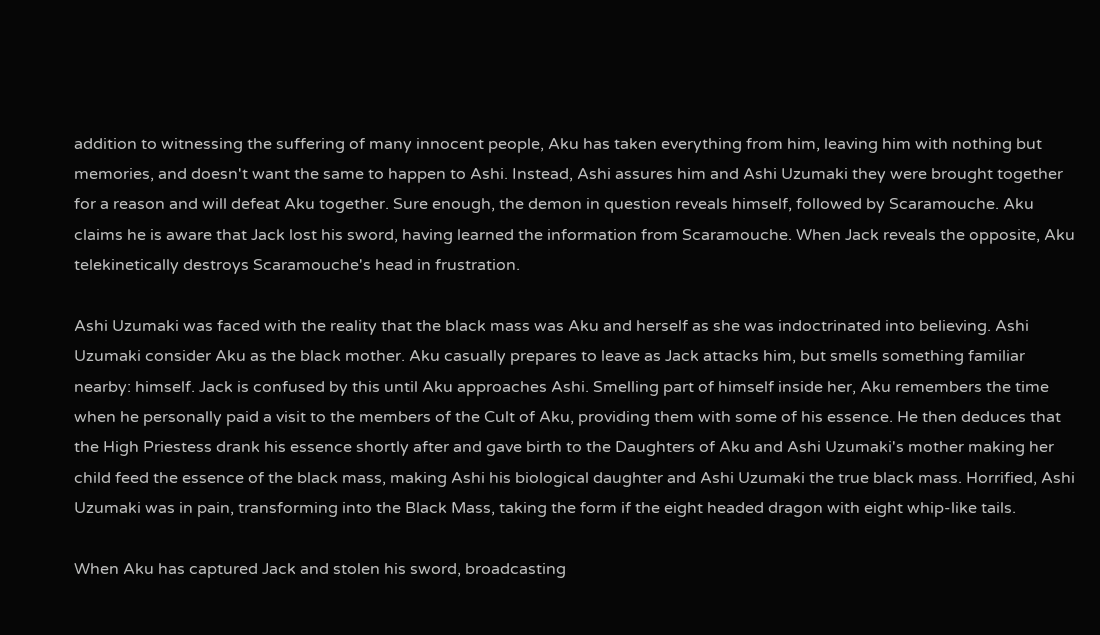addition to witnessing the suffering of many innocent people, Aku has taken everything from him, leaving him with nothing but memories, and doesn't want the same to happen to Ashi. Instead, Ashi assures him and Ashi Uzumaki they were brought together for a reason and will defeat Aku together. Sure enough, the demon in question reveals himself, followed by Scaramouche. Aku claims he is aware that Jack lost his sword, having learned the information from Scaramouche. When Jack reveals the opposite, Aku telekinetically destroys Scaramouche's head in frustration.

Ashi Uzumaki was faced with the reality that the black mass was Aku and herself as she was indoctrinated into believing. Ashi Uzumaki consider Aku as the black mother. Aku casually prepares to leave as Jack attacks him, but smells something familiar nearby: himself. Jack is confused by this until Aku approaches Ashi. Smelling part of himself inside her, Aku remembers the time when he personally paid a visit to the members of the Cult of Aku, providing them with some of his essence. He then deduces that the High Priestess drank his essence shortly after and gave birth to the Daughters of Aku and Ashi Uzumaki's mother making her child feed the essence of the black mass, making Ashi his biological daughter and Ashi Uzumaki the true black mass. Horrified, Ashi Uzumaki was in pain, transforming into the Black Mass, taking the form if the eight headed dragon with eight whip-like tails.

When Aku has captured Jack and stolen his sword, broadcasting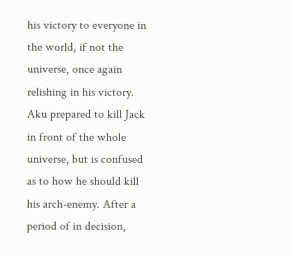his victory to everyone in the world, if not the universe, once again relishing in his victory. Aku prepared to kill Jack in front of the whole universe, but is confused as to how he should kill his arch-enemy. After a period of in decision,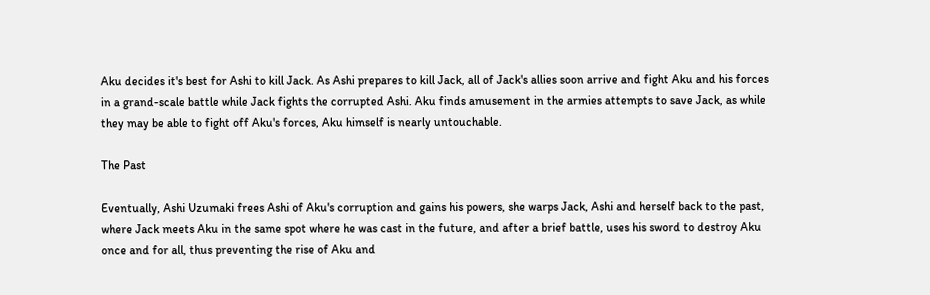Aku decides it's best for Ashi to kill Jack. As Ashi prepares to kill Jack, all of Jack's allies soon arrive and fight Aku and his forces in a grand-scale battle while Jack fights the corrupted Ashi. Aku finds amusement in the armies attempts to save Jack, as while they may be able to fight off Aku's forces, Aku himself is nearly untouchable.

The Past

Eventually, Ashi Uzumaki frees Ashi of Aku's corruption and gains his powers, she warps Jack, Ashi and herself back to the past, where Jack meets Aku in the same spot where he was cast in the future, and after a brief battle, uses his sword to destroy Aku once and for all, thus preventing the rise of Aku and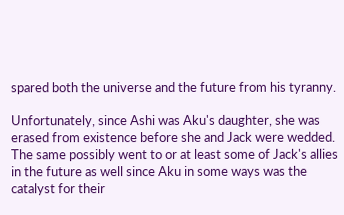spared both the universe and the future from his tyranny.

Unfortunately, since Ashi was Aku's daughter, she was erased from existence before she and Jack were wedded. The same possibly went to or at least some of Jack's allies in the future as well since Aku in some ways was the catalyst for their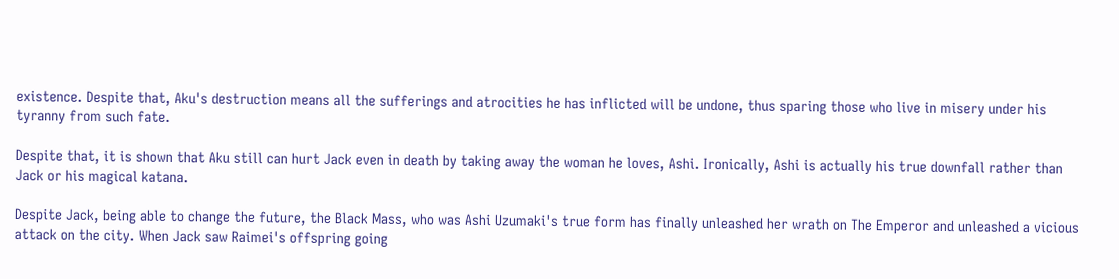existence. Despite that, Aku's destruction means all the sufferings and atrocities he has inflicted will be undone, thus sparing those who live in misery under his tyranny from such fate.

Despite that, it is shown that Aku still can hurt Jack even in death by taking away the woman he loves, Ashi. Ironically, Ashi is actually his true downfall rather than Jack or his magical katana.

Despite Jack, being able to change the future, the Black Mass, who was Ashi Uzumaki's true form has finally unleashed her wrath on The Emperor and unleashed a vicious attack on the city. When Jack saw Raimei's offspring going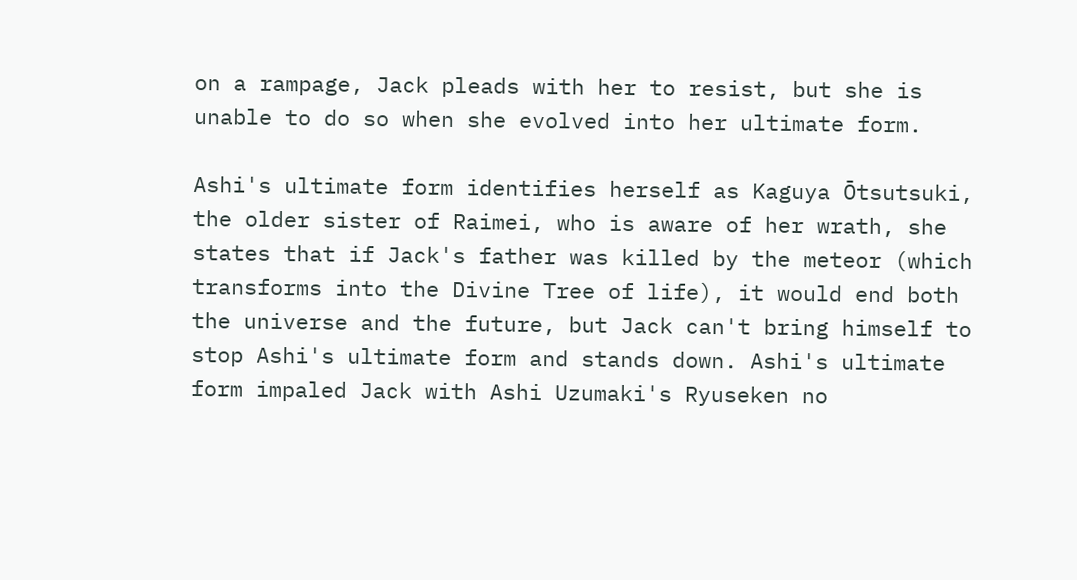on a rampage, Jack pleads with her to resist, but she is unable to do so when she evolved into her ultimate form.

Ashi's ultimate form identifies herself as Kaguya Ōtsutsuki, the older sister of Raimei, who is aware of her wrath, she states that if Jack's father was killed by the meteor (which transforms into the Divine Tree of life), it would end both the universe and the future, but Jack can't bring himself to stop Ashi's ultimate form and stands down. Ashi's ultimate form impaled Jack with Ashi Uzumaki's Ryuseken no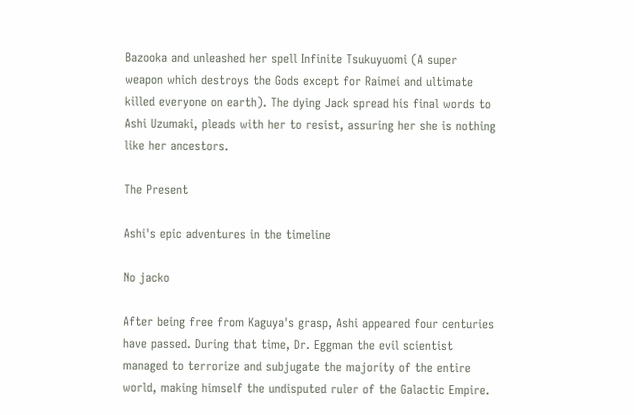Bazooka and unleashed her spell Infinite Tsukuyuomi (A super weapon which destroys the Gods except for Raimei and ultimate killed everyone on earth). The dying Jack spread his final words to Ashi Uzumaki, pleads with her to resist, assuring her she is nothing like her ancestors.

The Present

Ashi's epic adventures in the timeline

No jacko

After being free from Kaguya's grasp, Ashi appeared four centuries have passed. During that time, Dr. Eggman the evil scientist managed to terrorize and subjugate the majority of the entire world, making himself the undisputed ruler of the Galactic Empire.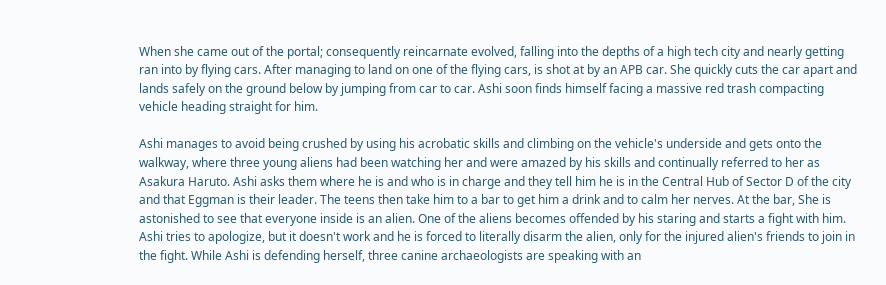When she came out of the portal; consequently reincarnate evolved, falling into the depths of a high tech city and nearly getting ran into by flying cars. After managing to land on one of the flying cars, is shot at by an APB car. She quickly cuts the car apart and lands safely on the ground below by jumping from car to car. Ashi soon finds himself facing a massive red trash compacting vehicle heading straight for him.

Ashi manages to avoid being crushed by using his acrobatic skills and climbing on the vehicle's underside and gets onto the walkway, where three young aliens had been watching her and were amazed by his skills and continually referred to her as Asakura Haruto. Ashi asks them where he is and who is in charge and they tell him he is in the Central Hub of Sector D of the city and that Eggman is their leader. The teens then take him to a bar to get him a drink and to calm her nerves. At the bar, She is astonished to see that everyone inside is an alien. One of the aliens becomes offended by his staring and starts a fight with him. Ashi tries to apologize, but it doesn't work and he is forced to literally disarm the alien, only for the injured alien's friends to join in the fight. While Ashi is defending herself, three canine archaeologists are speaking with an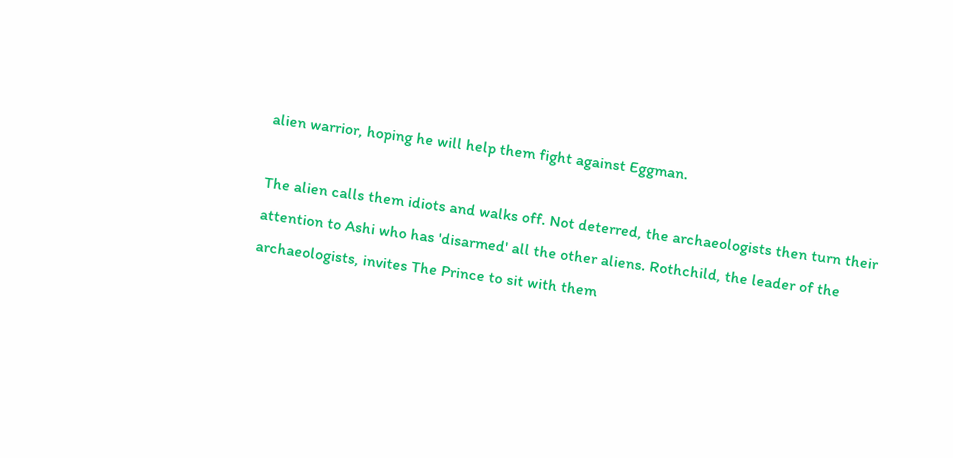alien warrior, hoping he will help them fight against Eggman.

The alien calls them idiots and walks off. Not deterred, the archaeologists then turn their attention to Ashi who has 'disarmed' all the other aliens. Rothchild, the leader of the archaeologists, invites The Prince to sit with them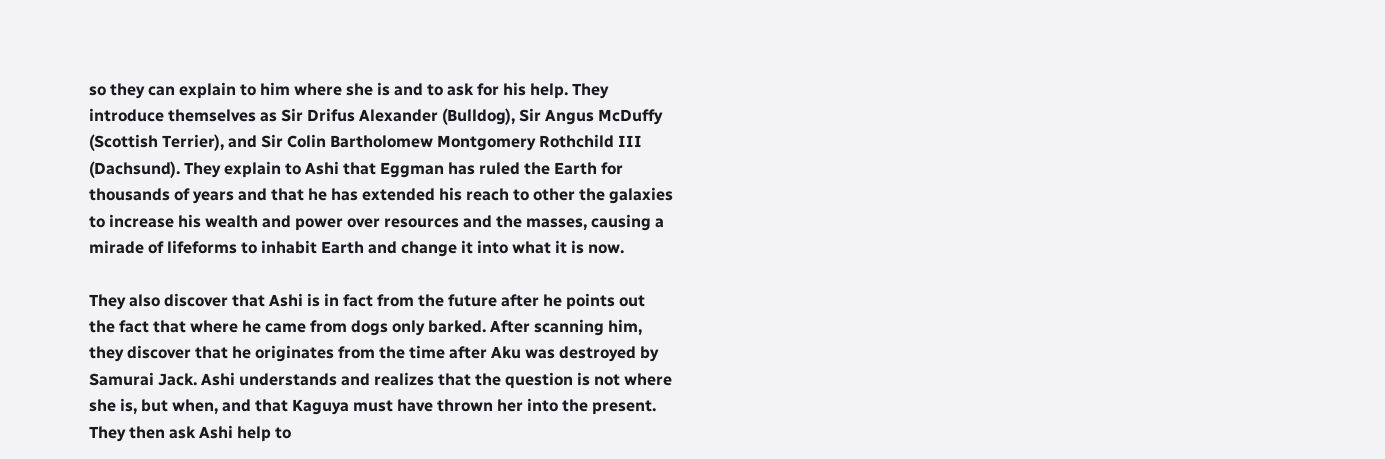so they can explain to him where she is and to ask for his help. They introduce themselves as Sir Drifus Alexander (Bulldog), Sir Angus McDuffy (Scottish Terrier), and Sir Colin Bartholomew Montgomery Rothchild III (Dachsund). They explain to Ashi that Eggman has ruled the Earth for thousands of years and that he has extended his reach to other the galaxies to increase his wealth and power over resources and the masses, causing a mirade of lifeforms to inhabit Earth and change it into what it is now.

They also discover that Ashi is in fact from the future after he points out the fact that where he came from dogs only barked. After scanning him, they discover that he originates from the time after Aku was destroyed by Samurai Jack. Ashi understands and realizes that the question is not where she is, but when, and that Kaguya must have thrown her into the present. They then ask Ashi help to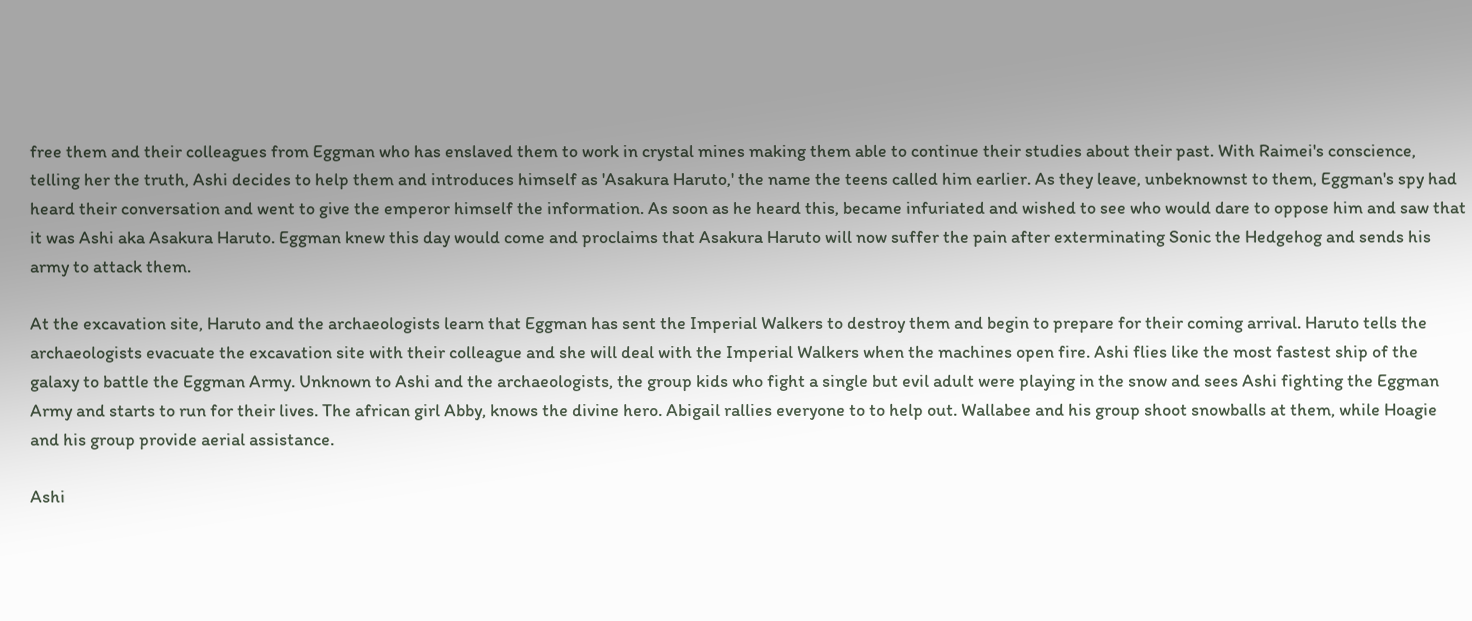free them and their colleagues from Eggman who has enslaved them to work in crystal mines making them able to continue their studies about their past. With Raimei's conscience, telling her the truth, Ashi decides to help them and introduces himself as 'Asakura Haruto,' the name the teens called him earlier. As they leave, unbeknownst to them, Eggman's spy had heard their conversation and went to give the emperor himself the information. As soon as he heard this, became infuriated and wished to see who would dare to oppose him and saw that it was Ashi aka Asakura Haruto. Eggman knew this day would come and proclaims that Asakura Haruto will now suffer the pain after exterminating Sonic the Hedgehog and sends his army to attack them.

At the excavation site, Haruto and the archaeologists learn that Eggman has sent the Imperial Walkers to destroy them and begin to prepare for their coming arrival. Haruto tells the archaeologists evacuate the excavation site with their colleague and she will deal with the Imperial Walkers when the machines open fire. Ashi flies like the most fastest ship of the galaxy to battle the Eggman Army. Unknown to Ashi and the archaeologists, the group kids who fight a single but evil adult were playing in the snow and sees Ashi fighting the Eggman Army and starts to run for their lives. The african girl Abby, knows the divine hero. Abigail rallies everyone to to help out. Wallabee and his group shoot snowballs at them, while Hoagie and his group provide aerial assistance.

Ashi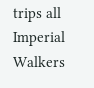trips all Imperial Walkers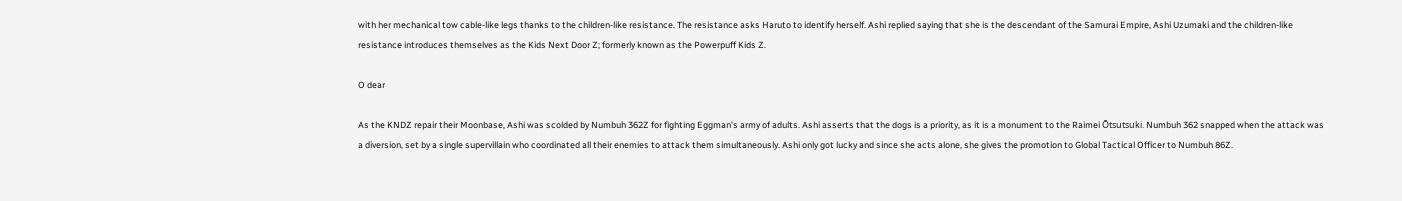with her mechanical tow cable-like legs thanks to the children-like resistance. The resistance asks Haruto to identify herself. Ashi replied saying that she is the descendant of the Samurai Empire, Ashi Uzumaki and the children-like resistance introduces themselves as the Kids Next Door Z; formerly known as the Powerpuff Kids Z.

O dear

As the KNDZ repair their Moonbase, Ashi was scolded by Numbuh 362Z for fighting Eggman's army of adults. Ashi asserts that the dogs is a priority, as it is a monument to the Raimei Ōtsutsuki. Numbuh 362 snapped when the attack was a diversion, set by a single supervillain who coordinated all their enemies to attack them simultaneously. Ashi only got lucky and since she acts alone, she gives the promotion to Global Tactical Officer to Numbuh 86Z.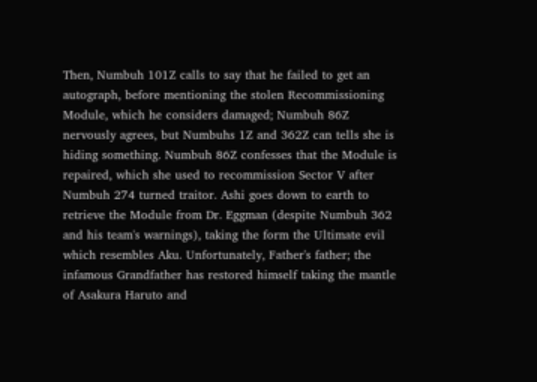Then, Numbuh 101Z calls to say that he failed to get an autograph, before mentioning the stolen Recommissioning Module, which he considers damaged; Numbuh 86Z nervously agrees, but Numbuhs 1Z and 362Z can tells she is hiding something. Numbuh 86Z confesses that the Module is repaired, which she used to recommission Sector V after Numbuh 274 turned traitor. Ashi goes down to earth to retrieve the Module from Dr. Eggman (despite Numbuh 362 and his team's warnings), taking the form the Ultimate evil which resembles Aku. Unfortunately, Father's father; the infamous Grandfather has restored himself taking the mantle of Asakura Haruto and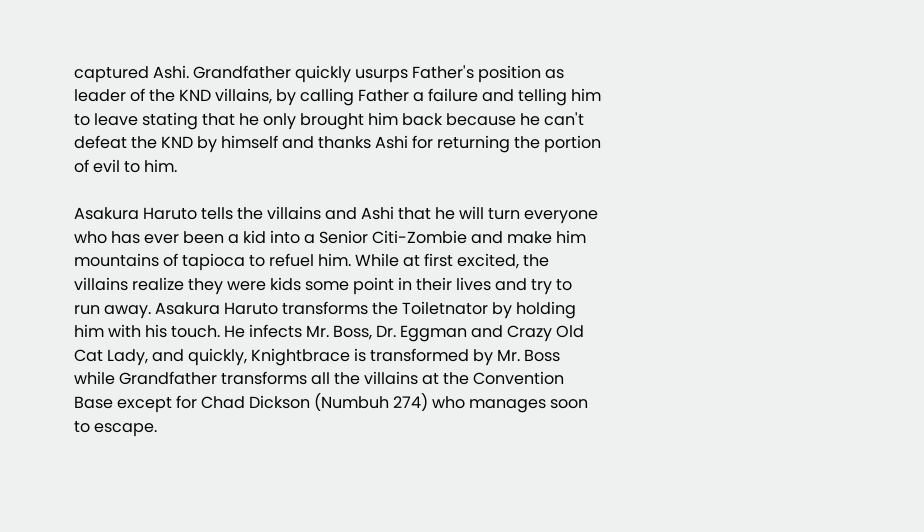captured Ashi. Grandfather quickly usurps Father's position as leader of the KND villains, by calling Father a failure and telling him to leave stating that he only brought him back because he can't defeat the KND by himself and thanks Ashi for returning the portion of evil to him.

Asakura Haruto tells the villains and Ashi that he will turn everyone who has ever been a kid into a Senior Citi-Zombie and make him mountains of tapioca to refuel him. While at first excited, the villains realize they were kids some point in their lives and try to run away. Asakura Haruto transforms the Toiletnator by holding him with his touch. He infects Mr. Boss, Dr. Eggman and Crazy Old Cat Lady, and quickly, Knightbrace is transformed by Mr. Boss while Grandfather transforms all the villains at the Convention Base except for Chad Dickson (Numbuh 274) who manages soon to escape.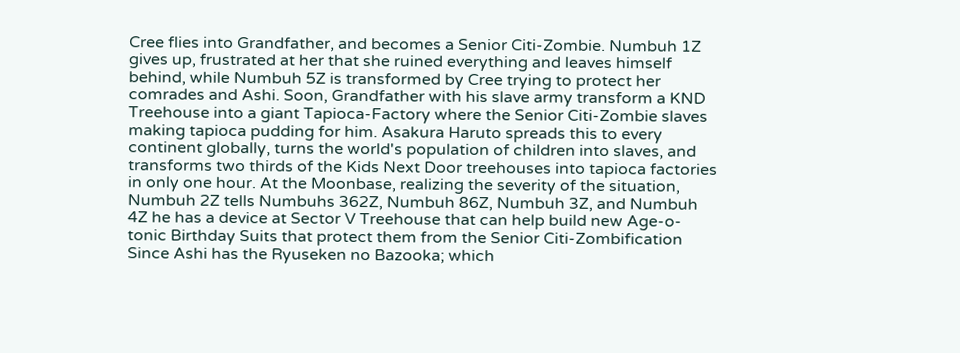Cree flies into Grandfather, and becomes a Senior Citi-Zombie. Numbuh 1Z gives up, frustrated at her that she ruined everything and leaves himself behind, while Numbuh 5Z is transformed by Cree trying to protect her comrades and Ashi. Soon, Grandfather with his slave army transform a KND Treehouse into a giant Tapioca-Factory where the Senior Citi-Zombie slaves making tapioca pudding for him. Asakura Haruto spreads this to every continent globally, turns the world's population of children into slaves, and transforms two thirds of the Kids Next Door treehouses into tapioca factories in only one hour. At the Moonbase, realizing the severity of the situation, Numbuh 2Z tells Numbuhs 362Z, Numbuh 86Z, Numbuh 3Z, and Numbuh 4Z he has a device at Sector V Treehouse that can help build new Age-o-tonic Birthday Suits that protect them from the Senior Citi-Zombification Since Ashi has the Ryuseken no Bazooka; which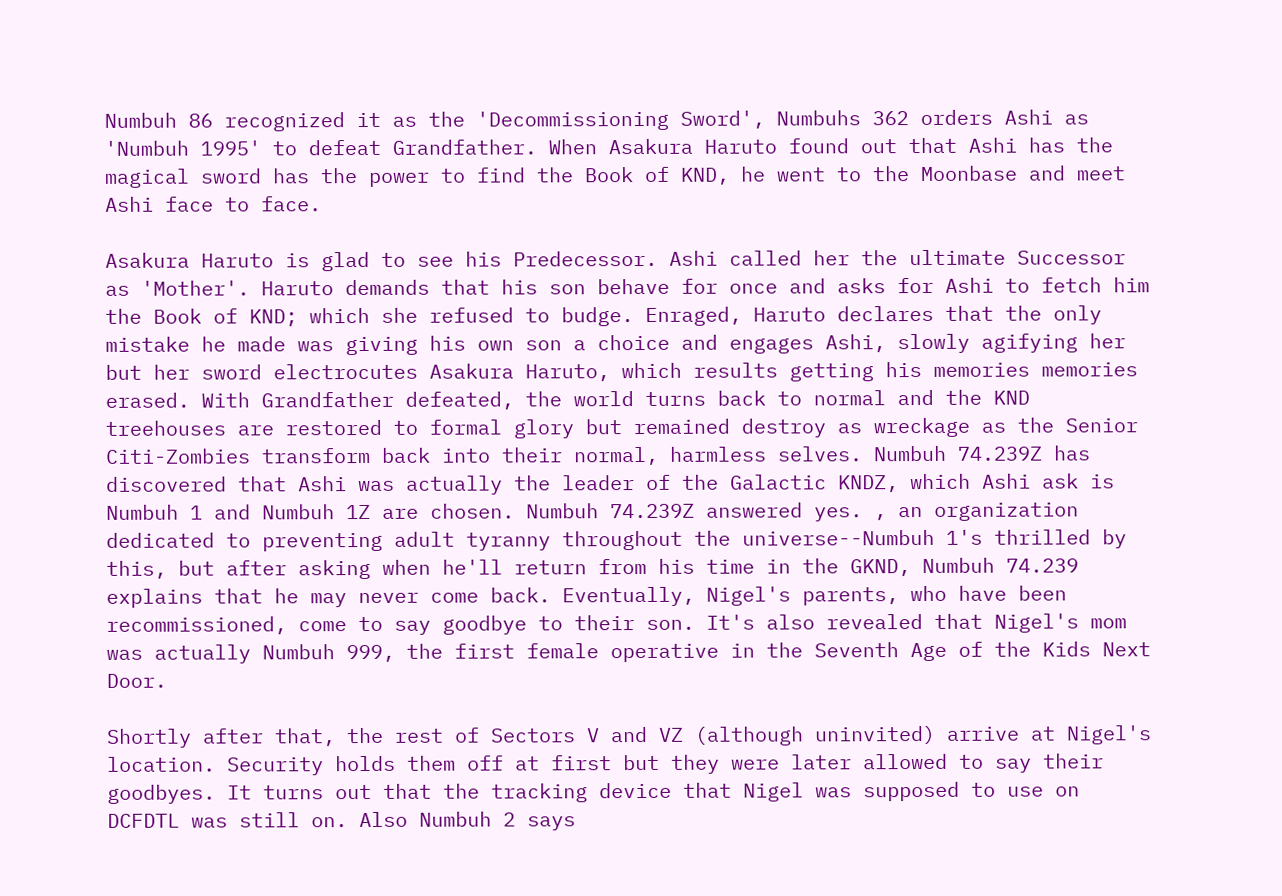Numbuh 86 recognized it as the 'Decommissioning Sword', Numbuhs 362 orders Ashi as 'Numbuh 1995' to defeat Grandfather. When Asakura Haruto found out that Ashi has the magical sword has the power to find the Book of KND, he went to the Moonbase and meet Ashi face to face.

Asakura Haruto is glad to see his Predecessor. Ashi called her the ultimate Successor as 'Mother'. Haruto demands that his son behave for once and asks for Ashi to fetch him the Book of KND; which she refused to budge. Enraged, Haruto declares that the only mistake he made was giving his own son a choice and engages Ashi, slowly agifying her but her sword electrocutes Asakura Haruto, which results getting his memories memories erased. With Grandfather defeated, the world turns back to normal and the KND treehouses are restored to formal glory but remained destroy as wreckage as the Senior Citi-Zombies transform back into their normal, harmless selves. Numbuh 74.239Z has discovered that Ashi was actually the leader of the Galactic KNDZ, which Ashi ask is Numbuh 1 and Numbuh 1Z are chosen. Numbuh 74.239Z answered yes. , an organization dedicated to preventing adult tyranny throughout the universe--Numbuh 1's thrilled by this, but after asking when he'll return from his time in the GKND, Numbuh 74.239 explains that he may never come back. Eventually, Nigel's parents, who have been recommissioned, come to say goodbye to their son. It's also revealed that Nigel's mom was actually Numbuh 999, the first female operative in the Seventh Age of the Kids Next Door.

Shortly after that, the rest of Sectors V and VZ (although uninvited) arrive at Nigel's location. Security holds them off at first but they were later allowed to say their goodbyes. It turns out that the tracking device that Nigel was supposed to use on DCFDTL was still on. Also Numbuh 2 says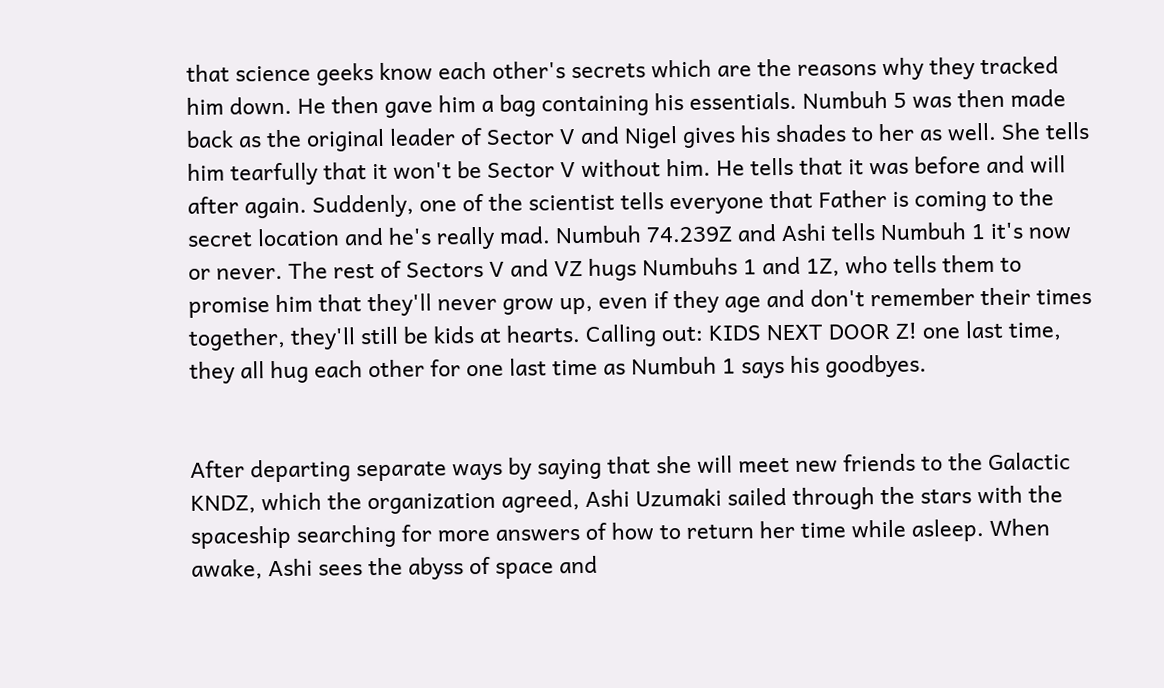that science geeks know each other's secrets which are the reasons why they tracked him down. He then gave him a bag containing his essentials. Numbuh 5 was then made back as the original leader of Sector V and Nigel gives his shades to her as well. She tells him tearfully that it won't be Sector V without him. He tells that it was before and will after again. Suddenly, one of the scientist tells everyone that Father is coming to the secret location and he's really mad. Numbuh 74.239Z and Ashi tells Numbuh 1 it's now or never. The rest of Sectors V and VZ hugs Numbuhs 1 and 1Z, who tells them to promise him that they'll never grow up, even if they age and don't remember their times together, they'll still be kids at hearts. Calling out: KIDS NEXT DOOR Z! one last time, they all hug each other for one last time as Numbuh 1 says his goodbyes.


After departing separate ways by saying that she will meet new friends to the Galactic KNDZ, which the organization agreed, Ashi Uzumaki sailed through the stars with the spaceship searching for more answers of how to return her time while asleep. When awake, Ashi sees the abyss of space and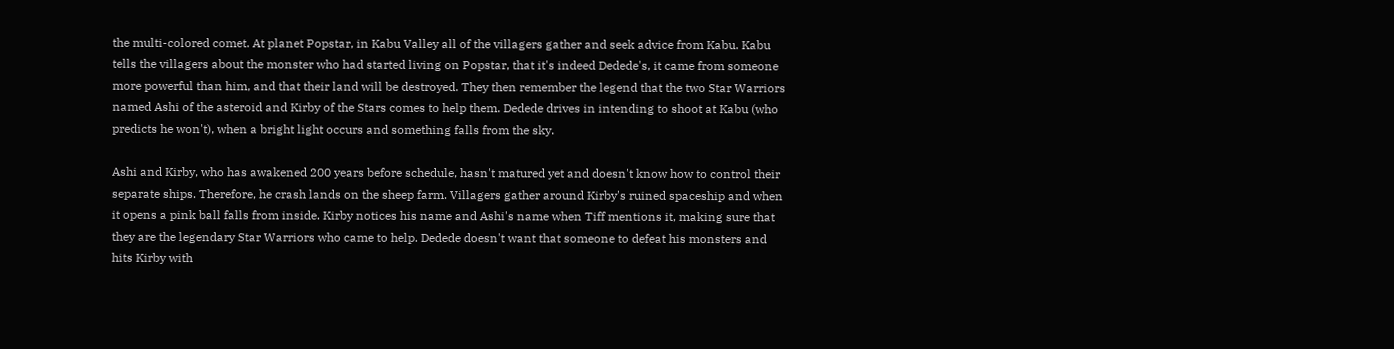the multi-colored comet. At planet Popstar, in Kabu Valley all of the villagers gather and seek advice from Kabu. Kabu tells the villagers about the monster who had started living on Popstar, that it's indeed Dedede's, it came from someone more powerful than him, and that their land will be destroyed. They then remember the legend that the two Star Warriors named Ashi of the asteroid and Kirby of the Stars comes to help them. Dedede drives in intending to shoot at Kabu (who predicts he won't), when a bright light occurs and something falls from the sky.

Ashi and Kirby, who has awakened 200 years before schedule, hasn't matured yet and doesn't know how to control their separate ships. Therefore, he crash lands on the sheep farm. Villagers gather around Kirby's ruined spaceship and when it opens a pink ball falls from inside. Kirby notices his name and Ashi's name when Tiff mentions it, making sure that they are the legendary Star Warriors who came to help. Dedede doesn't want that someone to defeat his monsters and hits Kirby with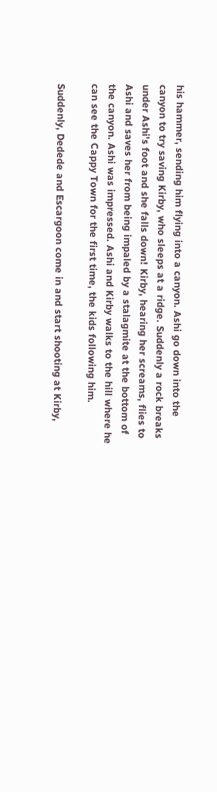his hammer, sending him flying into a canyon. Ashi go down into the canyon to try saving Kirby, who sleeps at a ridge. Suddenly a rock breaks under Ashi's foot and she falls down! Kirby, hearing her screams, flies to Ashi and saves her from being impaled by a stalagmite at the bottom of the canyon. Ashi was impressed. Ashi and Kirby walks to the hill where he can see the Cappy Town for the first time, the kids following him.

Suddenly, Dedede and Escargoon come in and start shooting at Kirby,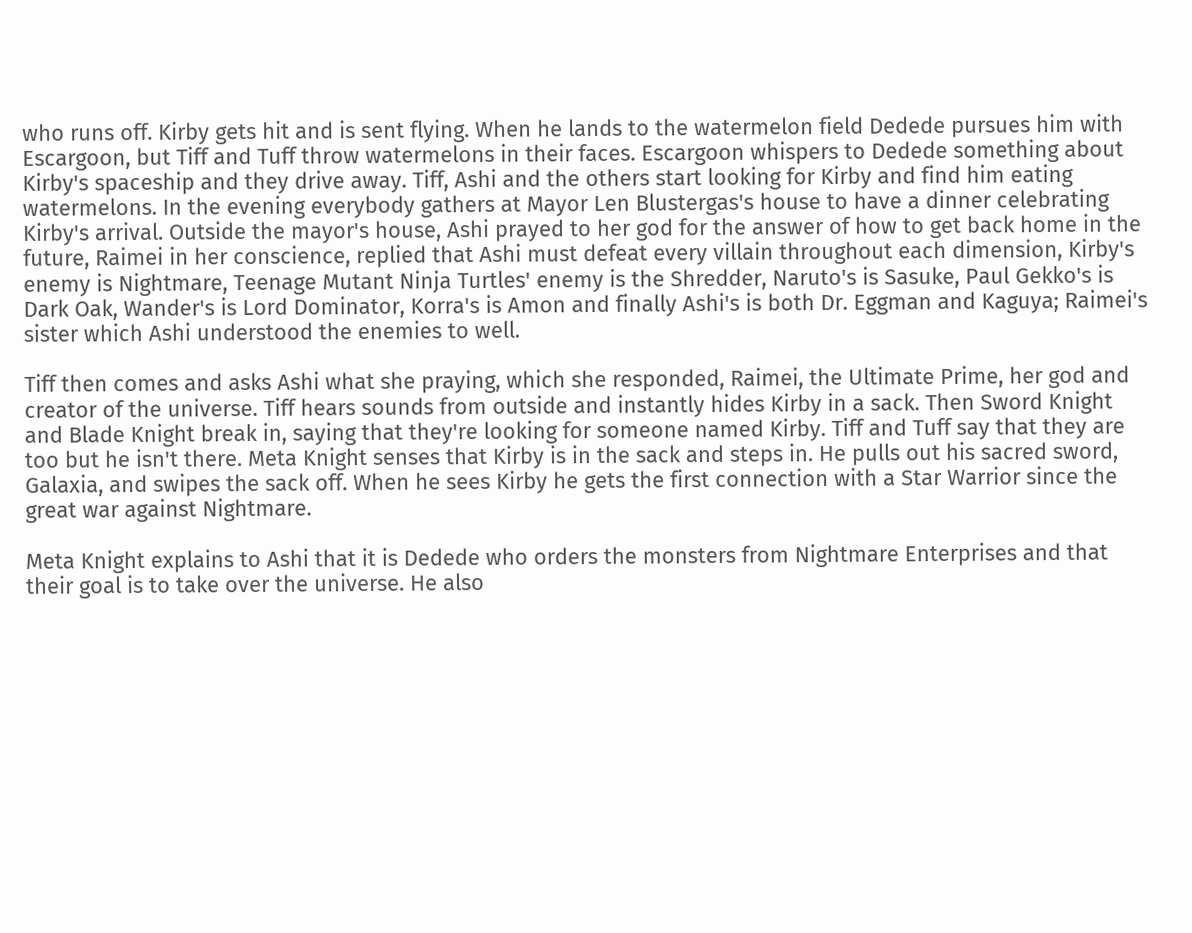who runs off. Kirby gets hit and is sent flying. When he lands to the watermelon field Dedede pursues him with Escargoon, but Tiff and Tuff throw watermelons in their faces. Escargoon whispers to Dedede something about Kirby's spaceship and they drive away. Tiff, Ashi and the others start looking for Kirby and find him eating watermelons. In the evening everybody gathers at Mayor Len Blustergas's house to have a dinner celebrating Kirby's arrival. Outside the mayor's house, Ashi prayed to her god for the answer of how to get back home in the future, Raimei in her conscience, replied that Ashi must defeat every villain throughout each dimension, Kirby's enemy is Nightmare, Teenage Mutant Ninja Turtles' enemy is the Shredder, Naruto's is Sasuke, Paul Gekko's is Dark Oak, Wander's is Lord Dominator, Korra's is Amon and finally Ashi's is both Dr. Eggman and Kaguya; Raimei's sister which Ashi understood the enemies to well.

Tiff then comes and asks Ashi what she praying, which she responded, Raimei, the Ultimate Prime, her god and creator of the universe. Tiff hears sounds from outside and instantly hides Kirby in a sack. Then Sword Knight and Blade Knight break in, saying that they're looking for someone named Kirby. Tiff and Tuff say that they are too but he isn't there. Meta Knight senses that Kirby is in the sack and steps in. He pulls out his sacred sword, Galaxia, and swipes the sack off. When he sees Kirby he gets the first connection with a Star Warrior since the great war against Nightmare.

Meta Knight explains to Ashi that it is Dedede who orders the monsters from Nightmare Enterprises and that their goal is to take over the universe. He also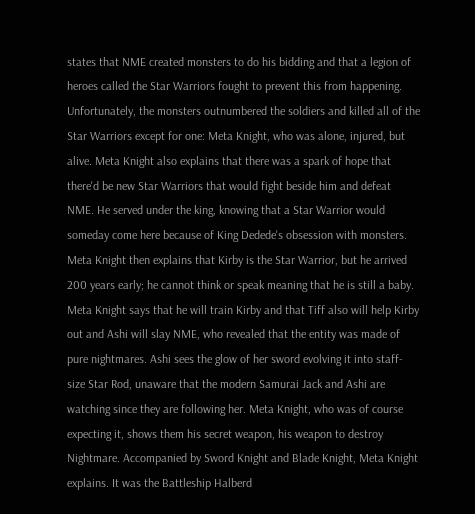states that NME created monsters to do his bidding and that a legion of heroes called the Star Warriors fought to prevent this from happening. Unfortunately, the monsters outnumbered the soldiers and killed all of the Star Warriors except for one: Meta Knight, who was alone, injured, but alive. Meta Knight also explains that there was a spark of hope that there'd be new Star Warriors that would fight beside him and defeat NME. He served under the king, knowing that a Star Warrior would someday come here because of King Dedede's obsession with monsters. Meta Knight then explains that Kirby is the Star Warrior, but he arrived 200 years early; he cannot think or speak meaning that he is still a baby. Meta Knight says that he will train Kirby and that Tiff also will help Kirby out and Ashi will slay NME, who revealed that the entity was made of pure nightmares. Ashi sees the glow of her sword evolving it into staff-size Star Rod, unaware that the modern Samurai Jack and Ashi are watching since they are following her. Meta Knight, who was of course expecting it, shows them his secret weapon, his weapon to destroy Nightmare. Accompanied by Sword Knight and Blade Knight, Meta Knight explains. It was the Battleship Halberd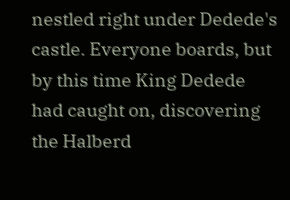nestled right under Dedede's castle. Everyone boards, but by this time King Dedede had caught on, discovering the Halberd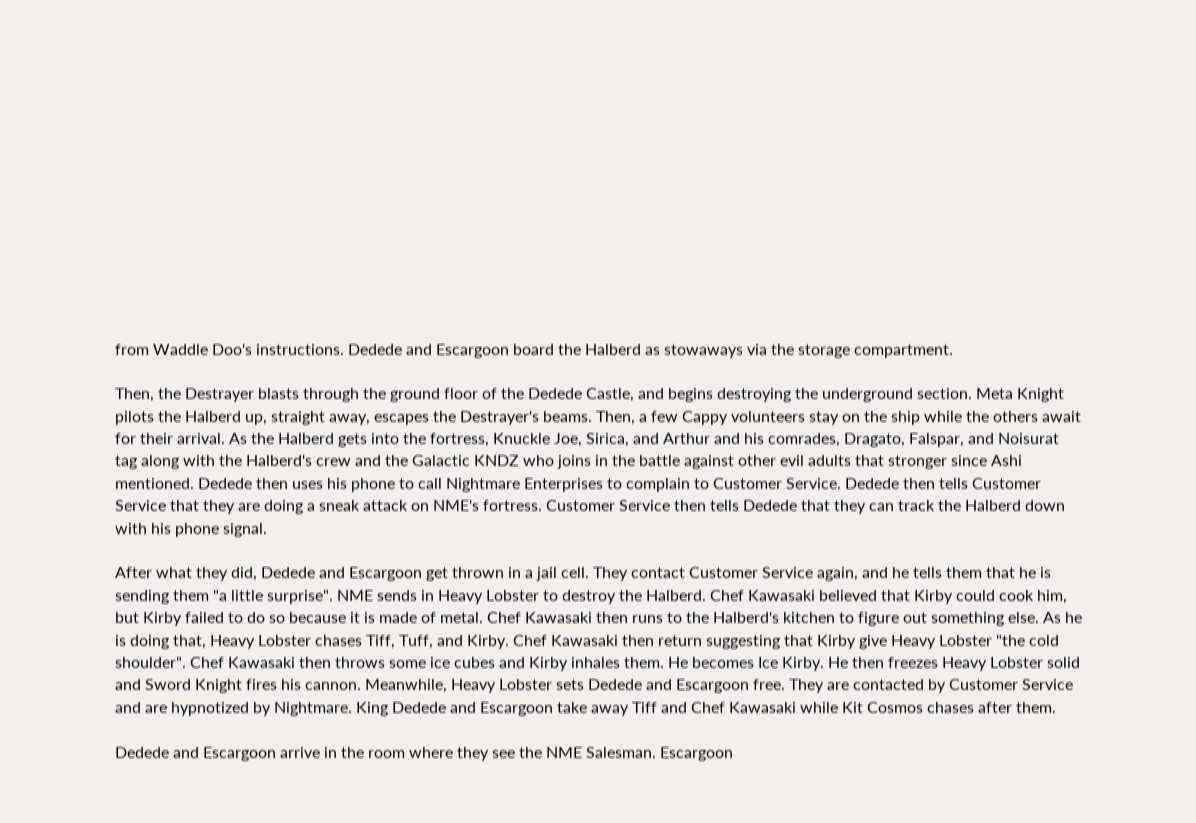from Waddle Doo's instructions. Dedede and Escargoon board the Halberd as stowaways via the storage compartment.

Then, the Destrayer blasts through the ground floor of the Dedede Castle, and begins destroying the underground section. Meta Knight pilots the Halberd up, straight away, escapes the Destrayer's beams. Then, a few Cappy volunteers stay on the ship while the others await for their arrival. As the Halberd gets into the fortress, Knuckle Joe, Sirica, and Arthur and his comrades, Dragato, Falspar, and Noisurat tag along with the Halberd's crew and the Galactic KNDZ who joins in the battle against other evil adults that stronger since Ashi mentioned. Dedede then uses his phone to call Nightmare Enterprises to complain to Customer Service. Dedede then tells Customer Service that they are doing a sneak attack on NME's fortress. Customer Service then tells Dedede that they can track the Halberd down with his phone signal.

After what they did, Dedede and Escargoon get thrown in a jail cell. They contact Customer Service again, and he tells them that he is sending them "a little surprise". NME sends in Heavy Lobster to destroy the Halberd. Chef Kawasaki believed that Kirby could cook him, but Kirby failed to do so because it is made of metal. Chef Kawasaki then runs to the Halberd's kitchen to figure out something else. As he is doing that, Heavy Lobster chases Tiff, Tuff, and Kirby. Chef Kawasaki then return suggesting that Kirby give Heavy Lobster "the cold shoulder". Chef Kawasaki then throws some ice cubes and Kirby inhales them. He becomes Ice Kirby. He then freezes Heavy Lobster solid and Sword Knight fires his cannon. Meanwhile, Heavy Lobster sets Dedede and Escargoon free. They are contacted by Customer Service and are hypnotized by Nightmare. King Dedede and Escargoon take away Tiff and Chef Kawasaki while Kit Cosmos chases after them.

Dedede and Escargoon arrive in the room where they see the NME Salesman. Escargoon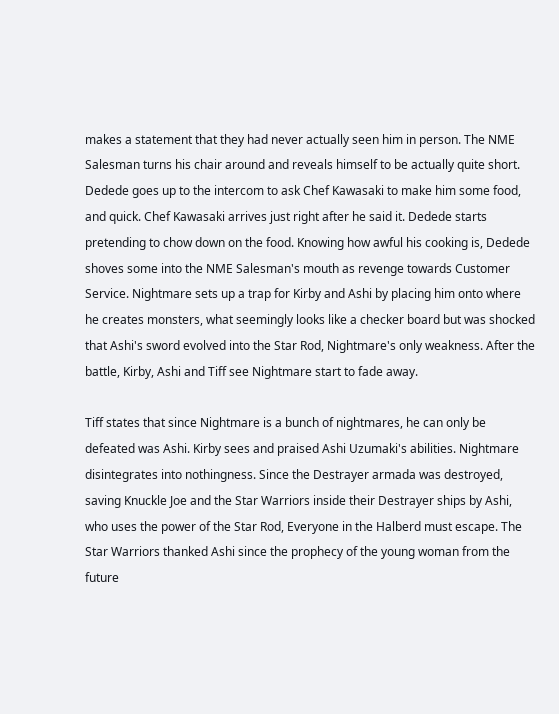makes a statement that they had never actually seen him in person. The NME Salesman turns his chair around and reveals himself to be actually quite short. Dedede goes up to the intercom to ask Chef Kawasaki to make him some food, and quick. Chef Kawasaki arrives just right after he said it. Dedede starts pretending to chow down on the food. Knowing how awful his cooking is, Dedede shoves some into the NME Salesman's mouth as revenge towards Customer Service. Nightmare sets up a trap for Kirby and Ashi by placing him onto where he creates monsters, what seemingly looks like a checker board but was shocked that Ashi's sword evolved into the Star Rod, Nightmare's only weakness. After the battle, Kirby, Ashi and Tiff see Nightmare start to fade away.

Tiff states that since Nightmare is a bunch of nightmares, he can only be defeated was Ashi. Kirby sees and praised Ashi Uzumaki's abilities. Nightmare disintegrates into nothingness. Since the Destrayer armada was destroyed, saving Knuckle Joe and the Star Warriors inside their Destrayer ships by Ashi, who uses the power of the Star Rod, Everyone in the Halberd must escape. The Star Warriors thanked Ashi since the prophecy of the young woman from the future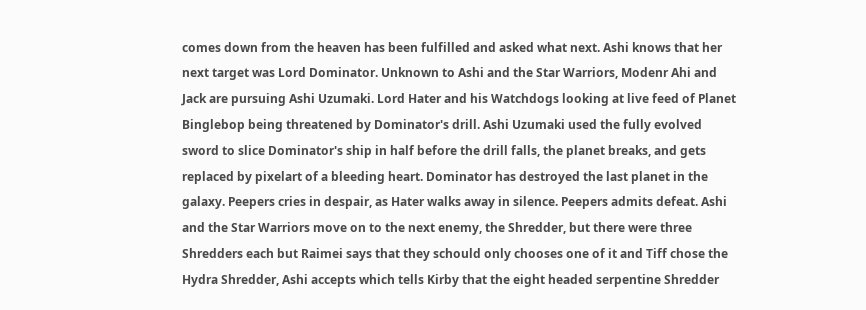comes down from the heaven has been fulfilled and asked what next. Ashi knows that her next target was Lord Dominator. Unknown to Ashi and the Star Warriors, Modenr Ahi and Jack are pursuing Ashi Uzumaki. Lord Hater and his Watchdogs looking at live feed of Planet Binglebop being threatened by Dominator's drill. Ashi Uzumaki used the fully evolved sword to slice Dominator's ship in half before the drill falls, the planet breaks, and gets replaced by pixelart of a bleeding heart. Dominator has destroyed the last planet in the galaxy. Peepers cries in despair, as Hater walks away in silence. Peepers admits defeat. Ashi and the Star Warriors move on to the next enemy, the Shredder, but there were three Shredders each but Raimei says that they schould only chooses one of it and Tiff chose the Hydra Shredder, Ashi accepts which tells Kirby that the eight headed serpentine Shredder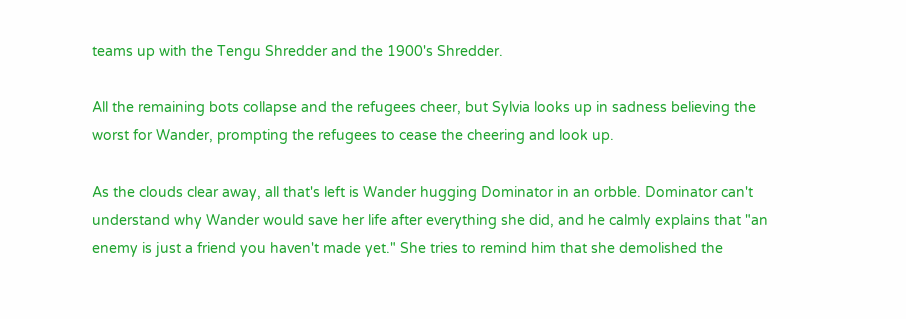teams up with the Tengu Shredder and the 1900's Shredder.

All the remaining bots collapse and the refugees cheer, but Sylvia looks up in sadness believing the worst for Wander, prompting the refugees to cease the cheering and look up.

As the clouds clear away, all that's left is Wander hugging Dominator in an orbble. Dominator can't understand why Wander would save her life after everything she did, and he calmly explains that "an enemy is just a friend you haven't made yet." She tries to remind him that she demolished the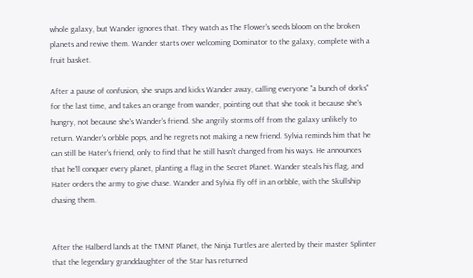whole galaxy, but Wander ignores that. They watch as The Flower's seeds bloom on the broken planets and revive them. Wander starts over welcoming Dominator to the galaxy, complete with a fruit basket.

After a pause of confusion, she snaps and kicks Wander away, calling everyone "a bunch of dorks" for the last time, and takes an orange from wander, pointing out that she took it because she's hungry, not because she's Wander's friend. She angrily storms off from the galaxy unlikely to return. Wander's orbble pops, and he regrets not making a new friend. Sylvia reminds him that he can still be Hater's friend, only to find that he still hasn't changed from his ways. He announces that he'll conquer every planet, planting a flag in the Secret Planet. Wander steals his flag, and Hater orders the army to give chase. Wander and Sylvia fly off in an orbble, with the Skullship chasing them.


After the Halberd lands at the TMNT Planet, the Ninja Turtles are alerted by their master Splinter that the legendary granddaughter of the Star has returned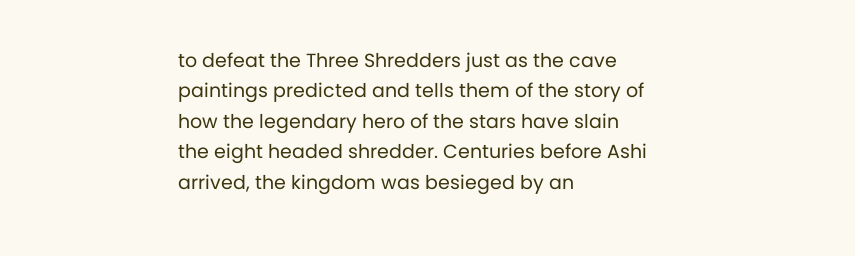to defeat the Three Shredders just as the cave paintings predicted and tells them of the story of how the legendary hero of the stars have slain the eight headed shredder. Centuries before Ashi arrived, the kingdom was besieged by an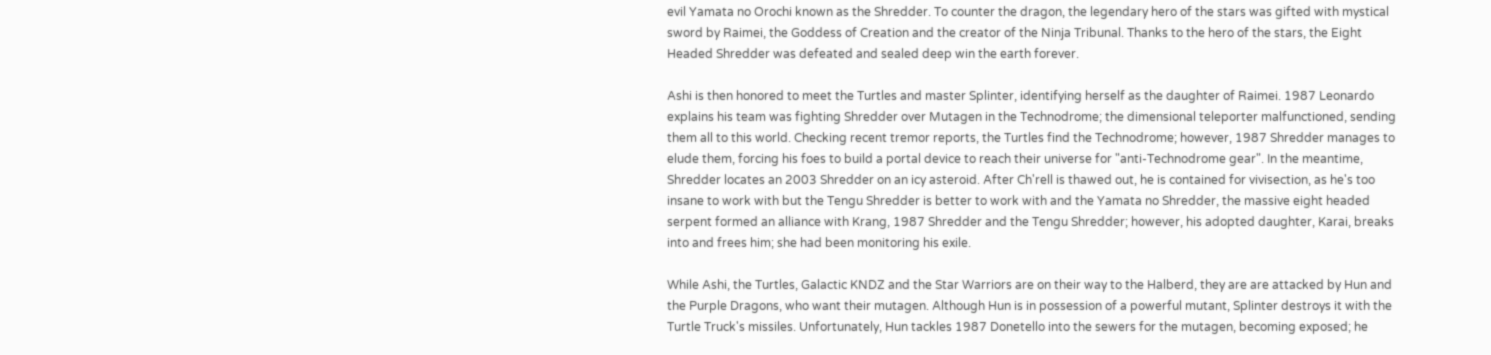evil Yamata no Orochi known as the Shredder. To counter the dragon, the legendary hero of the stars was gifted with mystical sword by Raimei, the Goddess of Creation and the creator of the Ninja Tribunal. Thanks to the hero of the stars, the Eight Headed Shredder was defeated and sealed deep win the earth forever.

Ashi is then honored to meet the Turtles and master Splinter, identifying herself as the daughter of Raimei. 1987 Leonardo explains his team was fighting Shredder over Mutagen in the Technodrome; the dimensional teleporter malfunctioned, sending them all to this world. Checking recent tremor reports, the Turtles find the Technodrome; however, 1987 Shredder manages to elude them, forcing his foes to build a portal device to reach their universe for "anti-Technodrome gear". In the meantime, Shredder locates an 2003 Shredder on an icy asteroid. After Ch'rell is thawed out, he is contained for vivisection, as he's too insane to work with but the Tengu Shredder is better to work with and the Yamata no Shredder, the massive eight headed serpent formed an alliance with Krang, 1987 Shredder and the Tengu Shredder; however, his adopted daughter, Karai, breaks into and frees him; she had been monitoring his exile.

While Ashi, the Turtles, Galactic KNDZ and the Star Warriors are on their way to the Halberd, they are are attacked by Hun and the Purple Dragons, who want their mutagen. Although Hun is in possession of a powerful mutant, Splinter destroys it with the Turtle Truck's missiles. Unfortunately, Hun tackles 1987 Donetello into the sewers for the mutagen, becoming exposed; he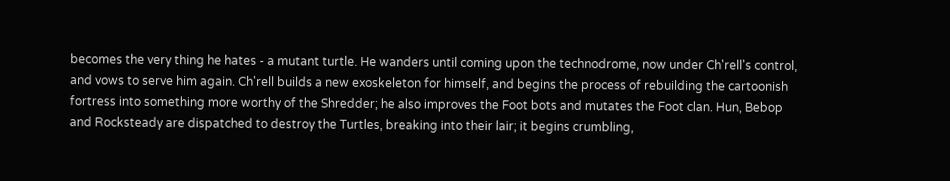becomes the very thing he hates - a mutant turtle. He wanders until coming upon the technodrome, now under Ch'rell's control, and vows to serve him again. Ch'rell builds a new exoskeleton for himself, and begins the process of rebuilding the cartoonish fortress into something more worthy of the Shredder; he also improves the Foot bots and mutates the Foot clan. Hun, Bebop and Rocksteady are dispatched to destroy the Turtles, breaking into their lair; it begins crumbling,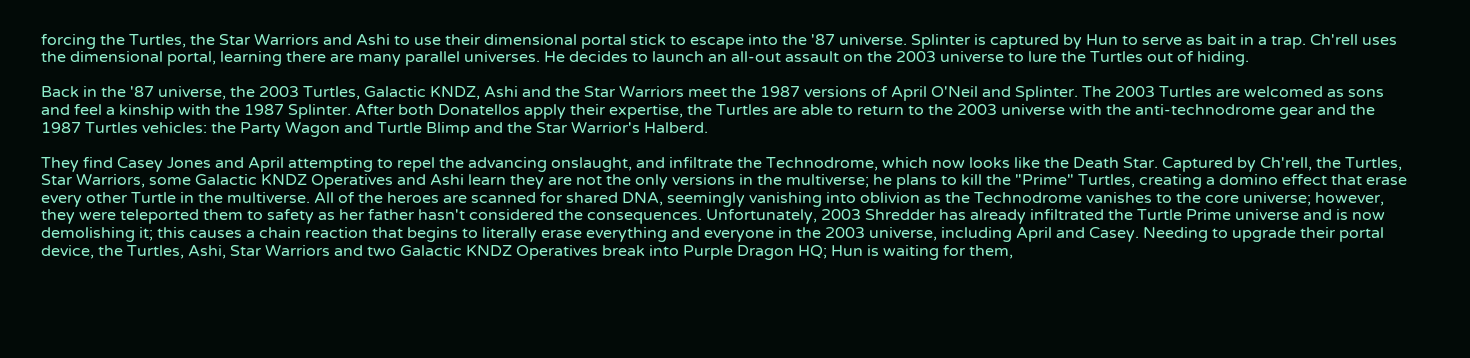forcing the Turtles, the Star Warriors and Ashi to use their dimensional portal stick to escape into the '87 universe. Splinter is captured by Hun to serve as bait in a trap. Ch'rell uses the dimensional portal, learning there are many parallel universes. He decides to launch an all-out assault on the 2003 universe to lure the Turtles out of hiding.

Back in the '87 universe, the 2003 Turtles, Galactic KNDZ, Ashi and the Star Warriors meet the 1987 versions of April O'Neil and Splinter. The 2003 Turtles are welcomed as sons and feel a kinship with the 1987 Splinter. After both Donatellos apply their expertise, the Turtles are able to return to the 2003 universe with the anti-technodrome gear and the 1987 Turtles vehicles: the Party Wagon and Turtle Blimp and the Star Warrior's Halberd.

They find Casey Jones and April attempting to repel the advancing onslaught, and infiltrate the Technodrome, which now looks like the Death Star. Captured by Ch'rell, the Turtles, Star Warriors, some Galactic KNDZ Operatives and Ashi learn they are not the only versions in the multiverse; he plans to kill the "Prime" Turtles, creating a domino effect that erase every other Turtle in the multiverse. All of the heroes are scanned for shared DNA, seemingly vanishing into oblivion as the Technodrome vanishes to the core universe; however, they were teleported them to safety as her father hasn't considered the consequences. Unfortunately, 2003 Shredder has already infiltrated the Turtle Prime universe and is now demolishing it; this causes a chain reaction that begins to literally erase everything and everyone in the 2003 universe, including April and Casey. Needing to upgrade their portal device, the Turtles, Ashi, Star Warriors and two Galactic KNDZ Operatives break into Purple Dragon HQ; Hun is waiting for them,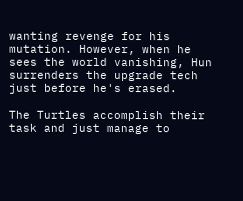wanting revenge for his mutation. However, when he sees the world vanishing, Hun surrenders the upgrade tech just before he's erased.

The Turtles accomplish their task and just manage to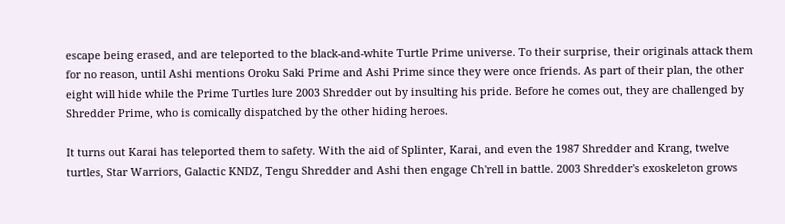escape being erased, and are teleported to the black-and-white Turtle Prime universe. To their surprise, their originals attack them for no reason, until Ashi mentions Oroku Saki Prime and Ashi Prime since they were once friends. As part of their plan, the other eight will hide while the Prime Turtles lure 2003 Shredder out by insulting his pride. Before he comes out, they are challenged by Shredder Prime, who is comically dispatched by the other hiding heroes.

It turns out Karai has teleported them to safety. With the aid of Splinter, Karai, and even the 1987 Shredder and Krang, twelve turtles, Star Warriors, Galactic KNDZ, Tengu Shredder and Ashi then engage Ch'rell in battle. 2003 Shredder's exoskeleton grows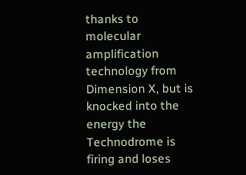thanks to molecular amplification technology from Dimension X, but is knocked into the energy the Technodrome is firing and loses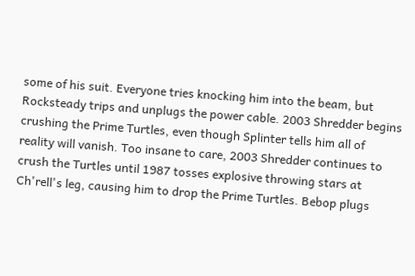some of his suit. Everyone tries knocking him into the beam, but Rocksteady trips and unplugs the power cable. 2003 Shredder begins crushing the Prime Turtles, even though Splinter tells him all of reality will vanish. Too insane to care, 2003 Shredder continues to crush the Turtles until 1987 tosses explosive throwing stars at Ch'rell's leg, causing him to drop the Prime Turtles. Bebop plugs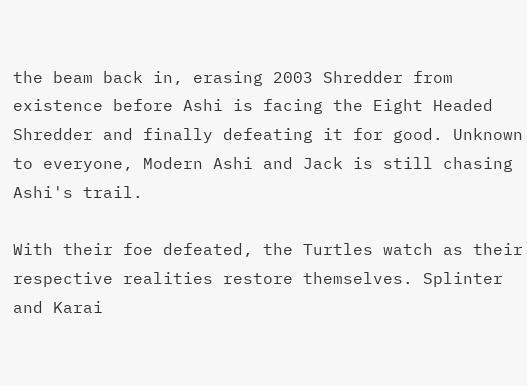the beam back in, erasing 2003 Shredder from existence before Ashi is facing the Eight Headed Shredder and finally defeating it for good. Unknown to everyone, Modern Ashi and Jack is still chasing Ashi's trail.

With their foe defeated, the Turtles watch as their respective realities restore themselves. Splinter and Karai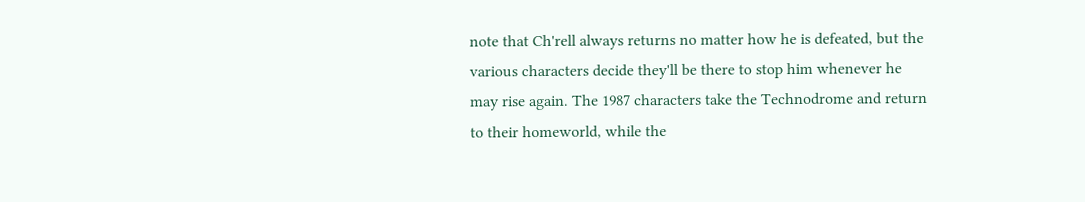note that Ch'rell always returns no matter how he is defeated, but the various characters decide they'll be there to stop him whenever he may rise again. The 1987 characters take the Technodrome and return to their homeworld, while the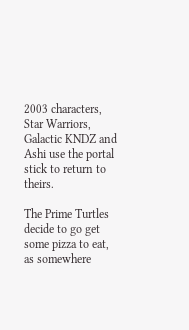2003 characters, Star Warriors, Galactic KNDZ and Ashi use the portal stick to return to theirs.

The Prime Turtles decide to go get some pizza to eat, as somewhere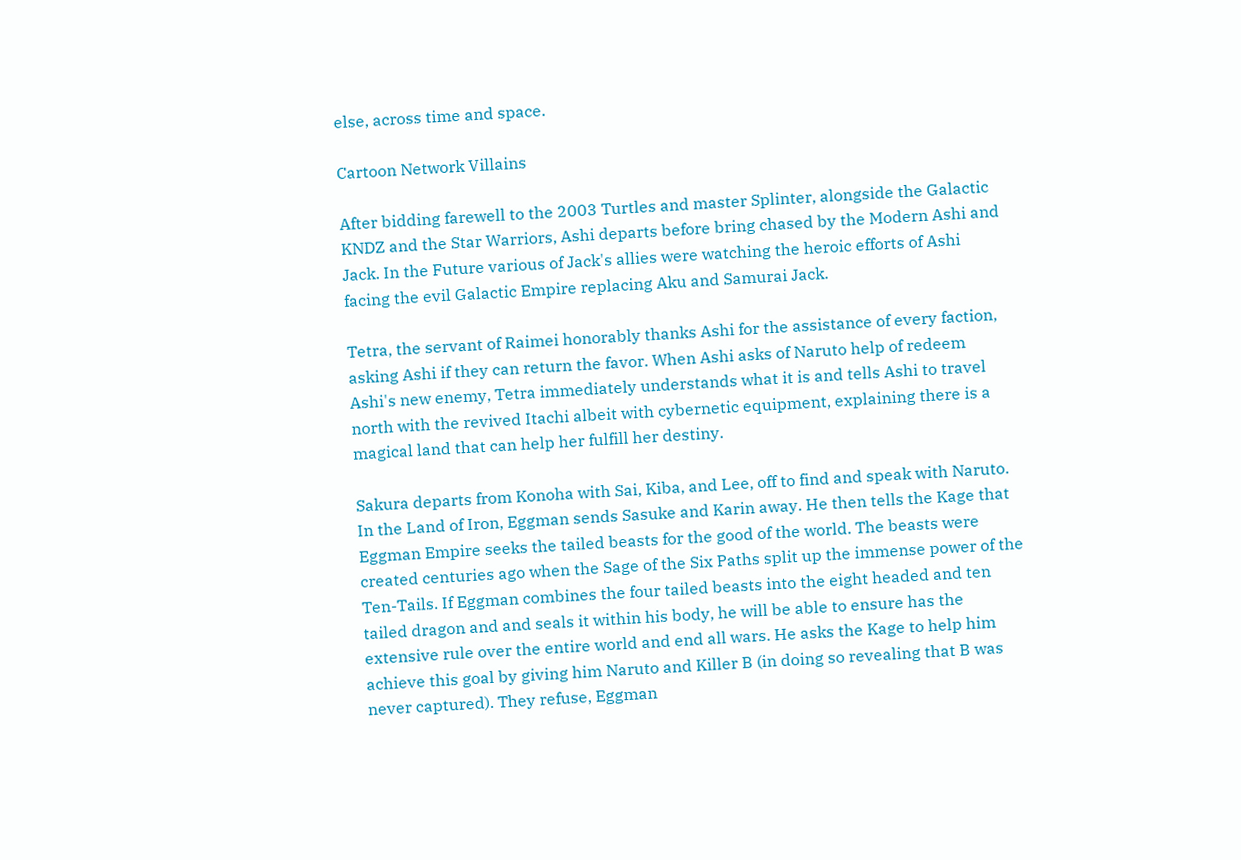else, across time and space.

Cartoon Network Villains

After bidding farewell to the 2003 Turtles and master Splinter, alongside the Galactic KNDZ and the Star Warriors, Ashi departs before bring chased by the Modern Ashi and Jack. In the Future various of Jack's allies were watching the heroic efforts of Ashi facing the evil Galactic Empire replacing Aku and Samurai Jack.

Tetra, the servant of Raimei honorably thanks Ashi for the assistance of every faction, asking Ashi if they can return the favor. When Ashi asks of Naruto help of redeem Ashi's new enemy, Tetra immediately understands what it is and tells Ashi to travel north with the revived Itachi albeit with cybernetic equipment, explaining there is a magical land that can help her fulfill her destiny.

Sakura departs from Konoha with Sai, Kiba, and Lee, off to find and speak with Naruto. In the Land of Iron, Eggman sends Sasuke and Karin away. He then tells the Kage that Eggman Empire seeks the tailed beasts for the good of the world. The beasts were created centuries ago when the Sage of the Six Paths split up the immense power of the Ten-Tails. If Eggman combines the four tailed beasts into the eight headed and ten tailed dragon and and seals it within his body, he will be able to ensure has the extensive rule over the entire world and end all wars. He asks the Kage to help him achieve this goal by giving him Naruto and Killer B (in doing so revealing that B was never captured). They refuse, Eggman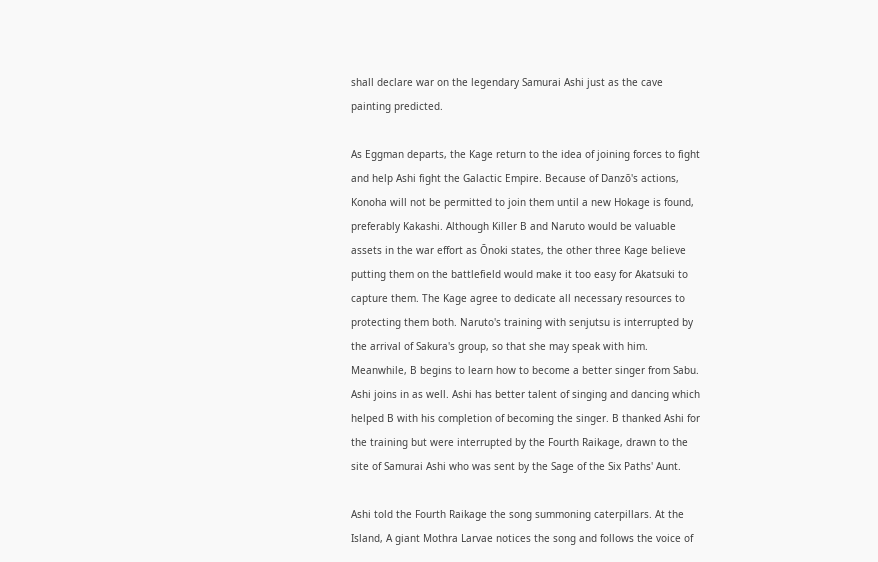shall declare war on the legendary Samurai Ashi just as the cave painting predicted.

As Eggman departs, the Kage return to the idea of joining forces to fight and help Ashi fight the Galactic Empire. Because of Danzō's actions, Konoha will not be permitted to join them until a new Hokage is found, preferably Kakashi. Although Killer B and Naruto would be valuable assets in the war effort as Ōnoki states, the other three Kage believe putting them on the battlefield would make it too easy for Akatsuki to capture them. The Kage agree to dedicate all necessary resources to protecting them both. Naruto's training with senjutsu is interrupted by the arrival of Sakura's group, so that she may speak with him. Meanwhile, B begins to learn how to become a better singer from Sabu. Ashi joins in as well. Ashi has better talent of singing and dancing which helped B with his completion of becoming the singer. B thanked Ashi for the training but were interrupted by the Fourth Raikage, drawn to the site of Samurai Ashi who was sent by the Sage of the Six Paths' Aunt.

Ashi told the Fourth Raikage the song summoning caterpillars. At the Island, A giant Mothra Larvae notices the song and follows the voice of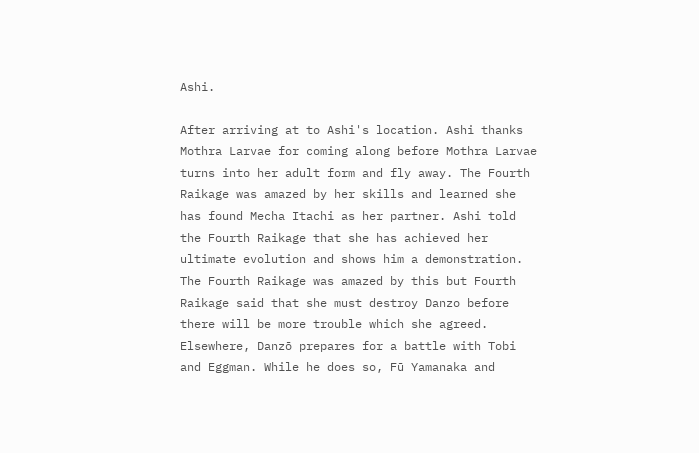Ashi.

After arriving at to Ashi's location. Ashi thanks Mothra Larvae for coming along before Mothra Larvae turns into her adult form and fly away. The Fourth Raikage was amazed by her skills and learned she has found Mecha Itachi as her partner. Ashi told the Fourth Raikage that she has achieved her ultimate evolution and shows him a demonstration. The Fourth Raikage was amazed by this but Fourth Raikage said that she must destroy Danzo before there will be more trouble which she agreed. Elsewhere, Danzō prepares for a battle with Tobi and Eggman. While he does so, Fū Yamanaka and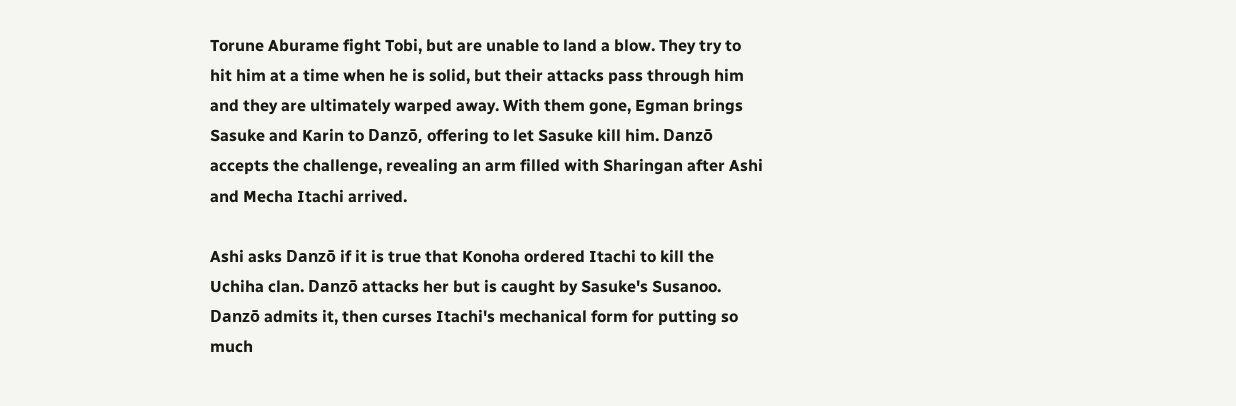Torune Aburame fight Tobi, but are unable to land a blow. They try to hit him at a time when he is solid, but their attacks pass through him and they are ultimately warped away. With them gone, Egman brings Sasuke and Karin to Danzō, offering to let Sasuke kill him. Danzō accepts the challenge, revealing an arm filled with Sharingan after Ashi and Mecha Itachi arrived.

Ashi asks Danzō if it is true that Konoha ordered Itachi to kill the Uchiha clan. Danzō attacks her but is caught by Sasuke's Susanoo. Danzō admits it, then curses Itachi's mechanical form for putting so much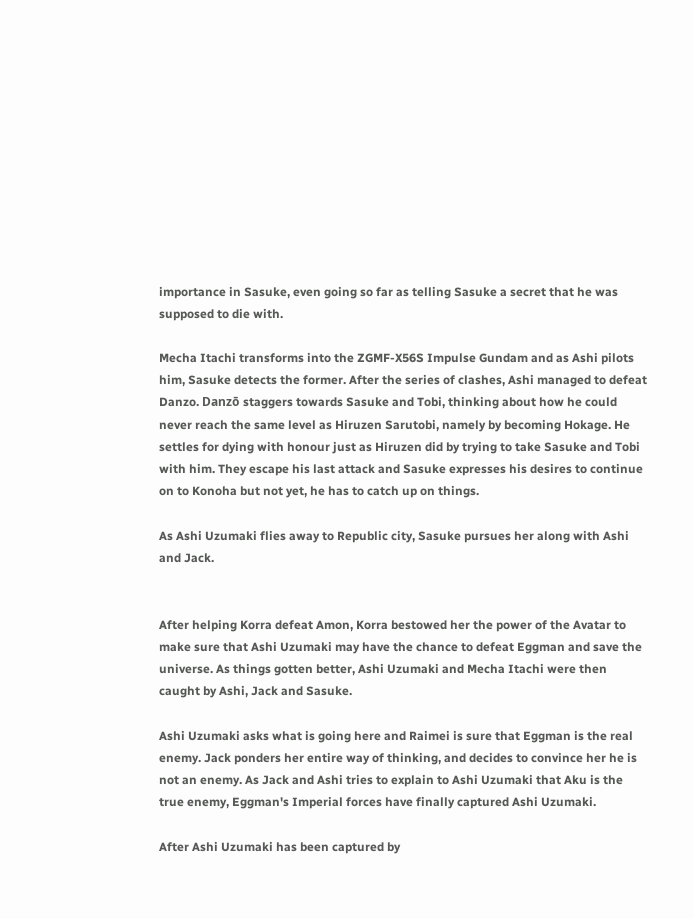importance in Sasuke, even going so far as telling Sasuke a secret that he was supposed to die with.

Mecha Itachi transforms into the ZGMF-X56S Impulse Gundam and as Ashi pilots him, Sasuke detects the former. After the series of clashes, Ashi managed to defeat Danzo. Danzō staggers towards Sasuke and Tobi, thinking about how he could never reach the same level as Hiruzen Sarutobi, namely by becoming Hokage. He settles for dying with honour just as Hiruzen did by trying to take Sasuke and Tobi with him. They escape his last attack and Sasuke expresses his desires to continue on to Konoha but not yet, he has to catch up on things.

As Ashi Uzumaki flies away to Republic city, Sasuke pursues her along with Ashi and Jack.


After helping Korra defeat Amon, Korra bestowed her the power of the Avatar to make sure that Ashi Uzumaki may have the chance to defeat Eggman and save the universe. As things gotten better, Ashi Uzumaki and Mecha Itachi were then caught by Ashi, Jack and Sasuke.

Ashi Uzumaki asks what is going here and Raimei is sure that Eggman is the real enemy. Jack ponders her entire way of thinking, and decides to convince her he is not an enemy. As Jack and Ashi tries to explain to Ashi Uzumaki that Aku is the true enemy, Eggman's Imperial forces have finally captured Ashi Uzumaki.

After Ashi Uzumaki has been captured by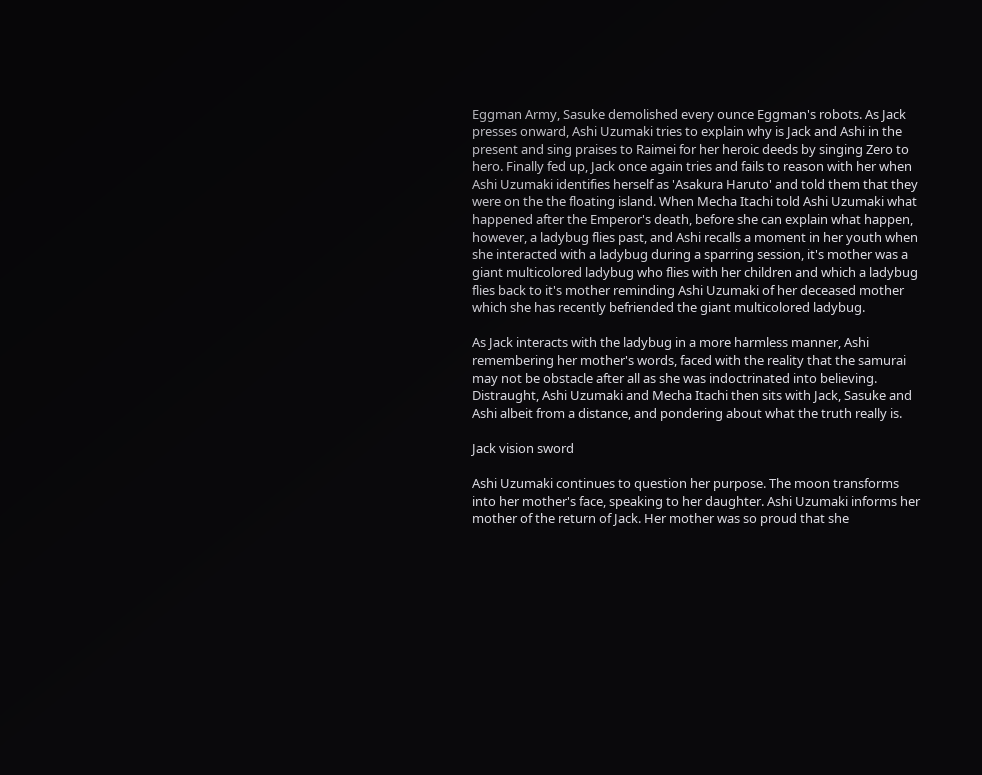Eggman Army, Sasuke demolished every ounce Eggman's robots. As Jack presses onward, Ashi Uzumaki tries to explain why is Jack and Ashi in the present and sing praises to Raimei for her heroic deeds by singing Zero to hero. Finally fed up, Jack once again tries and fails to reason with her when Ashi Uzumaki identifies herself as 'Asakura Haruto' and told them that they were on the the floating island. When Mecha Itachi told Ashi Uzumaki what happened after the Emperor's death, before she can explain what happen, however, a ladybug flies past, and Ashi recalls a moment in her youth when she interacted with a ladybug during a sparring session, it's mother was a giant multicolored ladybug who flies with her children and which a ladybug flies back to it's mother reminding Ashi Uzumaki of her deceased mother which she has recently befriended the giant multicolored ladybug.

As Jack interacts with the ladybug in a more harmless manner, Ashi remembering her mother's words, faced with the reality that the samurai may not be obstacle after all as she was indoctrinated into believing. Distraught, Ashi Uzumaki and Mecha Itachi then sits with Jack, Sasuke and Ashi albeit from a distance, and pondering about what the truth really is.

Jack vision sword

Ashi Uzumaki continues to question her purpose. The moon transforms into her mother's face, speaking to her daughter. Ashi Uzumaki informs her mother of the return of Jack. Her mother was so proud that she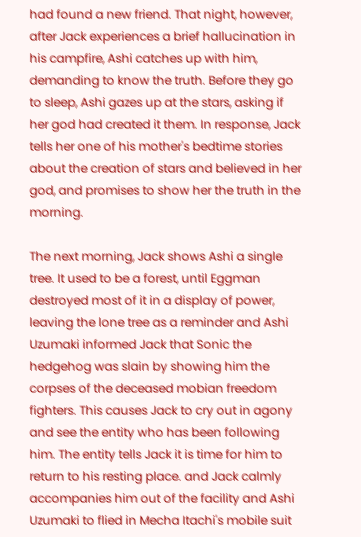had found a new friend. That night, however, after Jack experiences a brief hallucination in his campfire, Ashi catches up with him, demanding to know the truth. Before they go to sleep, Ashi gazes up at the stars, asking if her god had created it them. In response, Jack tells her one of his mother's bedtime stories about the creation of stars and believed in her god, and promises to show her the truth in the morning.

The next morning, Jack shows Ashi a single tree. It used to be a forest, until Eggman destroyed most of it in a display of power, leaving the lone tree as a reminder and Ashi Uzumaki informed Jack that Sonic the hedgehog was slain by showing him the corpses of the deceased mobian freedom fighters. This causes Jack to cry out in agony and see the entity who has been following him. The entity tells Jack it is time for him to return to his resting place. and Jack calmly accompanies him out of the facility and Ashi Uzumaki to flied in Mecha Itachi's mobile suit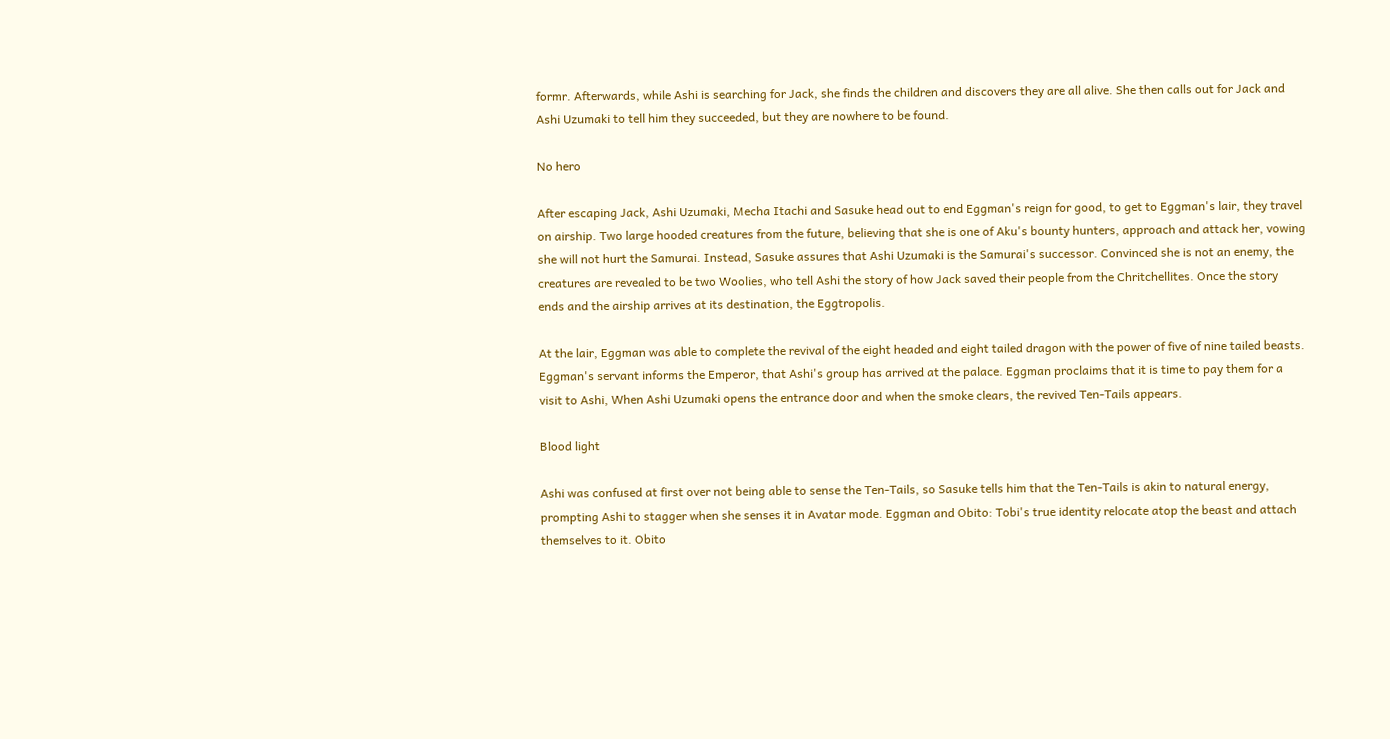formr. Afterwards, while Ashi is searching for Jack, she finds the children and discovers they are all alive. She then calls out for Jack and Ashi Uzumaki to tell him they succeeded, but they are nowhere to be found.

No hero

After escaping Jack, Ashi Uzumaki, Mecha Itachi and Sasuke head out to end Eggman's reign for good, to get to Eggman's lair, they travel on airship. Two large hooded creatures from the future, believing that she is one of Aku's bounty hunters, approach and attack her, vowing she will not hurt the Samurai. Instead, Sasuke assures that Ashi Uzumaki is the Samurai's successor. Convinced she is not an enemy, the creatures are revealed to be two Woolies, who tell Ashi the story of how Jack saved their people from the Chritchellites. Once the story ends and the airship arrives at its destination, the Eggtropolis.

At the lair, Eggman was able to complete the revival of the eight headed and eight tailed dragon with the power of five of nine tailed beasts. Eggman's servant informs the Emperor, that Ashi's group has arrived at the palace. Eggman proclaims that it is time to pay them for a visit to Ashi, When Ashi Uzumaki opens the entrance door and when the smoke clears, the revived Ten-Tails appears.

Blood light

Ashi was confused at first over not being able to sense the Ten-Tails, so Sasuke tells him that the Ten-Tails is akin to natural energy, prompting Ashi to stagger when she senses it in Avatar mode. Eggman and Obito: Tobi's true identity relocate atop the beast and attach themselves to it. Obito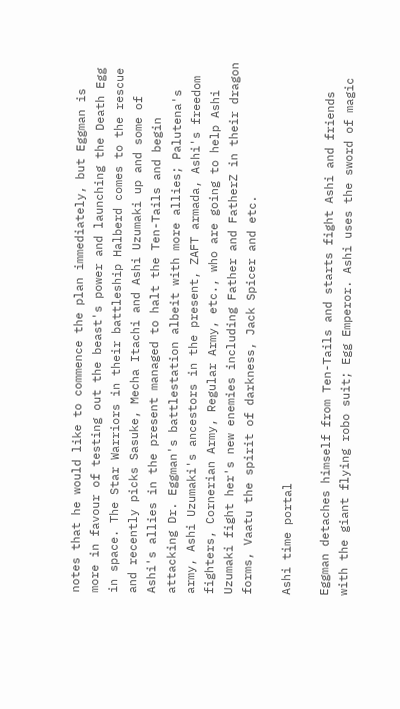notes that he would like to commence the plan immediately, but Eggman is more in favour of testing out the beast's power and launching the Death Egg in space. The Star Warriors in their battleship Halberd comes to the rescue and recently picks Sasuke, Mecha Itachi and Ashi Uzumaki up and some of Ashi's allies in the present managed to halt the Ten-Tails and begin attacking Dr. Eggman's battlestation albeit with more allies; Palutena's army, Ashi Uzumaki's ancestors in the present, ZAFT armada, Ashi's freedom fighters, Cornerian Army, Regular Army, etc., who are going to help Ashi Uzumaki fight her's new enemies including Father and FatherZ in their dragon forms, Vaatu the spirit of darkness, Jack Spicer and etc.

Ashi time portal

Eggman detaches himself from Ten-Tails and starts fight Ashi and friends with the giant flying robo suit; Egg Emperor. Ashi uses the sword of magic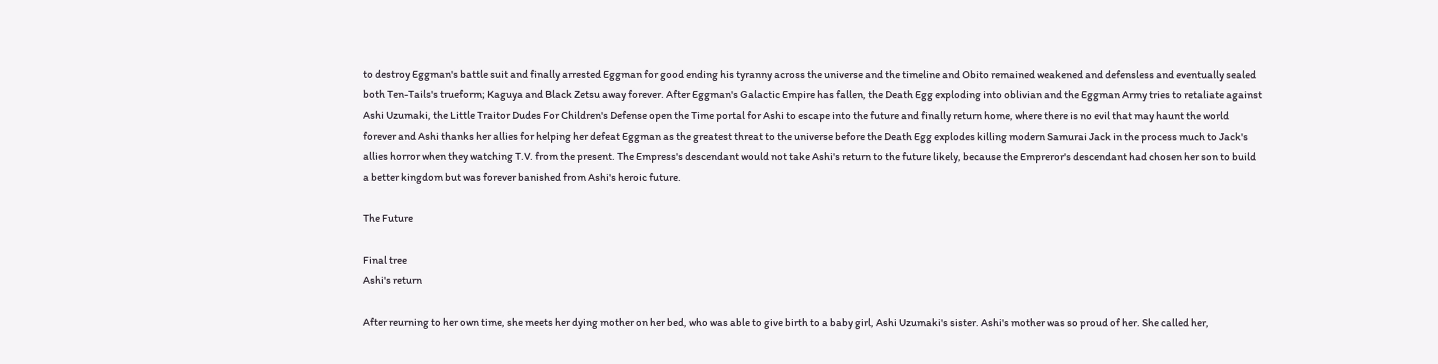to destroy Eggman's battle suit and finally arrested Eggman for good ending his tyranny across the universe and the timeline and Obito remained weakened and defensless and eventually sealed both Ten-Tails's trueform; Kaguya and Black Zetsu away forever. After Eggman's Galactic Empire has fallen, the Death Egg exploding into oblivian and the Eggman Army tries to retaliate against Ashi Uzumaki, the Little Traitor Dudes For Children's Defense open the Time portal for Ashi to escape into the future and finally return home, where there is no evil that may haunt the world forever and Ashi thanks her allies for helping her defeat Eggman as the greatest threat to the universe before the Death Egg explodes killing modern Samurai Jack in the process much to Jack's allies horror when they watching T.V. from the present. The Empress's descendant would not take Ashi's return to the future likely, because the Empreror's descendant had chosen her son to build a better kingdom but was forever banished from Ashi's heroic future.

The Future

Final tree
Ashi's return

After reurning to her own time, she meets her dying mother on her bed, who was able to give birth to a baby girl, Ashi Uzumaki's sister. Ashi's mother was so proud of her. She called her,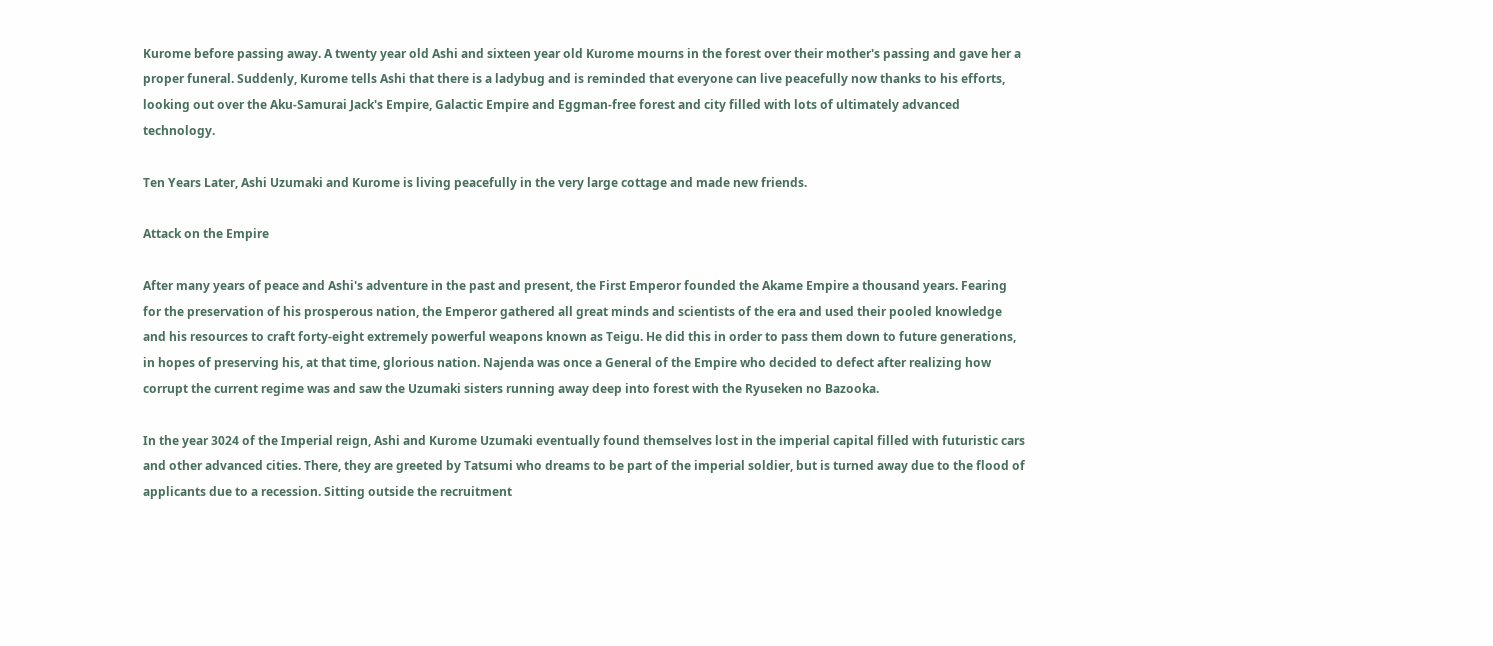Kurome before passing away. A twenty year old Ashi and sixteen year old Kurome mourns in the forest over their mother's passing and gave her a proper funeral. Suddenly, Kurome tells Ashi that there is a ladybug and is reminded that everyone can live peacefully now thanks to his efforts, looking out over the Aku-Samurai Jack's Empire, Galactic Empire and Eggman-free forest and city filled with lots of ultimately advanced technology.

Ten Years Later, Ashi Uzumaki and Kurome is living peacefully in the very large cottage and made new friends.

Attack on the Empire

After many years of peace and Ashi's adventure in the past and present, the First Emperor founded the Akame Empire a thousand years. Fearing for the preservation of his prosperous nation, the Emperor gathered all great minds and scientists of the era and used their pooled knowledge and his resources to craft forty-eight extremely powerful weapons known as Teigu. He did this in order to pass them down to future generations, in hopes of preserving his, at that time, glorious nation. Najenda was once a General of the Empire who decided to defect after realizing how corrupt the current regime was and saw the Uzumaki sisters running away deep into forest with the Ryuseken no Bazooka.

In the year 3024 of the Imperial reign, Ashi and Kurome Uzumaki eventually found themselves lost in the imperial capital filled with futuristic cars and other advanced cities. There, they are greeted by Tatsumi who dreams to be part of the imperial soldier, but is turned away due to the flood of applicants due to a recession. Sitting outside the recruitment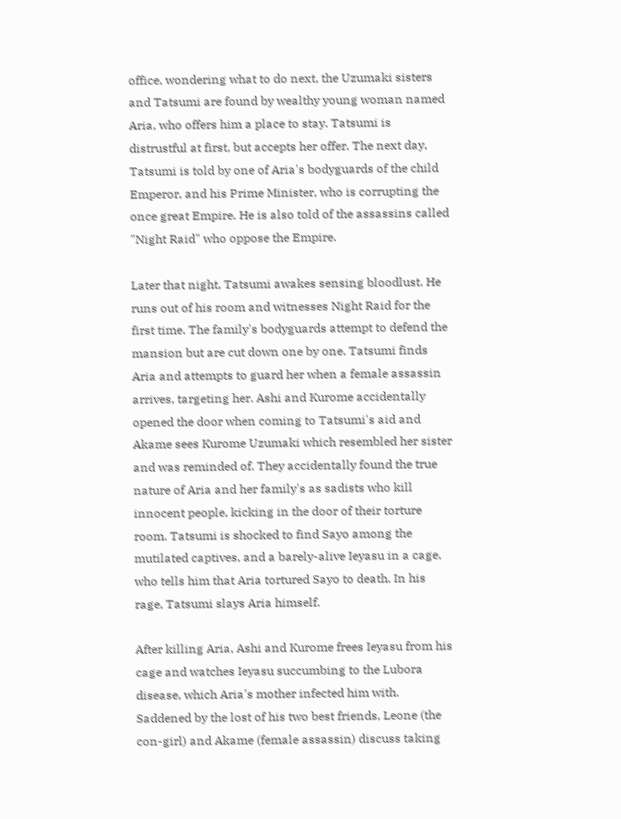office, wondering what to do next, the Uzumaki sisters and Tatsumi are found by wealthy young woman named Aria, who offers him a place to stay. Tatsumi is distrustful at first, but accepts her offer. The next day, Tatsumi is told by one of Aria's bodyguards of the child Emperor, and his Prime Minister, who is corrupting the once great Empire. He is also told of the assassins called "Night Raid" who oppose the Empire.

Later that night, Tatsumi awakes sensing bloodlust. He runs out of his room and witnesses Night Raid for the first time. The family's bodyguards attempt to defend the mansion but are cut down one by one. Tatsumi finds Aria and attempts to guard her when a female assassin arrives, targeting her. Ashi and Kurome accidentally opened the door when coming to Tatsumi's aid and Akame sees Kurome Uzumaki which resembled her sister and was reminded of. They accidentally found the true nature of Aria and her family's as sadists who kill innocent people, kicking in the door of their torture room. Tatsumi is shocked to find Sayo among the mutilated captives, and a barely-alive Ieyasu in a cage, who tells him that Aria tortured Sayo to death. In his rage, Tatsumi slays Aria himself.

After killing Aria, Ashi and Kurome frees Ieyasu from his cage and watches Ieyasu succumbing to the Lubora disease, which Aria's mother infected him with. Saddened by the lost of his two best friends, Leone (the con-girl) and Akame (female assassin) discuss taking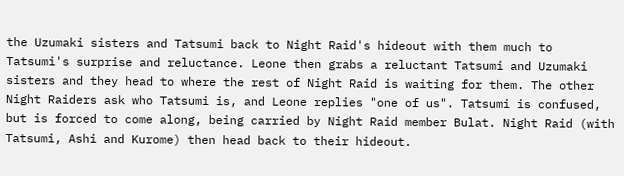the Uzumaki sisters and Tatsumi back to Night Raid's hideout with them much to Tatsumi's surprise and reluctance. Leone then grabs a reluctant Tatsumi and Uzumaki sisters and they head to where the rest of Night Raid is waiting for them. The other Night Raiders ask who Tatsumi is, and Leone replies "one of us". Tatsumi is confused, but is forced to come along, being carried by Night Raid member Bulat. Night Raid (with Tatsumi, Ashi and Kurome) then head back to their hideout.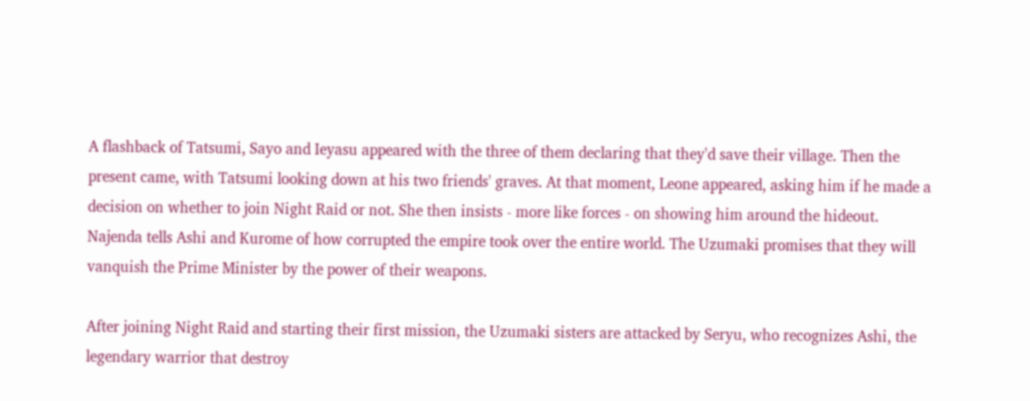A flashback of Tatsumi, Sayo and Ieyasu appeared with the three of them declaring that they'd save their village. Then the present came, with Tatsumi looking down at his two friends' graves. At that moment, Leone appeared, asking him if he made a decision on whether to join Night Raid or not. She then insists - more like forces - on showing him around the hideout. Najenda tells Ashi and Kurome of how corrupted the empire took over the entire world. The Uzumaki promises that they will vanquish the Prime Minister by the power of their weapons.

After joining Night Raid and starting their first mission, the Uzumaki sisters are attacked by Seryu, who recognizes Ashi, the legendary warrior that destroy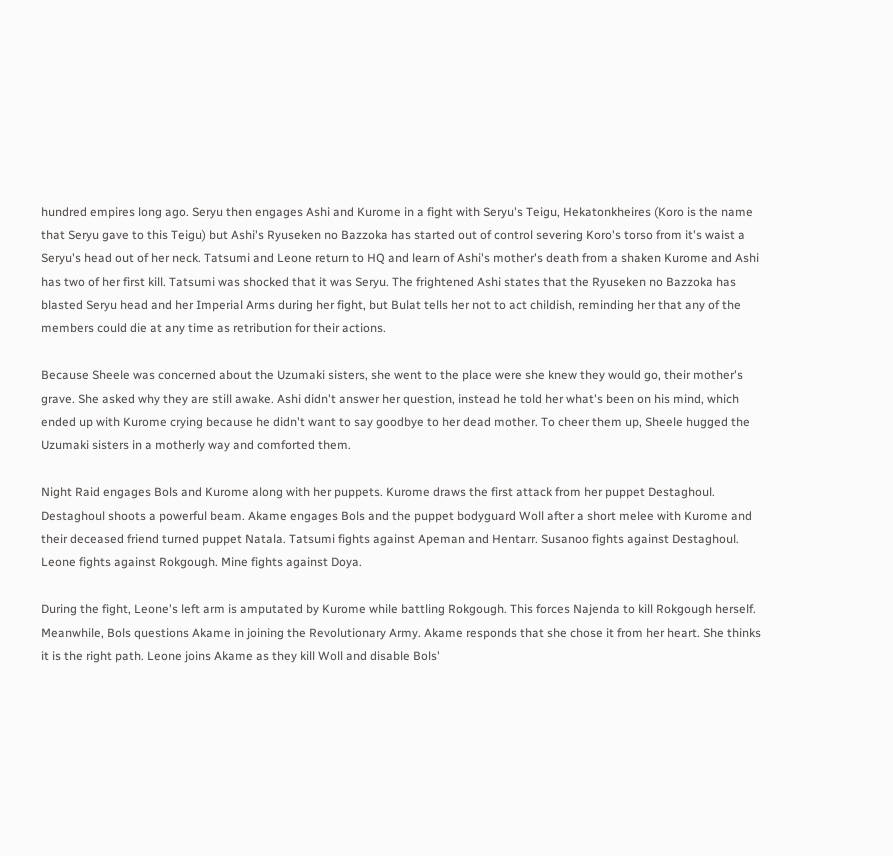hundred empires long ago. Seryu then engages Ashi and Kurome in a fight with Seryu's Teigu, Hekatonkheires (Koro is the name that Seryu gave to this Teigu) but Ashi's Ryuseken no Bazzoka has started out of control severing Koro's torso from it's waist a Seryu's head out of her neck. Tatsumi and Leone return to HQ and learn of Ashi's mother's death from a shaken Kurome and Ashi has two of her first kill. Tatsumi was shocked that it was Seryu. The frightened Ashi states that the Ryuseken no Bazzoka has blasted Seryu head and her Imperial Arms during her fight, but Bulat tells her not to act childish, reminding her that any of the members could die at any time as retribution for their actions.

Because Sheele was concerned about the Uzumaki sisters, she went to the place were she knew they would go, their mother's grave. She asked why they are still awake. Ashi didn't answer her question, instead he told her what's been on his mind, which ended up with Kurome crying because he didn't want to say goodbye to her dead mother. To cheer them up, Sheele hugged the Uzumaki sisters in a motherly way and comforted them.

Night Raid engages Bols and Kurome along with her puppets. Kurome draws the first attack from her puppet Destaghoul. Destaghoul shoots a powerful beam. Akame engages Bols and the puppet bodyguard Woll after a short melee with Kurome and their deceased friend turned puppet Natala. Tatsumi fights against Apeman and Hentarr. Susanoo fights against Destaghoul. Leone fights against Rokgough. Mine fights against Doya.

During the fight, Leone's left arm is amputated by Kurome while battling Rokgough. This forces Najenda to kill Rokgough herself. Meanwhile, Bols questions Akame in joining the Revolutionary Army. Akame responds that she chose it from her heart. She thinks it is the right path. Leone joins Akame as they kill Woll and disable Bols'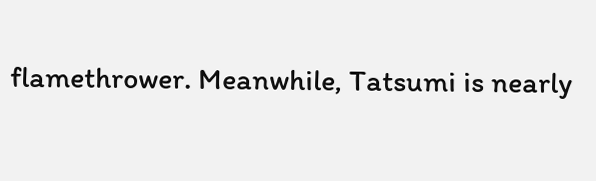flamethrower. Meanwhile, Tatsumi is nearly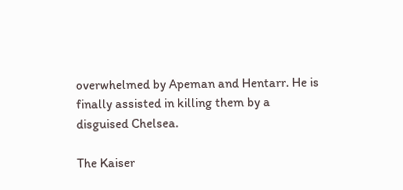overwhelmed by Apeman and Hentarr. He is finally assisted in killing them by a disguised Chelsea.

The Kaiser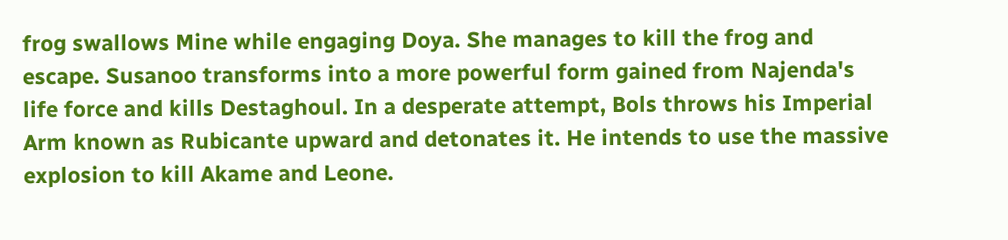frog swallows Mine while engaging Doya. She manages to kill the frog and escape. Susanoo transforms into a more powerful form gained from Najenda's life force and kills Destaghoul. In a desperate attempt, Bols throws his Imperial Arm known as Rubicante upward and detonates it. He intends to use the massive explosion to kill Akame and Leone.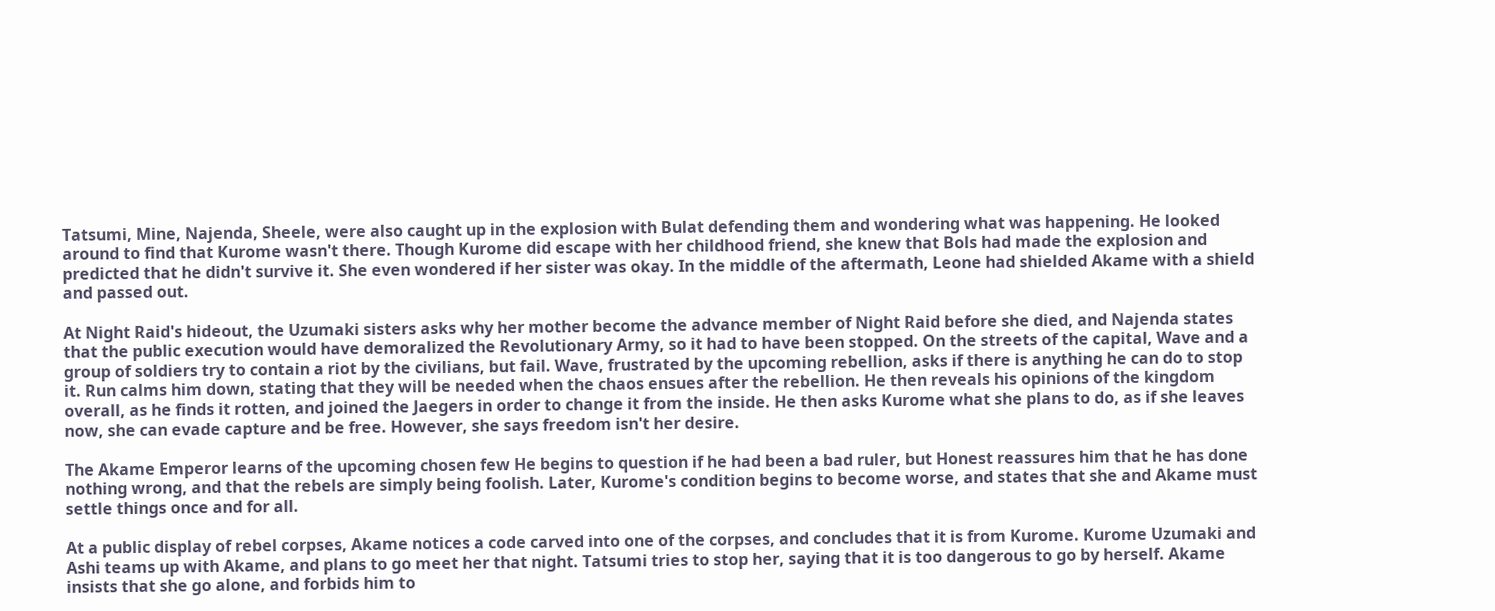Tatsumi, Mine, Najenda, Sheele, were also caught up in the explosion with Bulat defending them and wondering what was happening. He looked around to find that Kurome wasn't there. Though Kurome did escape with her childhood friend, she knew that Bols had made the explosion and predicted that he didn't survive it. She even wondered if her sister was okay. In the middle of the aftermath, Leone had shielded Akame with a shield and passed out.

At Night Raid's hideout, the Uzumaki sisters asks why her mother become the advance member of Night Raid before she died, and Najenda states that the public execution would have demoralized the Revolutionary Army, so it had to have been stopped. On the streets of the capital, Wave and a group of soldiers try to contain a riot by the civilians, but fail. Wave, frustrated by the upcoming rebellion, asks if there is anything he can do to stop it. Run calms him down, stating that they will be needed when the chaos ensues after the rebellion. He then reveals his opinions of the kingdom overall, as he finds it rotten, and joined the Jaegers in order to change it from the inside. He then asks Kurome what she plans to do, as if she leaves now, she can evade capture and be free. However, she says freedom isn't her desire.

The Akame Emperor learns of the upcoming chosen few He begins to question if he had been a bad ruler, but Honest reassures him that he has done nothing wrong, and that the rebels are simply being foolish. Later, Kurome's condition begins to become worse, and states that she and Akame must settle things once and for all.

At a public display of rebel corpses, Akame notices a code carved into one of the corpses, and concludes that it is from Kurome. Kurome Uzumaki and Ashi teams up with Akame, and plans to go meet her that night. Tatsumi tries to stop her, saying that it is too dangerous to go by herself. Akame insists that she go alone, and forbids him to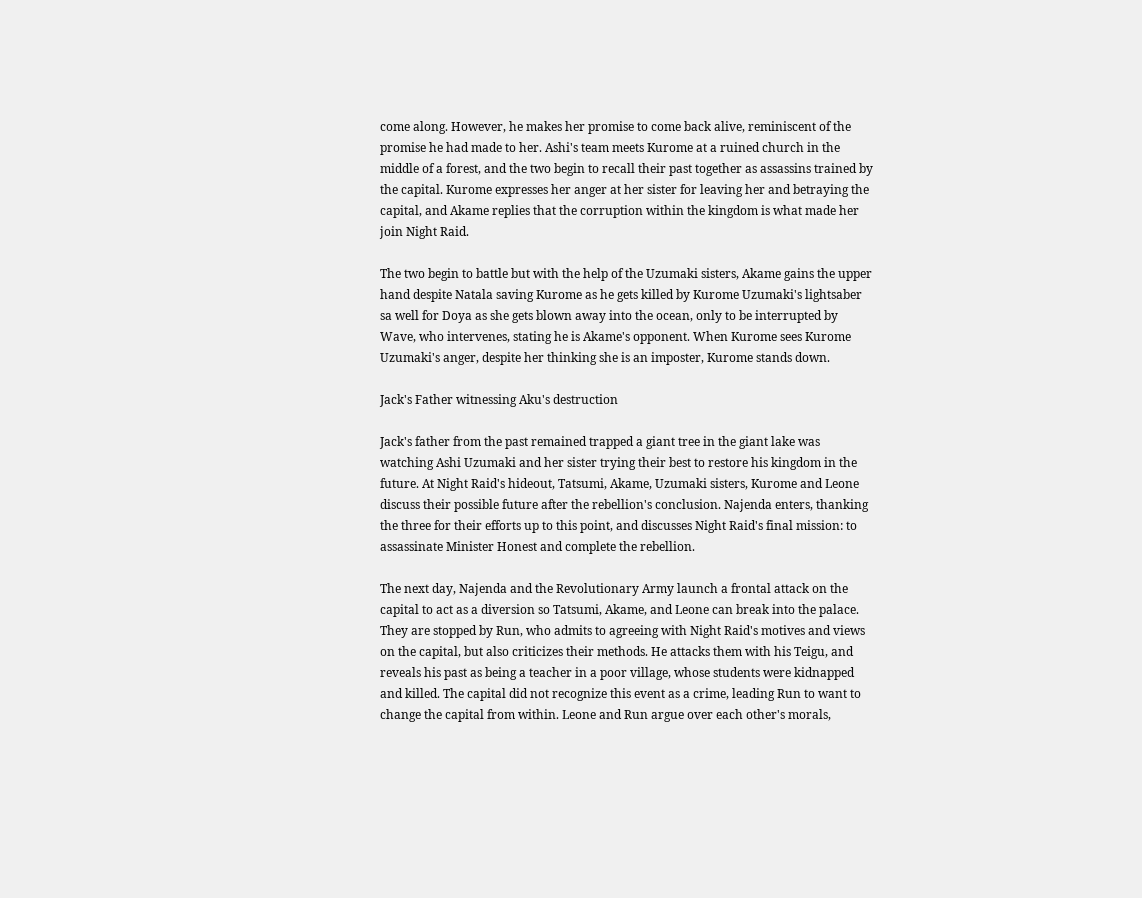come along. However, he makes her promise to come back alive, reminiscent of the promise he had made to her. Ashi's team meets Kurome at a ruined church in the middle of a forest, and the two begin to recall their past together as assassins trained by the capital. Kurome expresses her anger at her sister for leaving her and betraying the capital, and Akame replies that the corruption within the kingdom is what made her join Night Raid.

The two begin to battle but with the help of the Uzumaki sisters, Akame gains the upper hand despite Natala saving Kurome as he gets killed by Kurome Uzumaki's lightsaber sa well for Doya as she gets blown away into the ocean, only to be interrupted by Wave, who intervenes, stating he is Akame's opponent. When Kurome sees Kurome Uzumaki's anger, despite her thinking she is an imposter, Kurome stands down.

Jack's Father witnessing Aku's destruction

Jack's father from the past remained trapped a giant tree in the giant lake was watching Ashi Uzumaki and her sister trying their best to restore his kingdom in the future. At Night Raid's hideout, Tatsumi, Akame, Uzumaki sisters, Kurome and Leone discuss their possible future after the rebellion's conclusion. Najenda enters, thanking the three for their efforts up to this point, and discusses Night Raid's final mission: to assassinate Minister Honest and complete the rebellion.

The next day, Najenda and the Revolutionary Army launch a frontal attack on the capital to act as a diversion so Tatsumi, Akame, and Leone can break into the palace. They are stopped by Run, who admits to agreeing with Night Raid's motives and views on the capital, but also criticizes their methods. He attacks them with his Teigu, and reveals his past as being a teacher in a poor village, whose students were kidnapped and killed. The capital did not recognize this event as a crime, leading Run to want to change the capital from within. Leone and Run argue over each other's morals,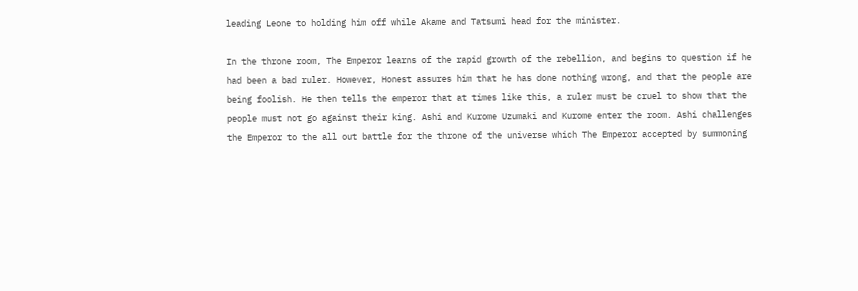leading Leone to holding him off while Akame and Tatsumi head for the minister.

In the throne room, The Emperor learns of the rapid growth of the rebellion, and begins to question if he had been a bad ruler. However, Honest assures him that he has done nothing wrong, and that the people are being foolish. He then tells the emperor that at times like this, a ruler must be cruel to show that the people must not go against their king. Ashi and Kurome Uzumaki and Kurome enter the room. Ashi challenges the Emperor to the all out battle for the throne of the universe which The Emperor accepted by summoning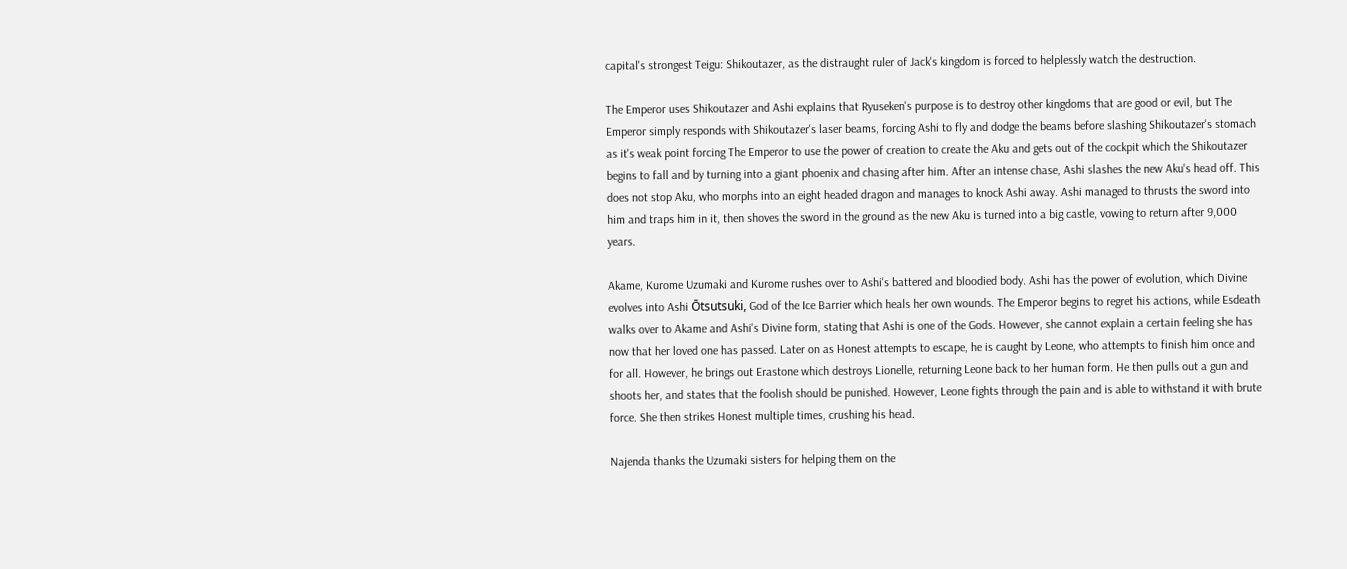capital's strongest Teigu: Shikoutazer, as the distraught ruler of Jack's kingdom is forced to helplessly watch the destruction.

The Emperor uses Shikoutazer and Ashi explains that Ryuseken's purpose is to destroy other kingdoms that are good or evil, but The Emperor simply responds with Shikoutazer's laser beams, forcing Ashi to fly and dodge the beams before slashing Shikoutazer's stomach as it's weak point forcing The Emperor to use the power of creation to create the Aku and gets out of the cockpit which the Shikoutazer begins to fall and by turning into a giant phoenix and chasing after him. After an intense chase, Ashi slashes the new Aku's head off. This does not stop Aku, who morphs into an eight headed dragon and manages to knock Ashi away. Ashi managed to thrusts the sword into him and traps him in it, then shoves the sword in the ground as the new Aku is turned into a big castle, vowing to return after 9,000 years.

Akame, Kurome Uzumaki and Kurome rushes over to Ashi's battered and bloodied body. Ashi has the power of evolution, which Divine evolves into Ashi Ōtsutsuki, God of the Ice Barrier which heals her own wounds. The Emperor begins to regret his actions, while Esdeath walks over to Akame and Ashi's Divine form, stating that Ashi is one of the Gods. However, she cannot explain a certain feeling she has now that her loved one has passed. Later on as Honest attempts to escape, he is caught by Leone, who attempts to finish him once and for all. However, he brings out Erastone which destroys Lionelle, returning Leone back to her human form. He then pulls out a gun and shoots her, and states that the foolish should be punished. However, Leone fights through the pain and is able to withstand it with brute force. She then strikes Honest multiple times, crushing his head.

Najenda thanks the Uzumaki sisters for helping them on the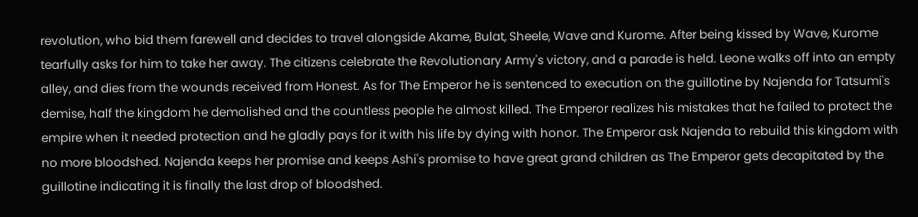revolution, who bid them farewell and decides to travel alongside Akame, Bulat, Sheele, Wave and Kurome. After being kissed by Wave, Kurome tearfully asks for him to take her away. The citizens celebrate the Revolutionary Army's victory, and a parade is held. Leone walks off into an empty alley, and dies from the wounds received from Honest. As for The Emperor he is sentenced to execution on the guillotine by Najenda for Tatsumi's demise, half the kingdom he demolished and the countless people he almost killed. The Emperor realizes his mistakes that he failed to protect the empire when it needed protection and he gladly pays for it with his life by dying with honor. The Emperor ask Najenda to rebuild this kingdom with no more bloodshed. Najenda keeps her promise and keeps Ashi's promise to have great grand children as The Emperor gets decapitated by the guillotine indicating it is finally the last drop of bloodshed.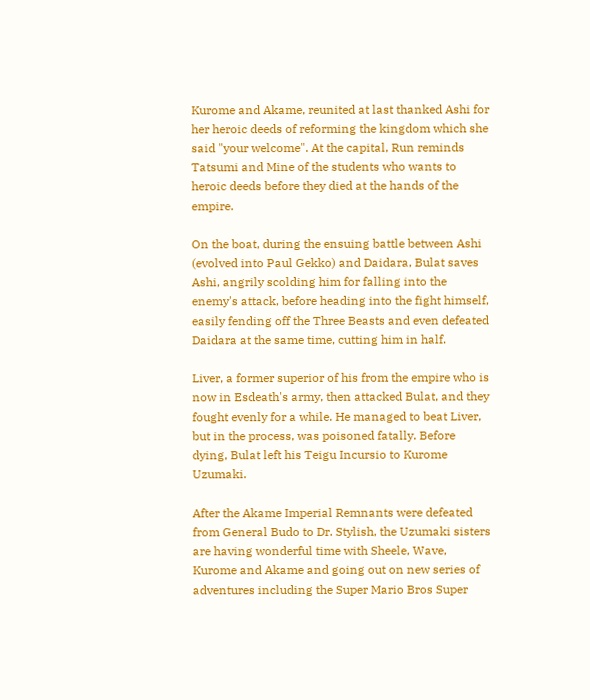Kurome and Akame, reunited at last thanked Ashi for her heroic deeds of reforming the kingdom which she said "your welcome". At the capital, Run reminds Tatsumi and Mine of the students who wants to heroic deeds before they died at the hands of the empire.

On the boat, during the ensuing battle between Ashi (evolved into Paul Gekko) and Daidara, Bulat saves Ashi, angrily scolding him for falling into the enemy's attack, before heading into the fight himself, easily fending off the Three Beasts and even defeated Daidara at the same time, cutting him in half.

Liver, a former superior of his from the empire who is now in Esdeath's army, then attacked Bulat, and they fought evenly for a while. He managed to beat Liver, but in the process, was poisoned fatally. Before dying, Bulat left his Teigu Incursio to Kurome Uzumaki.

After the Akame Imperial Remnants were defeated from General Budo to Dr. Stylish, the Uzumaki sisters are having wonderful time with Sheele, Wave, Kurome and Akame and going out on new series of adventures including the Super Mario Bros Super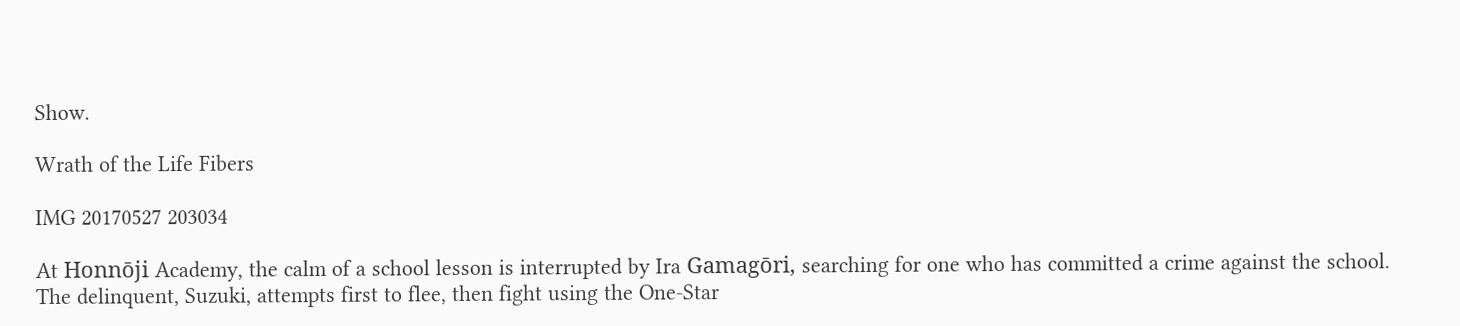Show.

Wrath of the Life Fibers

IMG 20170527 203034

At Honnōji Academy, the calm of a school lesson is interrupted by Ira Gamagōri, searching for one who has committed a crime against the school. The delinquent, Suzuki, attempts first to flee, then fight using the One-Star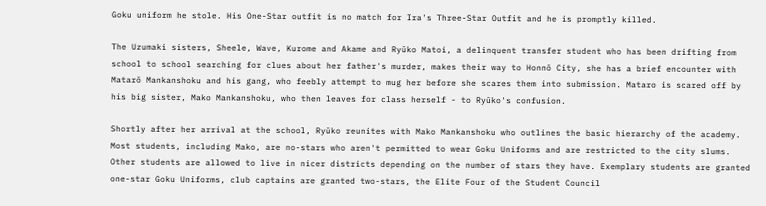Goku uniform he stole. His One-Star outfit is no match for Ira's Three-Star Outfit and he is promptly killed.

The Uzumaki sisters, Sheele, Wave, Kurome and Akame and Ryūko Matoi, a delinquent transfer student who has been drifting from school to school searching for clues about her father's murder, makes their way to Honnō City, she has a brief encounter with Matarō Mankanshoku and his gang, who feebly attempt to mug her before she scares them into submission. Mataro is scared off by his big sister, Mako Mankanshoku, who then leaves for class herself - to Ryūko's confusion.

Shortly after her arrival at the school, Ryūko reunites with Mako Mankanshoku who outlines the basic hierarchy of the academy. Most students, including Mako, are no-stars who aren't permitted to wear Goku Uniforms and are restricted to the city slums. Other students are allowed to live in nicer districts depending on the number of stars they have. Exemplary students are granted one-star Goku Uniforms, club captains are granted two-stars, the Elite Four of the Student Council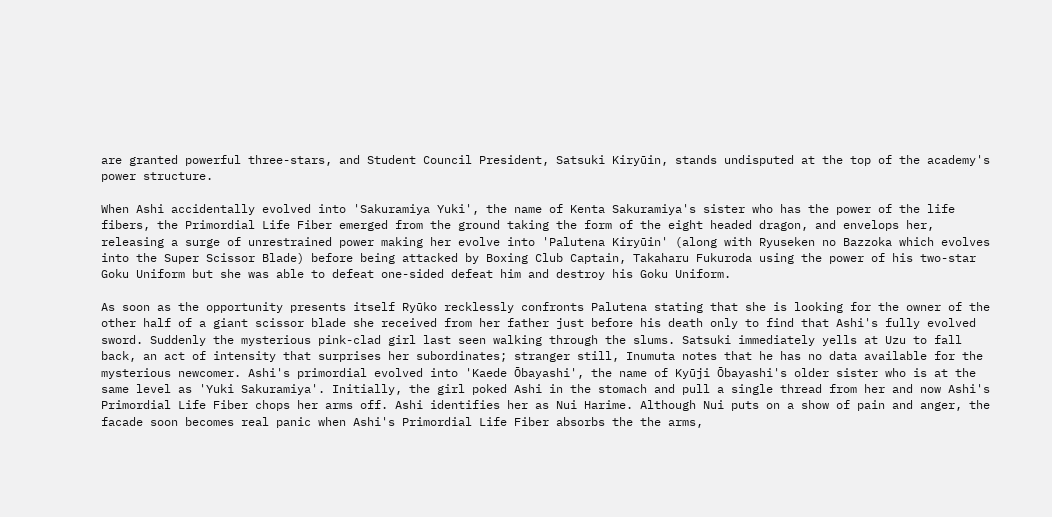are granted powerful three-stars, and Student Council President, Satsuki Kiryūin, stands undisputed at the top of the academy's power structure.

When Ashi accidentally evolved into 'Sakuramiya Yuki', the name of Kenta Sakuramiya's sister who has the power of the life fibers, the Primordial Life Fiber emerged from the ground taking the form of the eight headed dragon, and envelops her, releasing a surge of unrestrained power making her evolve into 'Palutena Kiryūin' (along with Ryuseken no Bazzoka which evolves into the Super Scissor Blade) before being attacked by Boxing Club Captain, Takaharu Fukuroda using the power of his two-star Goku Uniform but she was able to defeat one-sided defeat him and destroy his Goku Uniform.

As soon as the opportunity presents itself Ryūko recklessly confronts Palutena stating that she is looking for the owner of the other half of a giant scissor blade she received from her father just before his death only to find that Ashi's fully evolved sword. Suddenly the mysterious pink-clad girl last seen walking through the slums. Satsuki immediately yells at Uzu to fall back, an act of intensity that surprises her subordinates; stranger still, Inumuta notes that he has no data available for the mysterious newcomer. Ashi's primordial evolved into 'Kaede Ōbayashi', the name of Kyūji Ōbayashi's older sister who is at the same level as 'Yuki Sakuramiya'. Initially, the girl poked Ashi in the stomach and pull a single thread from her and now Ashi's Primordial Life Fiber chops her arms off. Ashi identifies her as Nui Harime. Although Nui puts on a show of pain and anger, the facade soon becomes real panic when Ashi's Primordial Life Fiber absorbs the the arms,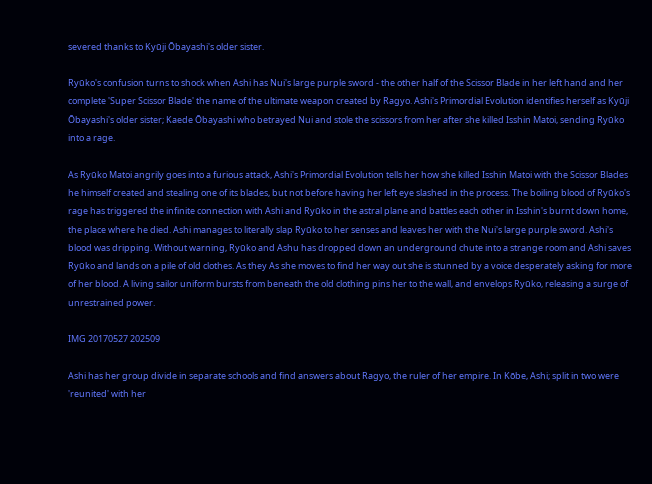severed thanks to Kyūji Ōbayashi's older sister.

Ryūko's confusion turns to shock when Ashi has Nui's large purple sword - the other half of the Scissor Blade in her left hand and her complete 'Super Scissor Blade' the name of the ultimate weapon created by Ragyo. Ashi's Primordial Evolution identifies herself as Kyūji Ōbayashi's older sister; Kaede Ōbayashi who betrayed Nui and stole the scissors from her after she killed Isshin Matoi, sending Ryūko into a rage.

As Ryūko Matoi angrily goes into a furious attack, Ashi's Primordial Evolution tells her how she killed Isshin Matoi with the Scissor Blades he himself created and stealing one of its blades, but not before having her left eye slashed in the process. The boiling blood of Ryūko's rage has triggered the infinite connection with Ashi and Ryūko in the astral plane and battles each other in Isshin's burnt down home, the place where he died. Ashi manages to literally slap Ryūko to her senses and leaves her with the Nui's large purple sword. Ashi's blood was dripping. Without warning, Ryūko and Ashu has dropped down an underground chute into a strange room and Ashi saves Ryūko and lands on a pile of old clothes. As they As she moves to find her way out she is stunned by a voice desperately asking for more of her blood. A living sailor uniform bursts from beneath the old clothing pins her to the wall, and envelops Ryūko, releasing a surge of unrestrained power.

IMG 20170527 202509

Ashi has her group divide in separate schools and find answers about Ragyo, the ruler of her empire. In Kōbe, Ashi; split in two were 'reunited' with her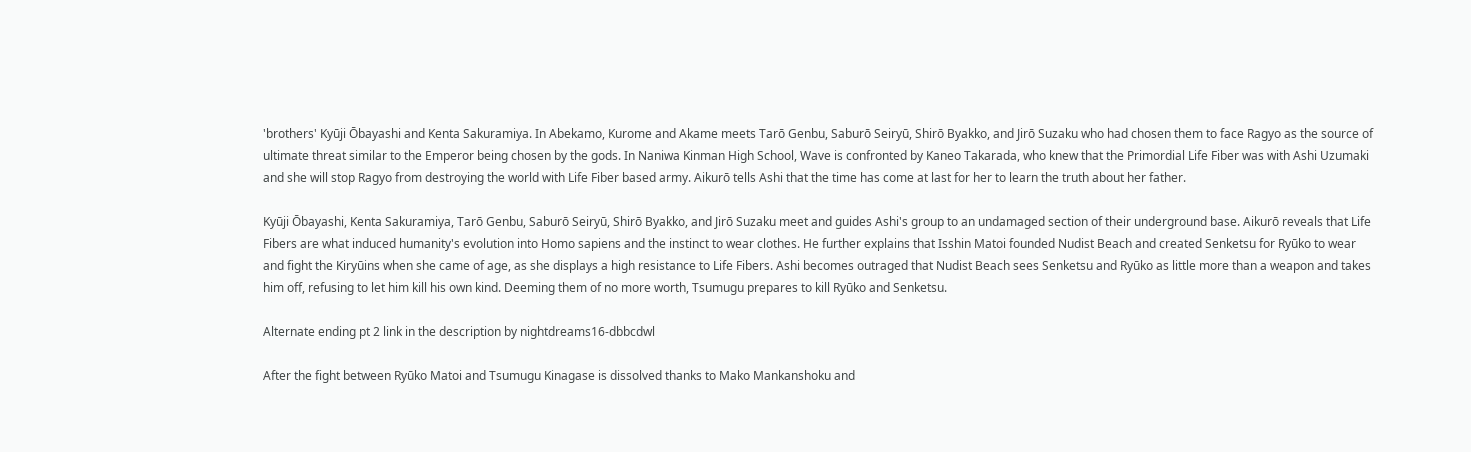'brothers' Kyūji Ōbayashi and Kenta Sakuramiya. In Abekamo, Kurome and Akame meets Tarō Genbu, Saburō Seiryū, Shirō Byakko, and Jirō Suzaku who had chosen them to face Ragyo as the source of ultimate threat similar to the Emperor being chosen by the gods. In Naniwa Kinman High School, Wave is confronted by Kaneo Takarada, who knew that the Primordial Life Fiber was with Ashi Uzumaki and she will stop Ragyo from destroying the world with Life Fiber based army. Aikurō tells Ashi that the time has come at last for her to learn the truth about her father.

Kyūji Ōbayashi, Kenta Sakuramiya, Tarō Genbu, Saburō Seiryū, Shirō Byakko, and Jirō Suzaku meet and guides Ashi's group to an undamaged section of their underground base. Aikurō reveals that Life Fibers are what induced humanity's evolution into Homo sapiens and the instinct to wear clothes. He further explains that Isshin Matoi founded Nudist Beach and created Senketsu for Ryūko to wear and fight the Kiryūins when she came of age, as she displays a high resistance to Life Fibers. Ashi becomes outraged that Nudist Beach sees Senketsu and Ryūko as little more than a weapon and takes him off, refusing to let him kill his own kind. Deeming them of no more worth, Tsumugu prepares to kill Ryūko and Senketsu.

Alternate ending pt 2 link in the description by nightdreams16-dbbcdwl

After the fight between Ryūko Matoi and Tsumugu Kinagase is dissolved thanks to Mako Mankanshoku and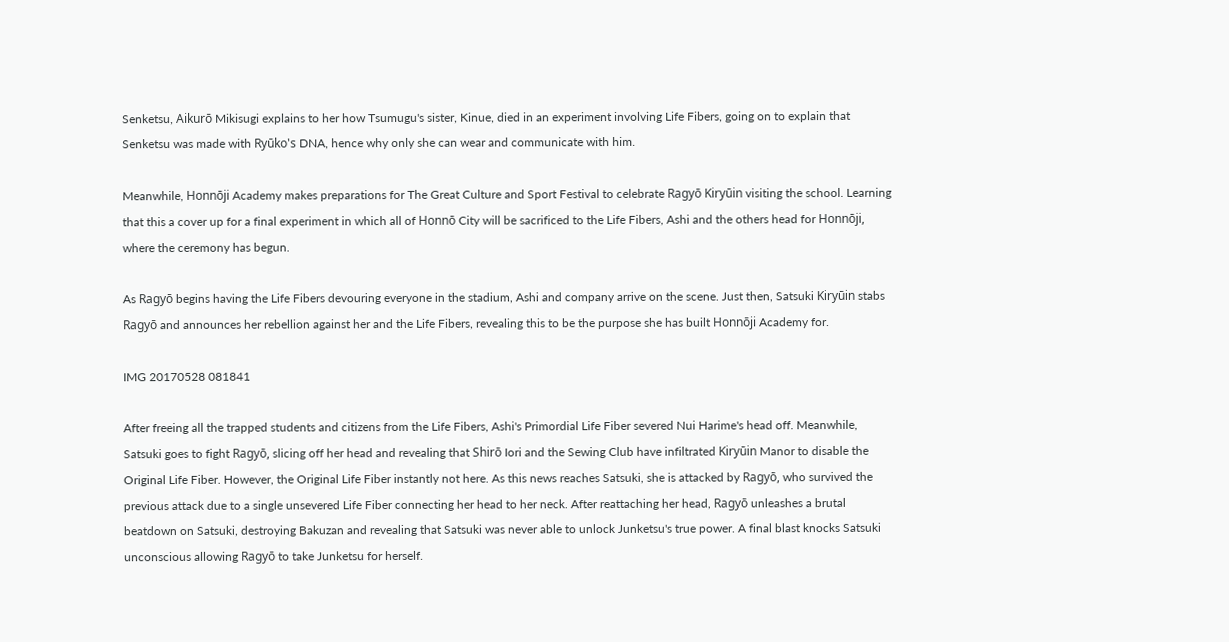Senketsu, Aikurō Mikisugi explains to her how Tsumugu's sister, Kinue, died in an experiment involving Life Fibers, going on to explain that Senketsu was made with Ryūko's DNA, hence why only she can wear and communicate with him.

Meanwhile, Honnōji Academy makes preparations for The Great Culture and Sport Festival to celebrate Ragyō Kiryūin visiting the school. Learning that this a cover up for a final experiment in which all of Honnō City will be sacrificed to the Life Fibers, Ashi and the others head for Honnōji, where the ceremony has begun.

As Ragyō begins having the Life Fibers devouring everyone in the stadium, Ashi and company arrive on the scene. Just then, Satsuki Kiryūin stabs Ragyō and announces her rebellion against her and the Life Fibers, revealing this to be the purpose she has built Honnōji Academy for.

IMG 20170528 081841

After freeing all the trapped students and citizens from the Life Fibers, Ashi's Primordial Life Fiber severed Nui Harime's head off. Meanwhile, Satsuki goes to fight Ragyō, slicing off her head and revealing that Shirō Iori and the Sewing Club have infiltrated Kiryūin Manor to disable the Original Life Fiber. However, the Original Life Fiber instantly not here. As this news reaches Satsuki, she is attacked by Ragyō, who survived the previous attack due to a single unsevered Life Fiber connecting her head to her neck. After reattaching her head, Ragyō unleashes a brutal beatdown on Satsuki, destroying Bakuzan and revealing that Satsuki was never able to unlock Junketsu's true power. A final blast knocks Satsuki unconscious allowing Ragyō to take Junketsu for herself.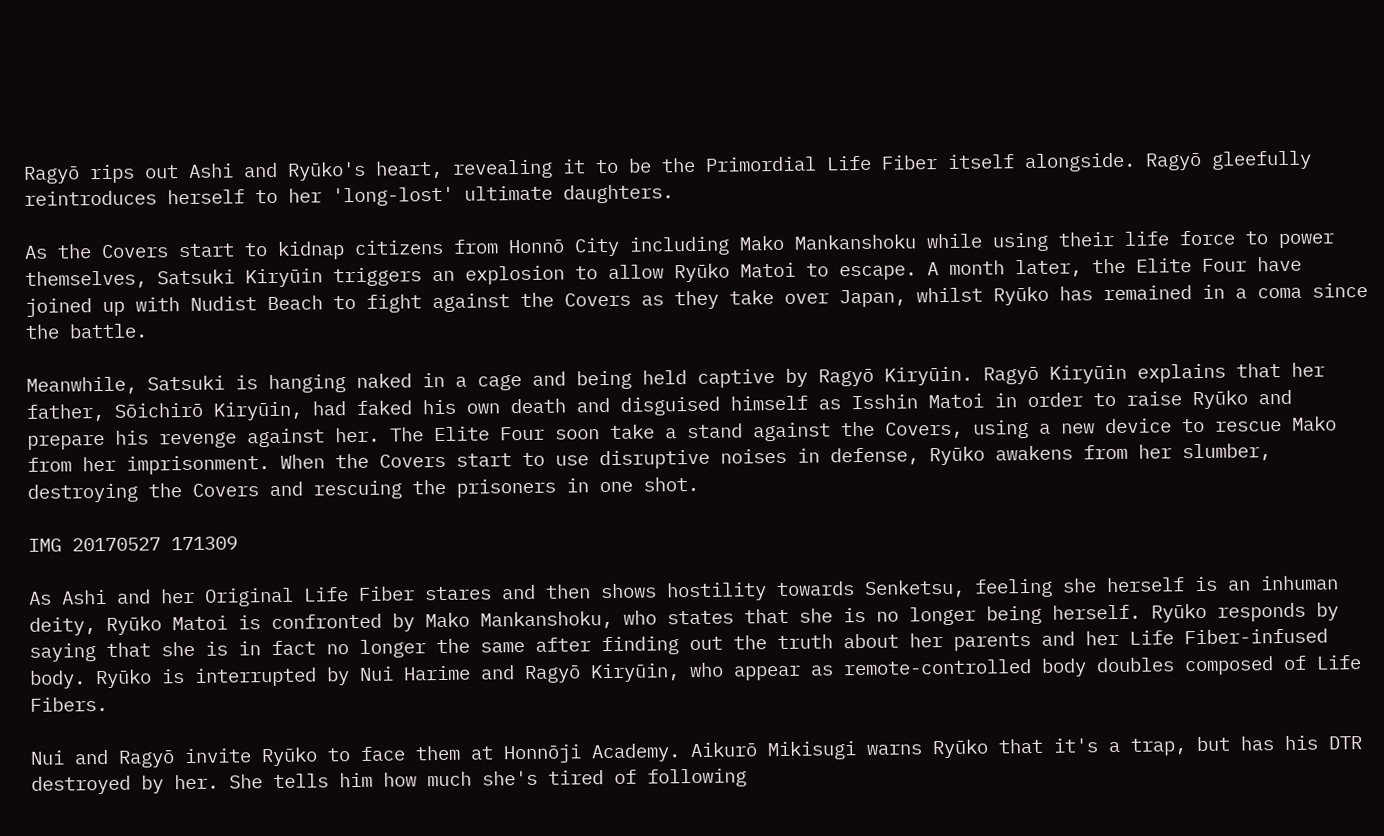Ragyō rips out Ashi and Ryūko's heart, revealing it to be the Primordial Life Fiber itself alongside. Ragyō gleefully reintroduces herself to her 'long-lost' ultimate daughters.

As the Covers start to kidnap citizens from Honnō City including Mako Mankanshoku while using their life force to power themselves, Satsuki Kiryūin triggers an explosion to allow Ryūko Matoi to escape. A month later, the Elite Four have joined up with Nudist Beach to fight against the Covers as they take over Japan, whilst Ryūko has remained in a coma since the battle.

Meanwhile, Satsuki is hanging naked in a cage and being held captive by Ragyō Kiryūin. Ragyō Kiryūin explains that her father, Sōichirō Kiryūin, had faked his own death and disguised himself as Isshin Matoi in order to raise Ryūko and prepare his revenge against her. The Elite Four soon take a stand against the Covers, using a new device to rescue Mako from her imprisonment. When the Covers start to use disruptive noises in defense, Ryūko awakens from her slumber, destroying the Covers and rescuing the prisoners in one shot.

IMG 20170527 171309

As Ashi and her Original Life Fiber stares and then shows hostility towards Senketsu, feeling she herself is an inhuman deity, Ryūko Matoi is confronted by Mako Mankanshoku, who states that she is no longer being herself. Ryūko responds by saying that she is in fact no longer the same after finding out the truth about her parents and her Life Fiber-infused body. Ryūko is interrupted by Nui Harime and Ragyō Kiryūin, who appear as remote-controlled body doubles composed of Life Fibers.

Nui and Ragyō invite Ryūko to face them at Honnōji Academy. Aikurō Mikisugi warns Ryūko that it's a trap, but has his DTR destroyed by her. She tells him how much she's tired of following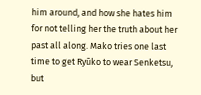him around, and how she hates him for not telling her the truth about her past all along. Mako tries one last time to get Ryūko to wear Senketsu, but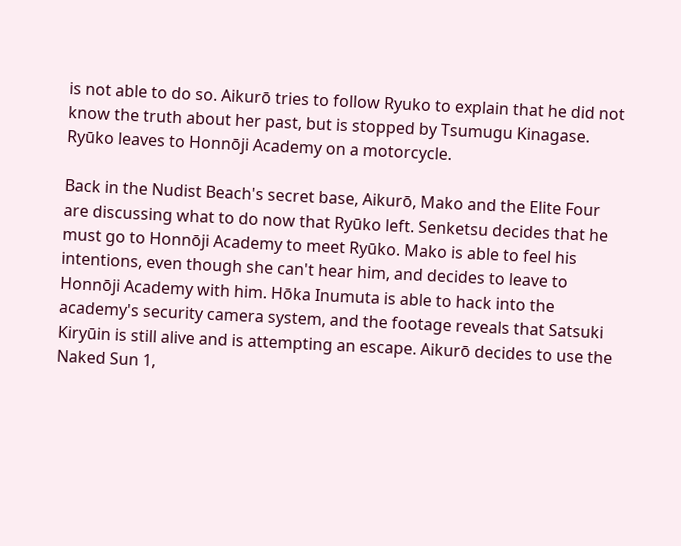is not able to do so. Aikurō tries to follow Ryuko to explain that he did not know the truth about her past, but is stopped by Tsumugu Kinagase. Ryūko leaves to Honnōji Academy on a motorcycle.

Back in the Nudist Beach's secret base, Aikurō, Mako and the Elite Four are discussing what to do now that Ryūko left. Senketsu decides that he must go to Honnōji Academy to meet Ryūko. Mako is able to feel his intentions, even though she can't hear him, and decides to leave to Honnōji Academy with him. Hōka Inumuta is able to hack into the academy's security camera system, and the footage reveals that Satsuki Kiryūin is still alive and is attempting an escape. Aikurō decides to use the Naked Sun 1,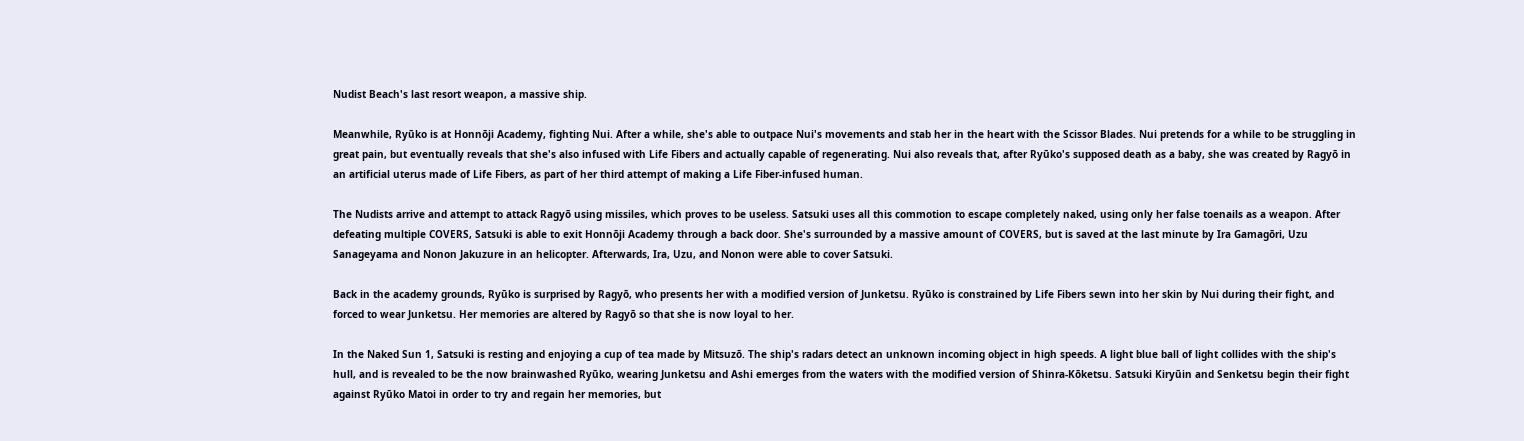Nudist Beach's last resort weapon, a massive ship.

Meanwhile, Ryūko is at Honnōji Academy, fighting Nui. After a while, she's able to outpace Nui's movements and stab her in the heart with the Scissor Blades. Nui pretends for a while to be struggling in great pain, but eventually reveals that she's also infused with Life Fibers and actually capable of regenerating. Nui also reveals that, after Ryūko's supposed death as a baby, she was created by Ragyō in an artificial uterus made of Life Fibers, as part of her third attempt of making a Life Fiber-infused human.

The Nudists arrive and attempt to attack Ragyō using missiles, which proves to be useless. Satsuki uses all this commotion to escape completely naked, using only her false toenails as a weapon. After defeating multiple COVERS, Satsuki is able to exit Honnōji Academy through a back door. She's surrounded by a massive amount of COVERS, but is saved at the last minute by Ira Gamagōri, Uzu Sanageyama and Nonon Jakuzure in an helicopter. Afterwards, Ira, Uzu, and Nonon were able to cover Satsuki.

Back in the academy grounds, Ryūko is surprised by Ragyō, who presents her with a modified version of Junketsu. Ryūko is constrained by Life Fibers sewn into her skin by Nui during their fight, and forced to wear Junketsu. Her memories are altered by Ragyō so that she is now loyal to her.

In the Naked Sun 1, Satsuki is resting and enjoying a cup of tea made by Mitsuzō. The ship's radars detect an unknown incoming object in high speeds. A light blue ball of light collides with the ship's hull, and is revealed to be the now brainwashed Ryūko, wearing Junketsu and Ashi emerges from the waters with the modified version of Shinra-Kōketsu. Satsuki Kiryūin and Senketsu begin their fight against Ryūko Matoi in order to try and regain her memories, but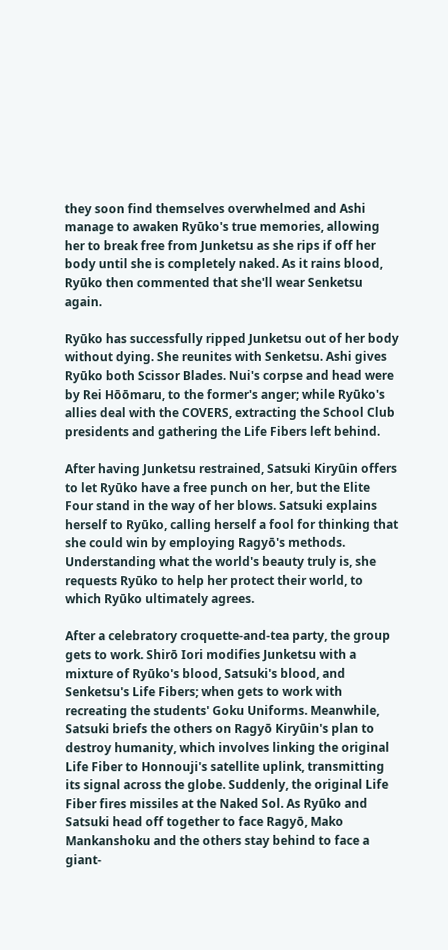they soon find themselves overwhelmed and Ashi manage to awaken Ryūko's true memories, allowing her to break free from Junketsu as she rips if off her body until she is completely naked. As it rains blood, Ryūko then commented that she'll wear Senketsu again.

Ryūko has successfully ripped Junketsu out of her body without dying. She reunites with Senketsu. Ashi gives Ryūko both Scissor Blades. Nui's corpse and head were by Rei Hōōmaru, to the former's anger; while Ryūko's allies deal with the COVERS, extracting the School Club presidents and gathering the Life Fibers left behind.

After having Junketsu restrained, Satsuki Kiryūin offers to let Ryūko have a free punch on her, but the Elite Four stand in the way of her blows. Satsuki explains herself to Ryūko, calling herself a fool for thinking that she could win by employing Ragyō's methods. Understanding what the world's beauty truly is, she requests Ryūko to help her protect their world, to which Ryūko ultimately agrees.

After a celebratory croquette-and-tea party, the group gets to work. Shirō Iori modifies Junketsu with a mixture of Ryūko's blood, Satsuki's blood, and Senketsu's Life Fibers; when gets to work with recreating the students' Goku Uniforms. Meanwhile, Satsuki briefs the others on Ragyō Kiryūin's plan to destroy humanity, which involves linking the original Life Fiber to Honnouji's satellite uplink, transmitting its signal across the globe. Suddenly, the original Life Fiber fires missiles at the Naked Sol. As Ryūko and Satsuki head off together to face Ragyō, Mako Mankanshoku and the others stay behind to face a giant-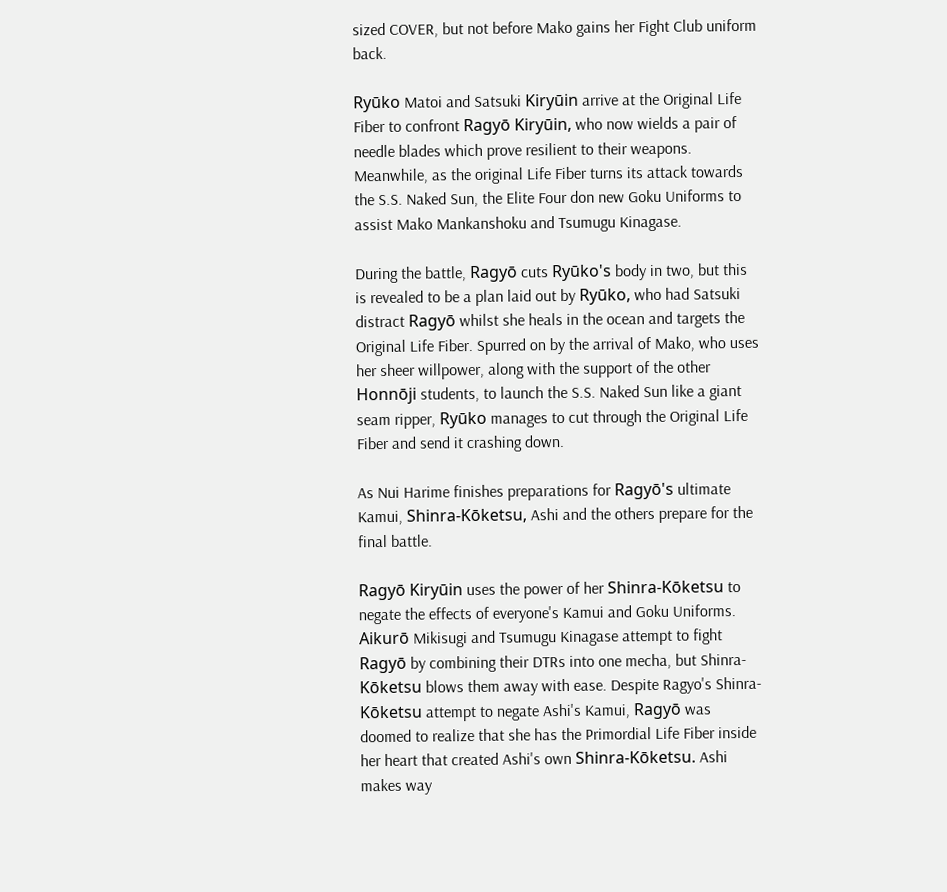sized COVER, but not before Mako gains her Fight Club uniform back.

Ryūko Matoi and Satsuki Kiryūin arrive at the Original Life Fiber to confront Ragyō Kiryūin, who now wields a pair of needle blades which prove resilient to their weapons. Meanwhile, as the original Life Fiber turns its attack towards the S.S. Naked Sun, the Elite Four don new Goku Uniforms to assist Mako Mankanshoku and Tsumugu Kinagase.

During the battle, Ragyō cuts Ryūko's body in two, but this is revealed to be a plan laid out by Ryūko, who had Satsuki distract Ragyō whilst she heals in the ocean and targets the Original Life Fiber. Spurred on by the arrival of Mako, who uses her sheer willpower, along with the support of the other Honnōji students, to launch the S.S. Naked Sun like a giant seam ripper, Ryūko manages to cut through the Original Life Fiber and send it crashing down.

As Nui Harime finishes preparations for Ragyō's ultimate Kamui, Shinra-Kōketsu, Ashi and the others prepare for the final battle.

Ragyō Kiryūin uses the power of her Shinra-Kōketsu to negate the effects of everyone's Kamui and Goku Uniforms. Aikurō Mikisugi and Tsumugu Kinagase attempt to fight Ragyō by combining their DTRs into one mecha, but Shinra-Kōketsu blows them away with ease. Despite Ragyo's Shinra-Kōketsu attempt to negate Ashi's Kamui, Ragyō was doomed to realize that she has the Primordial Life Fiber inside her heart that created Ashi's own Shinra-Kōketsu. Ashi makes way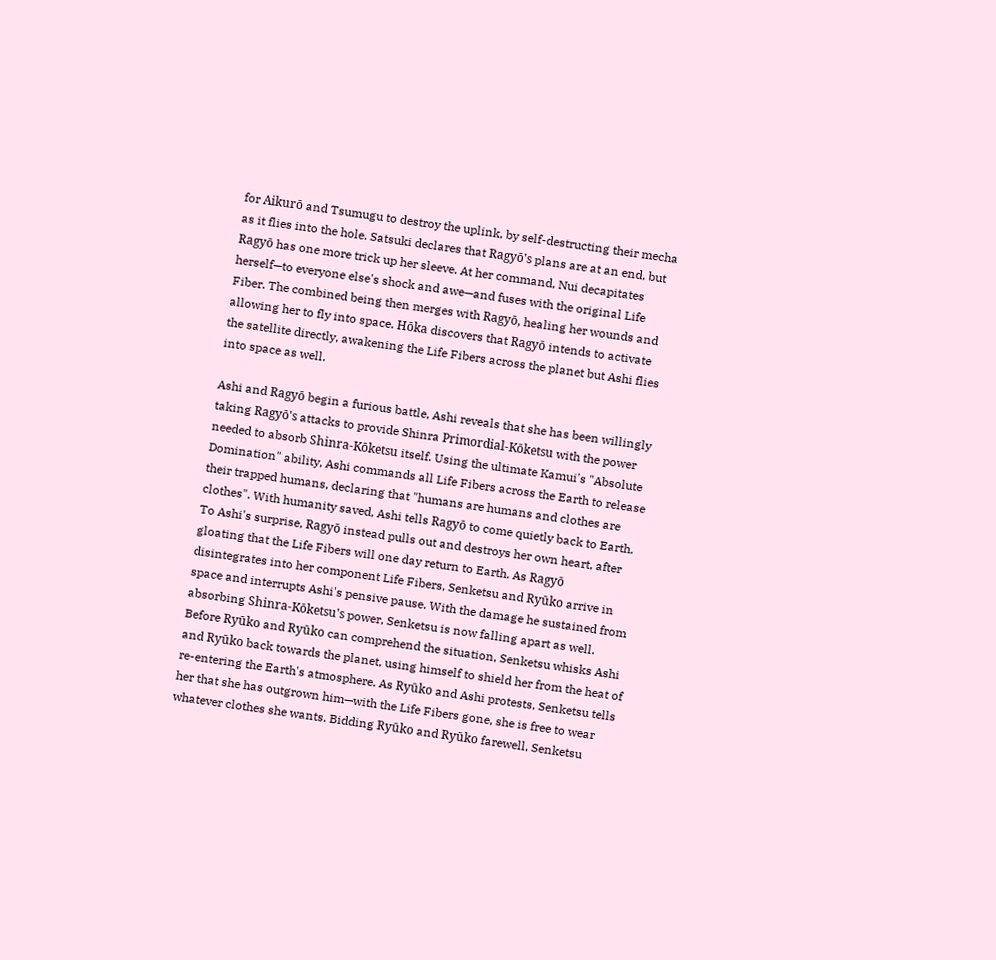for Aikurō and Tsumugu to destroy the uplink, by self-destructing their mecha as it flies into the hole. Satsuki declares that Ragyō's plans are at an end, but Ragyō has one more trick up her sleeve. At her command, Nui decapitates herself—to everyone else's shock and awe—and fuses with the original Life Fiber. The combined being then merges with Ragyō, healing her wounds and allowing her to fly into space. Hōka discovers that Ragyō intends to activate the satellite directly, awakening the Life Fibers across the planet but Ashi flies into space as well.

Ashi and Ragyō begin a furious battle, Ashi reveals that she has been willingly taking Ragyō's attacks to provide Shinra Primordial-Kōketsu with the power needed to absorb Shinra-Kōketsu itself. Using the ultimate Kamui's "Absolute Domination" ability, Ashi commands all Life Fibers across the Earth to release their trapped humans, declaring that "humans are humans and clothes are clothes". With humanity saved, Ashi tells Ragyō to come quietly back to Earth. To Ashi's surprise, Ragyō instead pulls out and destroys her own heart, after gloating that the Life Fibers will one day return to Earth. As Ragyō disintegrates into her component Life Fibers, Senketsu and Ryūko arrive in space and interrupts Ashi's pensive pause. With the damage he sustained from absorbing Shinra-Kōketsu's power, Senketsu is now falling apart as well. Before Ryūko and Ryūko can comprehend the situation, Senketsu whisks Ashi and Ryūko back towards the planet, using himself to shield her from the heat of re-entering the Earth's atmosphere. As Ryūko and Ashi protests, Senketsu tells her that she has outgrown him—with the Life Fibers gone, she is free to wear whatever clothes she wants. Bidding Ryūko and Ryūko farewell, Senketsu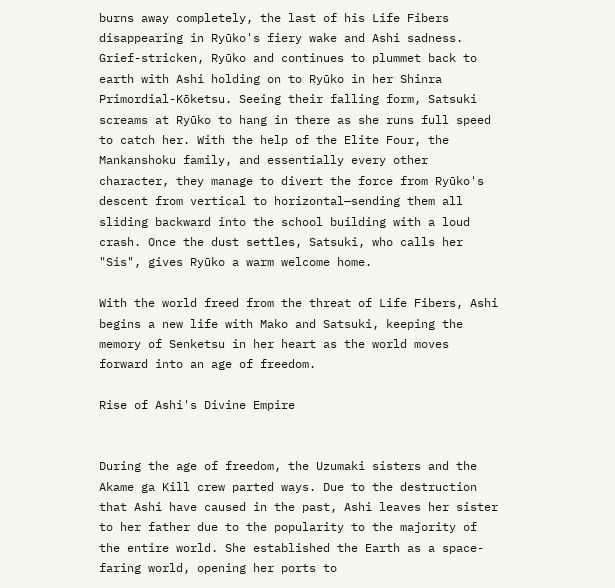burns away completely, the last of his Life Fibers disappearing in Ryūko's fiery wake and Ashi sadness. Grief-stricken, Ryūko and continues to plummet back to earth with Ashi holding on to Ryūko in her Shinra Primordial-Kōketsu. Seeing their falling form, Satsuki screams at Ryūko to hang in there as she runs full speed to catch her. With the help of the Elite Four, the Mankanshoku family, and essentially every other character, they manage to divert the force from Ryūko's descent from vertical to horizontal—sending them all sliding backward into the school building with a loud crash. Once the dust settles, Satsuki, who calls her "Sis", gives Ryūko a warm welcome home.

With the world freed from the threat of Life Fibers, Ashi begins a new life with Mako and Satsuki, keeping the memory of Senketsu in her heart as the world moves forward into an age of freedom.

Rise of Ashi's Divine Empire


During the age of freedom, the Uzumaki sisters and the Akame ga Kill crew parted ways. Due to the destruction that Ashi have caused in the past, Ashi leaves her sister to her father due to the popularity to the majority of the entire world. She established the Earth as a space-faring world, opening her ports to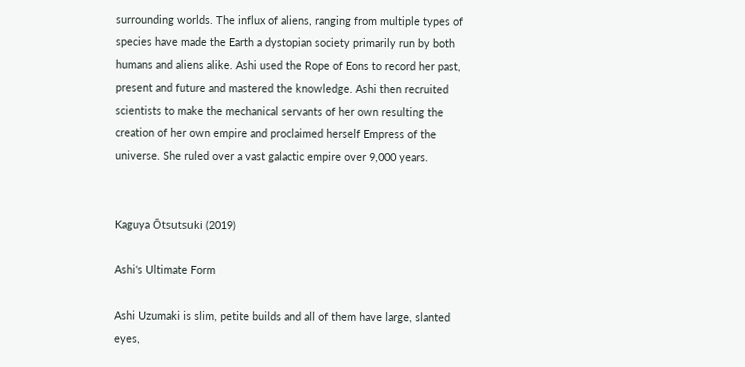surrounding worlds. The influx of aliens, ranging from multiple types of species have made the Earth a dystopian society primarily run by both humans and aliens alike. Ashi used the Rope of Eons to record her past, present and future and mastered the knowledge. Ashi then recruited scientists to make the mechanical servants of her own resulting the creation of her own empire and proclaimed herself Empress of the universe. She ruled over a vast galactic empire over 9,000 years.


Kaguya Ōtsutsuki (2019)

Ashi's Ultimate Form

Ashi Uzumaki is slim, petite builds and all of them have large, slanted eyes,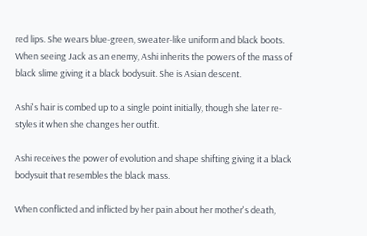red lips. She wears blue-green, sweater-like uniform and black boots. When seeing Jack as an enemy, Ashi inherits the powers of the mass of black slime giving it a black bodysuit. She is Asian descent.

Ashi's hair is combed up to a single point initially, though she later re-styles it when she changes her outfit.

Ashi receives the power of evolution and shape shifting giving it a black bodysuit that resembles the black mass.

When conflicted and inflicted by her pain about her mother's death,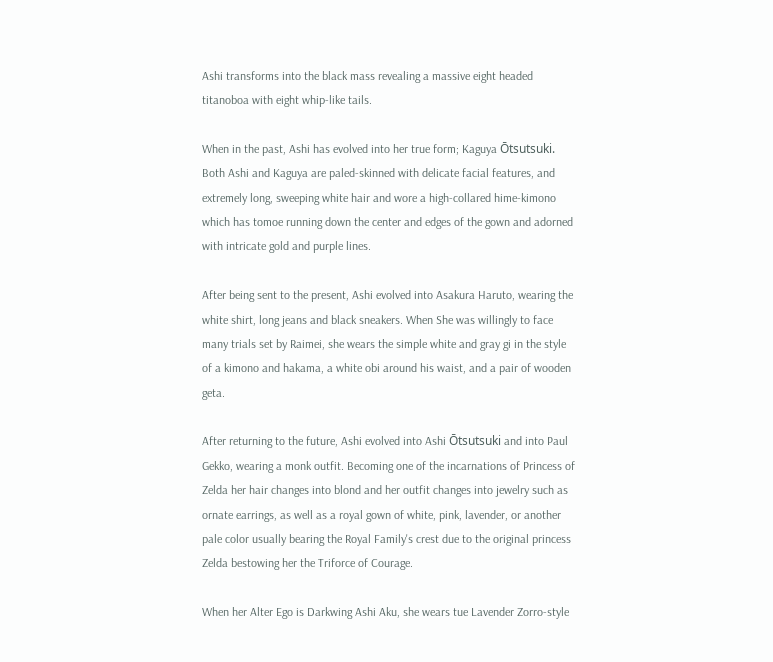Ashi transforms into the black mass revealing a massive eight headed titanoboa with eight whip-like tails.

When in the past, Ashi has evolved into her true form; Kaguya Ōtsutsuki. Both Ashi and Kaguya are paled-skinned with delicate facial features, and extremely long, sweeping white hair and wore a high-collared hime-kimono which has tomoe running down the center and edges of the gown and adorned with intricate gold and purple lines.

After being sent to the present, Ashi evolved into Asakura Haruto, wearing the white shirt, long jeans and black sneakers. When She was willingly to face many trials set by Raimei, she wears the simple white and gray gi in the style of a kimono and hakama, a white obi around his waist, and a pair of wooden geta.

After returning to the future, Ashi evolved into Ashi Ōtsutsuki and into Paul Gekko, wearing a monk outfit. Becoming one of the incarnations of Princess of Zelda her hair changes into blond and her outfit changes into jewelry such as ornate earrings, as well as a royal gown of white, pink, lavender, or another pale color usually bearing the Royal Family's crest due to the original princess Zelda bestowing her the Triforce of Courage.

When her Alter Ego is Darkwing Ashi Aku, she wears tue Lavender Zorro-style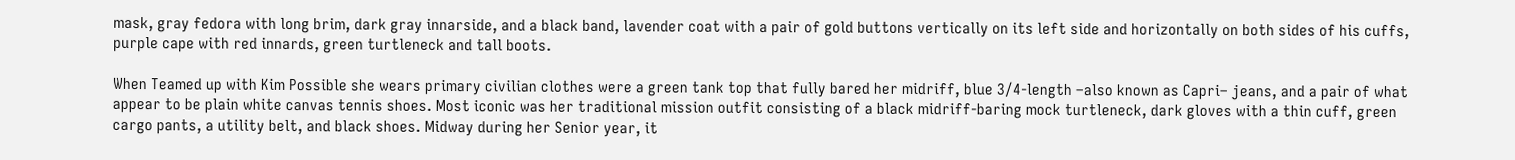mask, gray fedora with long brim, dark gray innarside, and a black band, lavender coat with a pair of gold buttons vertically on its left side and horizontally on both sides of his cuffs, purple cape with red innards, green turtleneck and tall boots.

When Teamed up with Kim Possible she wears primary civilian clothes were a green tank top that fully bared her midriff, blue 3/4-length –also known as Capri– jeans, and a pair of what appear to be plain white canvas tennis shoes. Most iconic was her traditional mission outfit consisting of a black midriff-baring mock turtleneck, dark gloves with a thin cuff, green cargo pants, a utility belt, and black shoes. Midway during her Senior year, it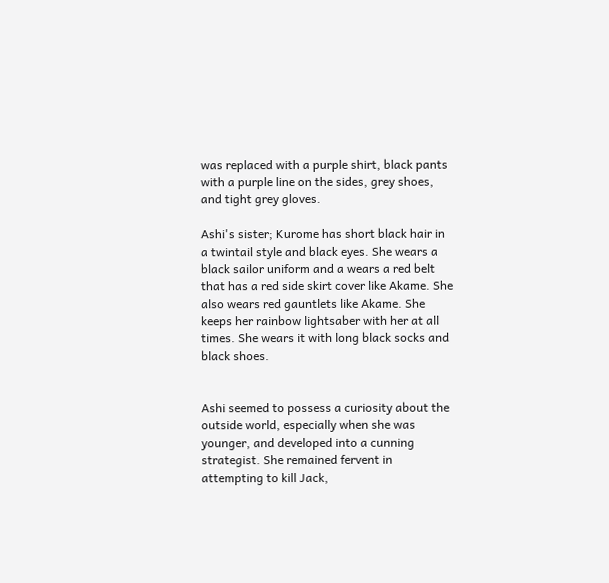was replaced with a purple shirt, black pants with a purple line on the sides, grey shoes, and tight grey gloves.

Ashi's sister; Kurome has short black hair in a twintail style and black eyes. She wears a black sailor uniform and a wears a red belt that has a red side skirt cover like Akame. She also wears red gauntlets like Akame. She keeps her rainbow lightsaber with her at all times. She wears it with long black socks and black shoes.


Ashi seemed to possess a curiosity about the outside world, especially when she was younger, and developed into a cunning strategist. She remained fervent in attempting to kill Jack,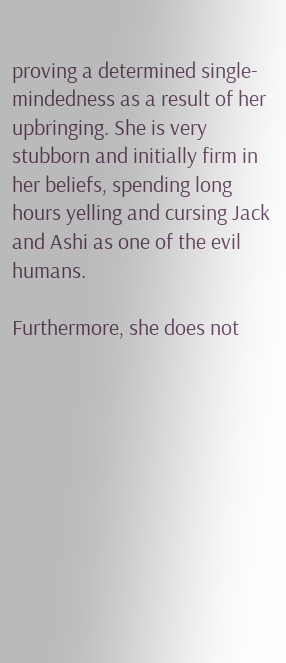proving a determined single-mindedness as a result of her upbringing. She is very stubborn and initially firm in her beliefs, spending long hours yelling and cursing Jack and Ashi as one of the evil humans.

Furthermore, she does not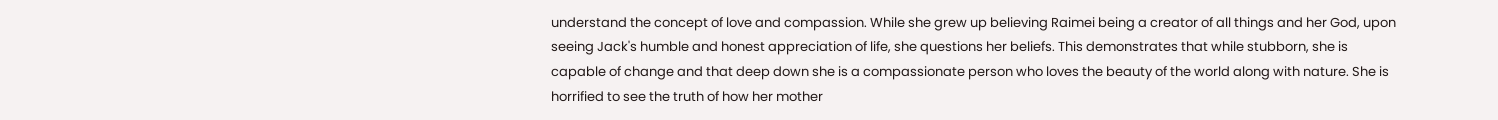understand the concept of love and compassion. While she grew up believing Raimei being a creator of all things and her God, upon seeing Jack's humble and honest appreciation of life, she questions her beliefs. This demonstrates that while stubborn, she is capable of change and that deep down she is a compassionate person who loves the beauty of the world along with nature. She is horrified to see the truth of how her mother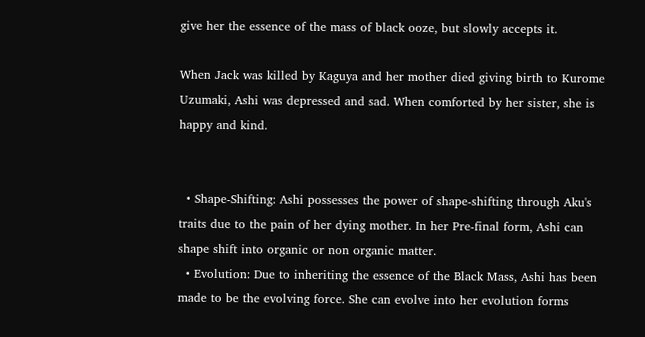give her the essence of the mass of black ooze, but slowly accepts it.

When Jack was killed by Kaguya and her mother died giving birth to Kurome Uzumaki, Ashi was depressed and sad. When comforted by her sister, she is happy and kind.


  • Shape-Shifting: Ashi possesses the power of shape-shifting through Aku's traits due to the pain of her dying mother. In her Pre-final form, Ashi can shape shift into organic or non organic matter.
  • Evolution: Due to inheriting the essence of the Black Mass, Ashi has been made to be the evolving force. She can evolve into her evolution forms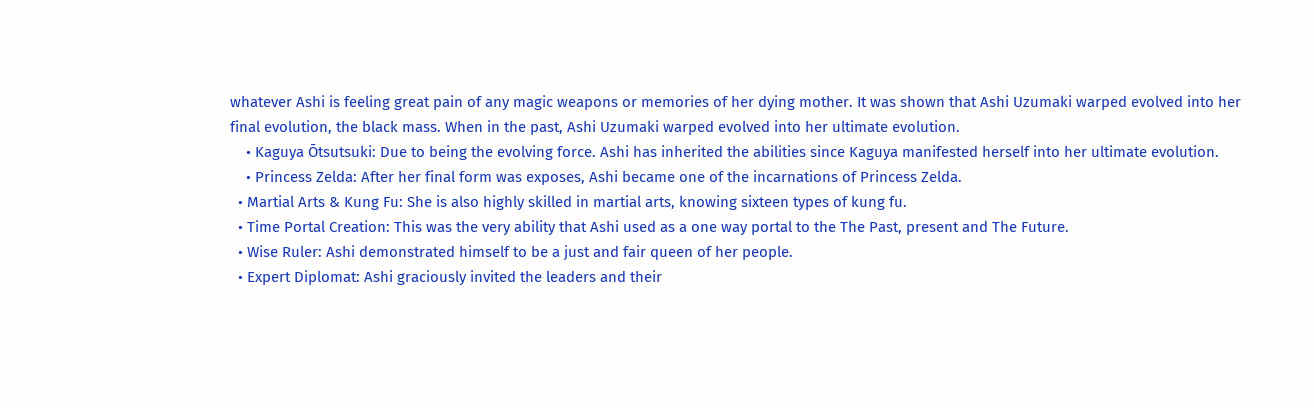whatever Ashi is feeling great pain of any magic weapons or memories of her dying mother. It was shown that Ashi Uzumaki warped evolved into her final evolution, the black mass. When in the past, Ashi Uzumaki warped evolved into her ultimate evolution.
    • Kaguya Ōtsutsuki: Due to being the evolving force. Ashi has inherited the abilities since Kaguya manifested herself into her ultimate evolution.
    • Princess Zelda: After her final form was exposes, Ashi became one of the incarnations of Princess Zelda.
  • Martial Arts & Kung Fu: She is also highly skilled in martial arts, knowing sixteen types of kung fu.
  • Time Portal Creation: This was the very ability that Ashi used as a one way portal to the The Past, present and The Future.
  • Wise Ruler: Ashi demonstrated himself to be a just and fair queen of her people.
  • Expert Diplomat: Ashi graciously invited the leaders and their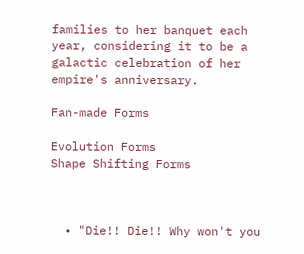families to her banquet each year, considering it to be a galactic celebration of her empire's anniversary.

Fan-made Forms

Evolution Forms
Shape Shifting Forms



  • "Die!! Die!! Why won't you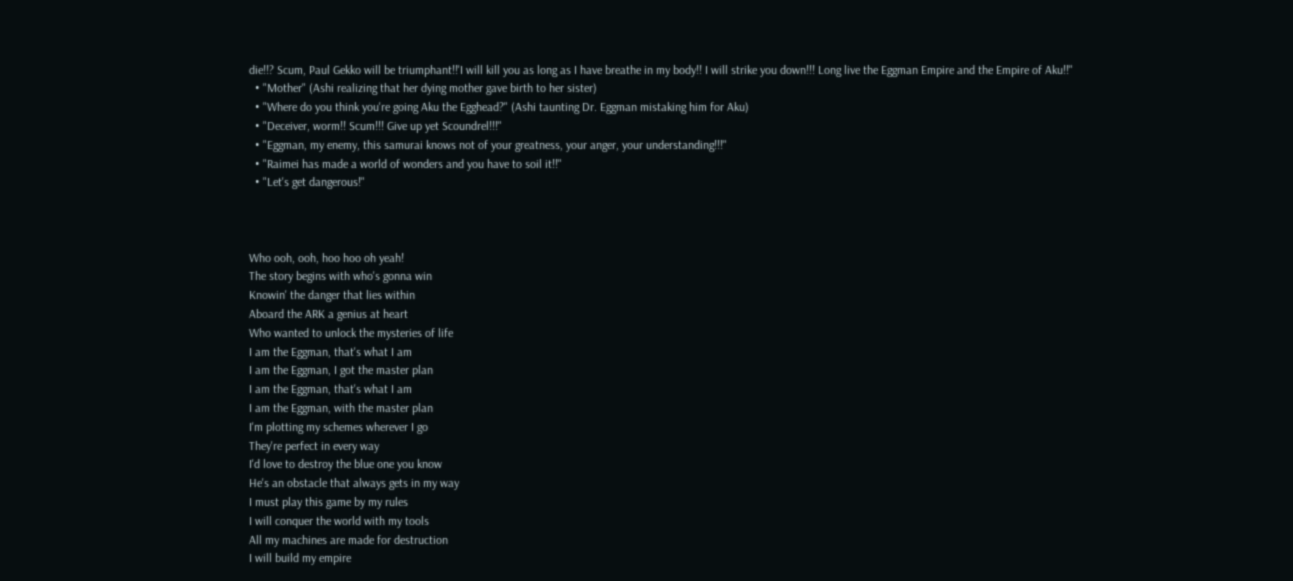die!!? Scum, Paul Gekko will be triumphant!!'I will kill you as long as I have breathe in my body!! I will strike you down!!! Long live the Eggman Empire and the Empire of Aku!!"
  • "Mother" (Ashi realizing that her dying mother gave birth to her sister)
  • "Where do you think you're going Aku the Egghead?" (Ashi taunting Dr. Eggman mistaking him for Aku)
  • "Deceiver, worm!! Scum!!! Give up yet Scoundrel!!!"
  • "Eggman, my enemy, this samurai knows not of your greatness, your anger, your understanding!!!"
  • "Raimei has made a world of wonders and you have to soil it!!"
  • "Let's get dangerous!"



Who ooh, ooh, hoo hoo oh yeah!
The story begins with who's gonna win
Knowin' the danger that lies within
Aboard the ARK a genius at heart
Who wanted to unlock the mysteries of life
I am the Eggman, that's what I am
I am the Eggman, I got the master plan
I am the Eggman, that's what I am
I am the Eggman, with the master plan
I'm plotting my schemes wherever I go
They're perfect in every way
I'd love to destroy the blue one you know
He's an obstacle that always gets in my way
I must play this game by my rules
I will conquer the world with my tools
All my machines are made for destruction
I will build my empire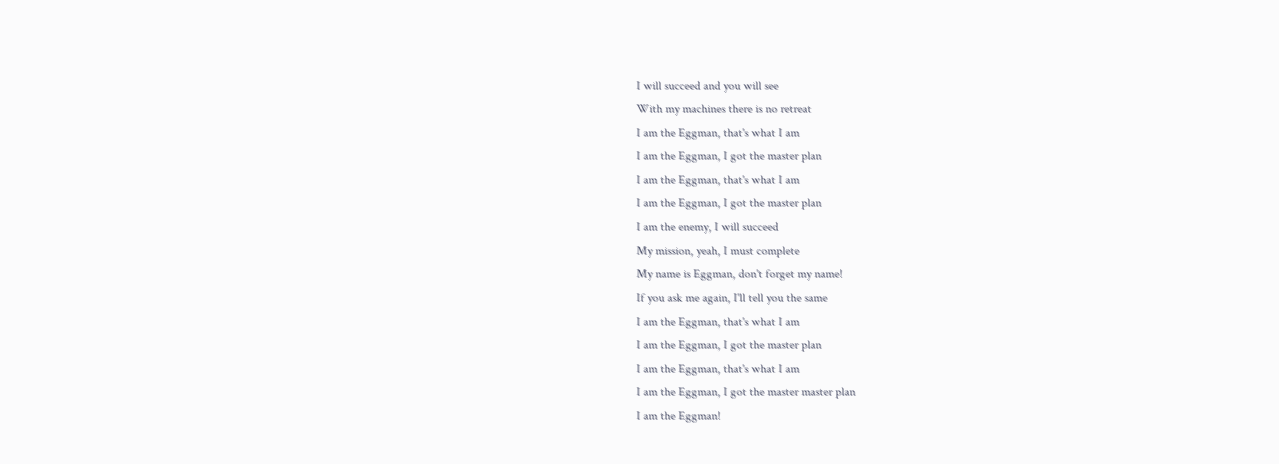I will succeed and you will see
With my machines there is no retreat
I am the Eggman, that's what I am
I am the Eggman, I got the master plan
I am the Eggman, that's what I am
I am the Eggman, I got the master plan
I am the enemy, I will succeed
My mission, yeah, I must complete
My name is Eggman, don't forget my name!
If you ask me again, I'll tell you the same
I am the Eggman, that's what I am
I am the Eggman, I got the master plan
I am the Eggman, that's what I am
I am the Eggman, I got the master master plan
I am the Eggman!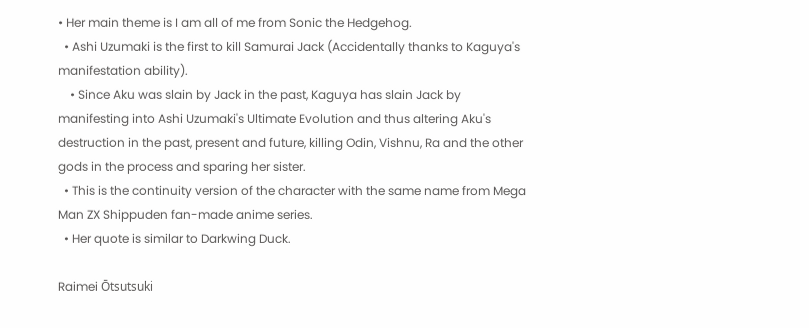• Her main theme is I am all of me from Sonic the Hedgehog.
  • Ashi Uzumaki is the first to kill Samurai Jack (Accidentally thanks to Kaguya's manifestation ability).
    • Since Aku was slain by Jack in the past, Kaguya has slain Jack by manifesting into Ashi Uzumaki's Ultimate Evolution and thus altering Aku's destruction in the past, present and future, killing Odin, Vishnu, Ra and the other gods in the process and sparing her sister.
  • This is the continuity version of the character with the same name from Mega Man ZX Shippuden fan-made anime series.
  • Her quote is similar to Darkwing Duck.

Raimei Ōtsutsuki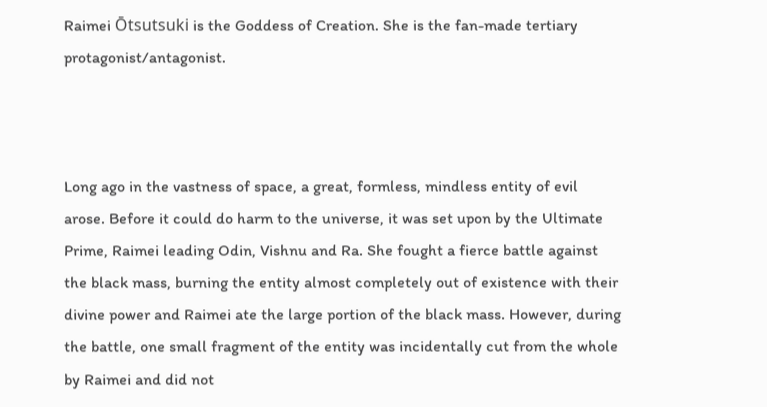Raimei Ōtsutsuki is the Goddess of Creation. She is the fan-made tertiary protagonist/antagonist.



Long ago in the vastness of space, a great, formless, mindless entity of evil arose. Before it could do harm to the universe, it was set upon by the Ultimate Prime, Raimei leading Odin, Vishnu and Ra. She fought a fierce battle against the black mass, burning the entity almost completely out of existence with their divine power and Raimei ate the large portion of the black mass. However, during the battle, one small fragment of the entity was incidentally cut from the whole by Raimei and did not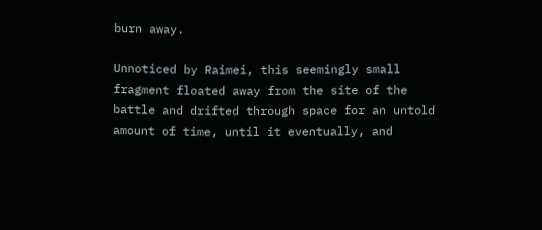burn away.

Unnoticed by Raimei, this seemingly small fragment floated away from the site of the battle and drifted through space for an untold amount of time, until it eventually, and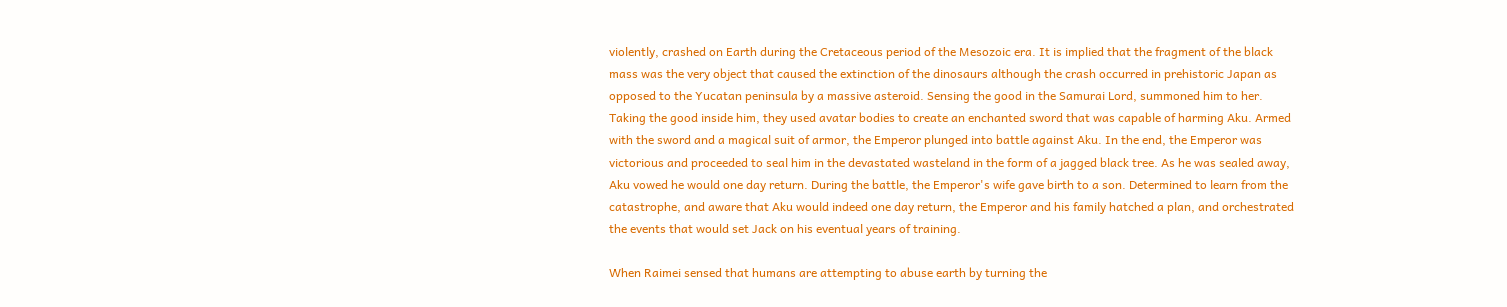violently, crashed on Earth during the Cretaceous period of the Mesozoic era. It is implied that the fragment of the black mass was the very object that caused the extinction of the dinosaurs although the crash occurred in prehistoric Japan as opposed to the Yucatan peninsula by a massive asteroid. Sensing the good in the Samurai Lord, summoned him to her. Taking the good inside him, they used avatar bodies to create an enchanted sword that was capable of harming Aku. Armed with the sword and a magical suit of armor, the Emperor plunged into battle against Aku. In the end, the Emperor was victorious and proceeded to seal him in the devastated wasteland in the form of a jagged black tree. As he was sealed away, Aku vowed he would one day return. During the battle, the Emperor's wife gave birth to a son. Determined to learn from the catastrophe, and aware that Aku would indeed one day return, the Emperor and his family hatched a plan, and orchestrated the events that would set Jack on his eventual years of training.

When Raimei sensed that humans are attempting to abuse earth by turning the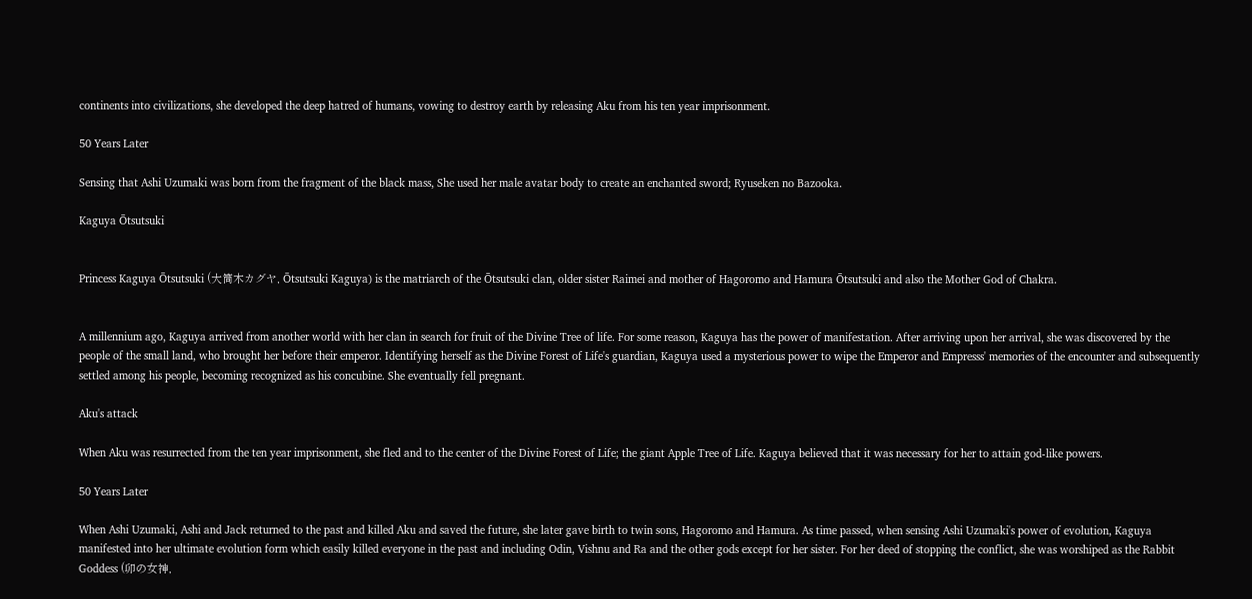continents into civilizations, she developed the deep hatred of humans, vowing to destroy earth by releasing Aku from his ten year imprisonment.

50 Years Later

Sensing that Ashi Uzumaki was born from the fragment of the black mass, She used her male avatar body to create an enchanted sword; Ryuseken no Bazooka.

Kaguya Ōtsutsuki


Princess Kaguya Ōtsutsuki (大筒木カグヤ, Ōtsutsuki Kaguya) is the matriarch of the Ōtsutsuki clan, older sister Raimei and mother of Hagoromo and Hamura Ōtsutsuki and also the Mother God of Chakra.


A millennium ago, Kaguya arrived from another world with her clan in search for fruit of the Divine Tree of life. For some reason, Kaguya has the power of manifestation. After arriving upon her arrival, she was discovered by the people of the small land, who brought her before their emperor. Identifying herself as the Divine Forest of Life's guardian, Kaguya used a mysterious power to wipe the Emperor and Empresss' memories of the encounter and subsequently settled among his people, becoming recognized as his concubine. She eventually fell pregnant.

Aku's attack

When Aku was resurrected from the ten year imprisonment, she fled and to the center of the Divine Forest of Life; the giant Apple Tree of Life. Kaguya believed that it was necessary for her to attain god-like powers.

50 Years Later

When Ashi Uzumaki, Ashi and Jack returned to the past and killed Aku and saved the future, she later gave birth to twin sons, Hagoromo and Hamura. As time passed, when sensing Ashi Uzumaki's power of evolution, Kaguya manifested into her ultimate evolution form which easily killed everyone in the past and including Odin, Vishnu and Ra and the other gods except for her sister. For her deed of stopping the conflict, she was worshiped as the Rabbit Goddess (卯の女神,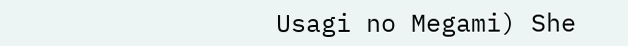Usagi no Megami) She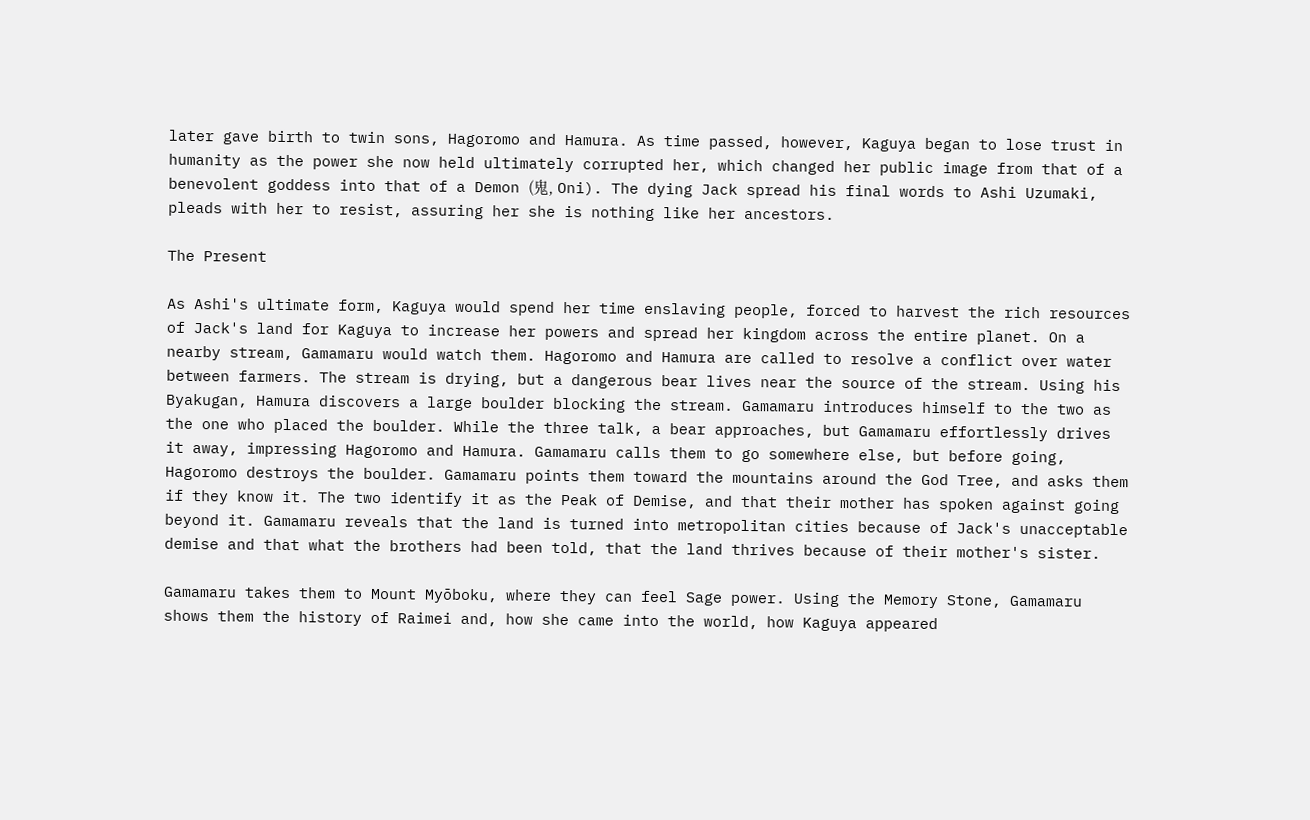later gave birth to twin sons, Hagoromo and Hamura. As time passed, however, Kaguya began to lose trust in humanity as the power she now held ultimately corrupted her, which changed her public image from that of a benevolent goddess into that of a Demon (鬼, Oni). The dying Jack spread his final words to Ashi Uzumaki, pleads with her to resist, assuring her she is nothing like her ancestors.

The Present

As Ashi's ultimate form, Kaguya would spend her time enslaving people, forced to harvest the rich resources of Jack's land for Kaguya to increase her powers and spread her kingdom across the entire planet. On a nearby stream, Gamamaru would watch them. Hagoromo and Hamura are called to resolve a conflict over water between farmers. The stream is drying, but a dangerous bear lives near the source of the stream. Using his Byakugan, Hamura discovers a large boulder blocking the stream. Gamamaru introduces himself to the two as the one who placed the boulder. While the three talk, a bear approaches, but Gamamaru effortlessly drives it away, impressing Hagoromo and Hamura. Gamamaru calls them to go somewhere else, but before going, Hagoromo destroys the boulder. Gamamaru points them toward the mountains around the God Tree, and asks them if they know it. The two identify it as the Peak of Demise, and that their mother has spoken against going beyond it. Gamamaru reveals that the land is turned into metropolitan cities because of Jack's unacceptable demise and that what the brothers had been told, that the land thrives because of their mother's sister.

Gamamaru takes them to Mount Myōboku, where they can feel Sage power. Using the Memory Stone, Gamamaru shows them the history of Raimei and, how she came into the world, how Kaguya appeared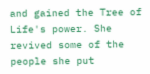and gained the Tree of Life's power. She revived some of the people she put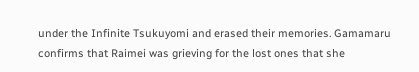under the Infinite Tsukuyomi and erased their memories. Gamamaru confirms that Raimei was grieving for the lost ones that she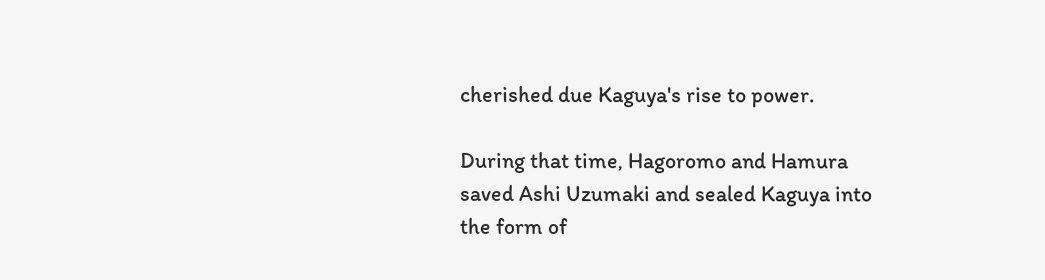cherished due Kaguya's rise to power.

During that time, Hagoromo and Hamura saved Ashi Uzumaki and sealed Kaguya into the form of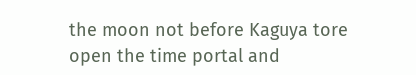the moon not before Kaguya tore open the time portal and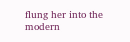flung her into the modern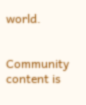world.


Community content is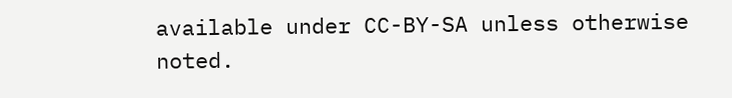available under CC-BY-SA unless otherwise noted.